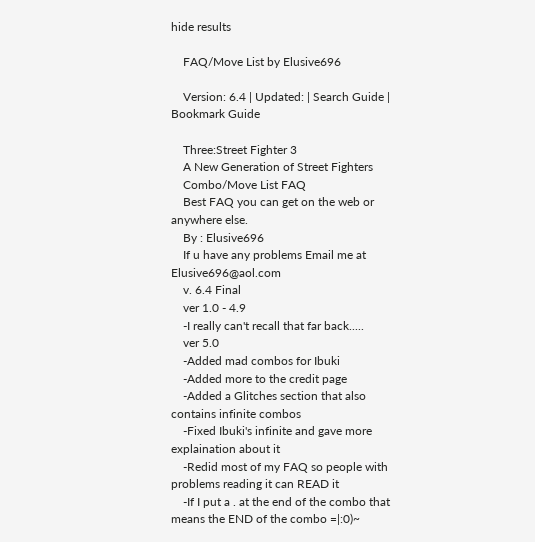hide results

    FAQ/Move List by Elusive696

    Version: 6.4 | Updated: | Search Guide | Bookmark Guide

    Three:Street Fighter 3
    A New Generation of Street Fighters
    Combo/Move List FAQ
    Best FAQ you can get on the web or anywhere else.
    By : Elusive696
    If u have any problems Email me at Elusive696@aol.com
    v. 6.4 Final
    ver 1.0 - 4.9
    -I really can't recall that far back.....
    ver 5.0
    -Added mad combos for Ibuki
    -Added more to the credit page
    -Added a Glitches section that also contains infinite combos
    -Fixed Ibuki's infinite and gave more explaination about it
    -Redid most of my FAQ so people with problems reading it can READ it
    -If I put a . at the end of the combo that means the END of the combo =|:0)~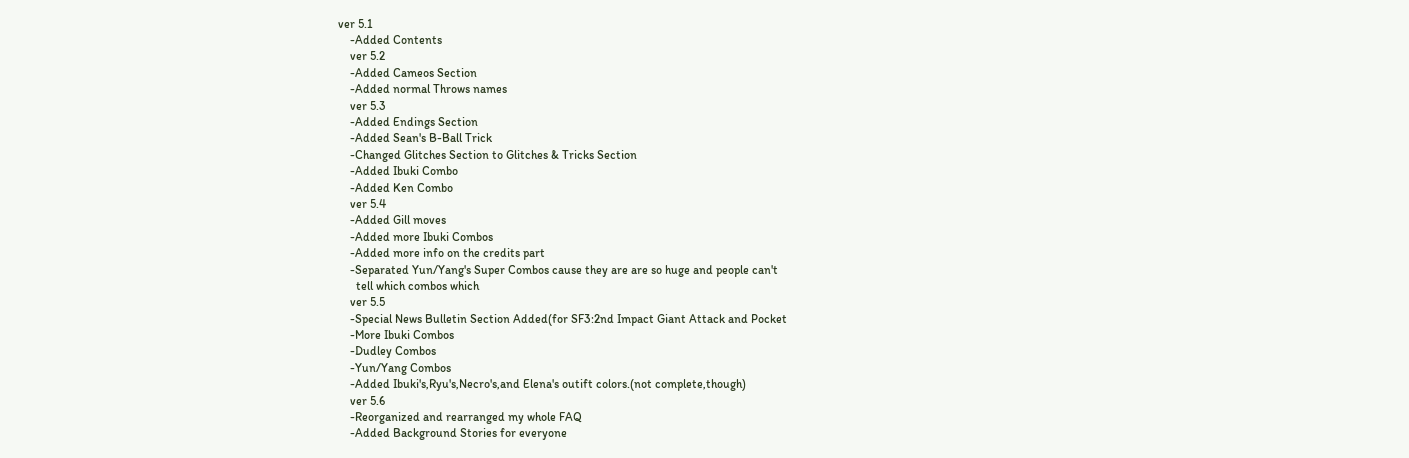ver 5.1
    -Added Contents
    ver 5.2
    -Added Cameos Section
    -Added normal Throws names
    ver 5.3
    -Added Endings Section
    -Added Sean's B-Ball Trick
    -Changed Glitches Section to Glitches & Tricks Section
    -Added Ibuki Combo
    -Added Ken Combo
    ver 5.4
    -Added Gill moves
    -Added more Ibuki Combos
    -Added more info on the credits part
    -Separated Yun/Yang's Super Combos cause they are are so huge and people can't
      tell which combos which
    ver 5.5
    -Special News Bulletin Section Added(for SF3:2nd Impact Giant Attack and Pocket
    -More Ibuki Combos
    -Dudley Combos
    -Yun/Yang Combos
    -Added Ibuki's,Ryu's,Necro's,and Elena's outift colors.(not complete,though)
    ver 5.6
    -Reorganized and rearranged my whole FAQ
    -Added Background Stories for everyone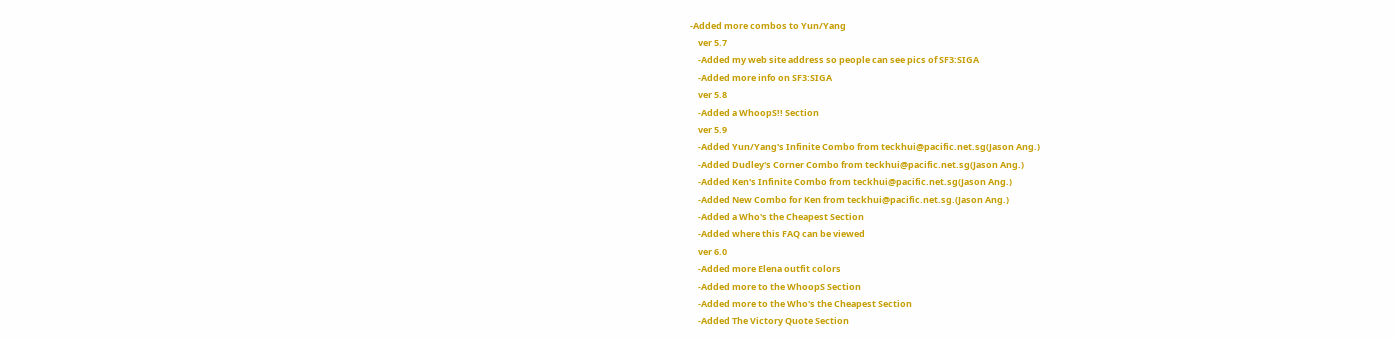-Added more combos to Yun/Yang
    ver 5.7
    -Added my web site address so people can see pics of SF3:SIGA
    -Added more info on SF3:SIGA
    ver 5.8
    -Added a WhoopS!! Section
    ver 5.9
    -Added Yun/Yang's Infinite Combo from teckhui@pacific.net.sg(Jason Ang.)
    -Added Dudley's Corner Combo from teckhui@pacific.net.sg(Jason Ang.)
    -Added Ken's Infinite Combo from teckhui@pacific.net.sg(Jason Ang.)
    -Added New Combo for Ken from teckhui@pacific.net.sg.(Jason Ang.)
    -Added a Who's the Cheapest Section
    -Added where this FAQ can be viewed
    ver 6.0
    -Added more Elena outfit colors
    -Added more to the WhoopS Section
    -Added more to the Who's the Cheapest Section
    -Added The Victory Quote Section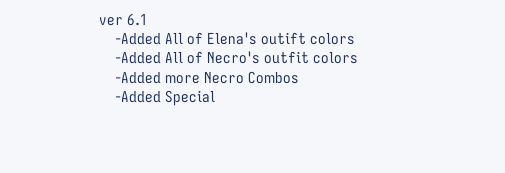ver 6.1
    -Added All of Elena's outift colors
    -Added All of Necro's outfit colors
    -Added more Necro Combos
    -Added Special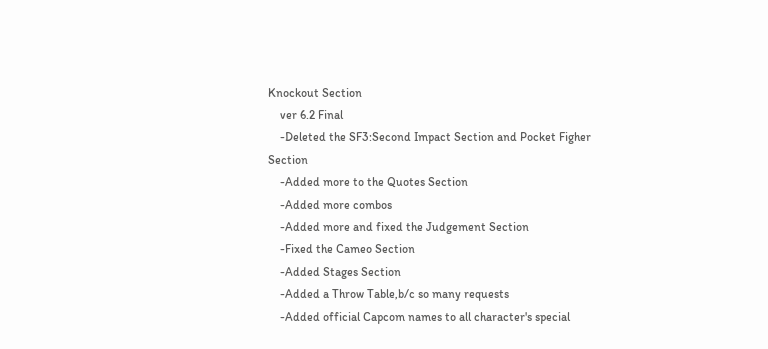Knockout Section
    ver 6.2 Final
    -Deleted the SF3:Second Impact Section and Pocket Figher Section
    -Added more to the Quotes Section
    -Added more combos
    -Added more and fixed the Judgement Section
    -Fixed the Cameo Section
    -Added Stages Section
    -Added a Throw Table,b/c so many requests
    -Added official Capcom names to all character's special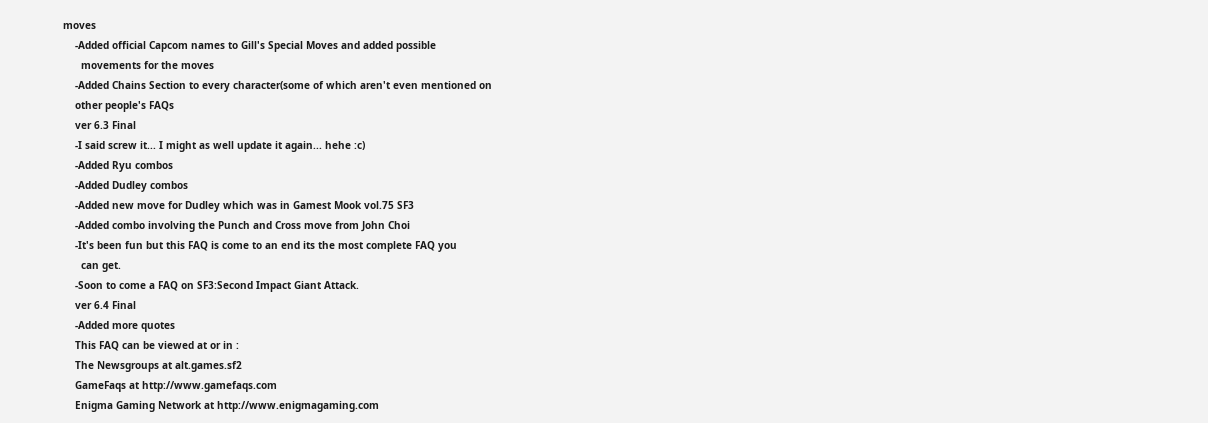moves
    -Added official Capcom names to Gill's Special Moves and added possible
      movements for the moves
    -Added Chains Section to every character(some of which aren't even mentioned on
    other people's FAQs
    ver 6.3 Final
    -I said screw it... I might as well update it again... hehe :c)
    -Added Ryu combos
    -Added Dudley combos
    -Added new move for Dudley which was in Gamest Mook vol.75 SF3
    -Added combo involving the Punch and Cross move from John Choi
    -It's been fun but this FAQ is come to an end its the most complete FAQ you
      can get.
    -Soon to come a FAQ on SF3:Second Impact Giant Attack.
    ver 6.4 Final
    -Added more quotes
    This FAQ can be viewed at or in :
    The Newsgroups at alt.games.sf2
    GameFaqs at http://www.gamefaqs.com
    Enigma Gaming Network at http://www.enigmagaming.com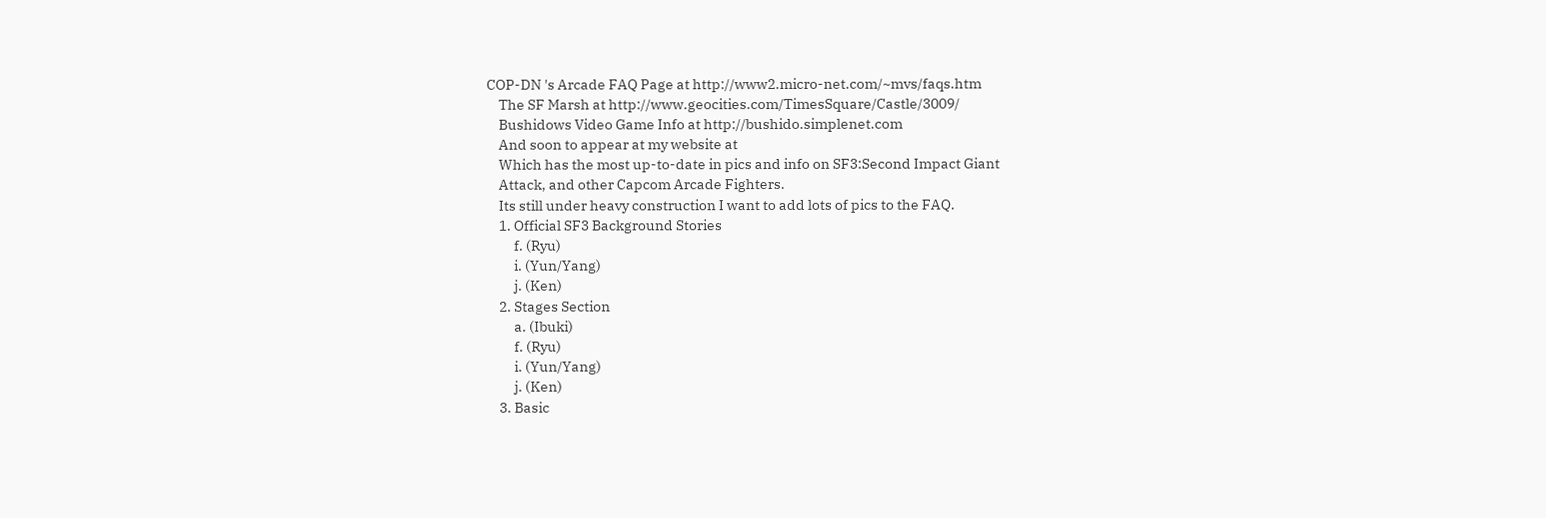COP-DN 's Arcade FAQ Page at http://www2.micro-net.com/~mvs/faqs.htm
    The SF Marsh at http://www.geocities.com/TimesSquare/Castle/3009/
    Bushidows Video Game Info at http://bushido.simplenet.com
    And soon to appear at my website at
    Which has the most up-to-date in pics and info on SF3:Second Impact Giant
    Attack, and other Capcom Arcade Fighters.
    Its still under heavy construction I want to add lots of pics to the FAQ.
    1. Official SF3 Background Stories
         f. (Ryu)
         i. (Yun/Yang)
         j. (Ken)
    2. Stages Section
         a. (Ibuki)
         f. (Ryu)
         i. (Yun/Yang)
         j. (Ken)
    3. Basic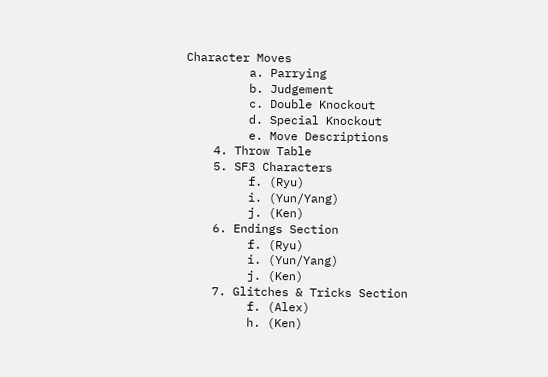Character Moves
         a. Parrying
         b. Judgement
         c. Double Knockout
         d. Special Knockout
         e. Move Descriptions
    4. Throw Table
    5. SF3 Characters
         f. (Ryu)
         i. (Yun/Yang)
         j. (Ken)
    6. Endings Section
         f. (Ryu)
         i. (Yun/Yang)
         j. (Ken)
    7. Glitches & Tricks Section
         f. (Alex)
         h. (Ken)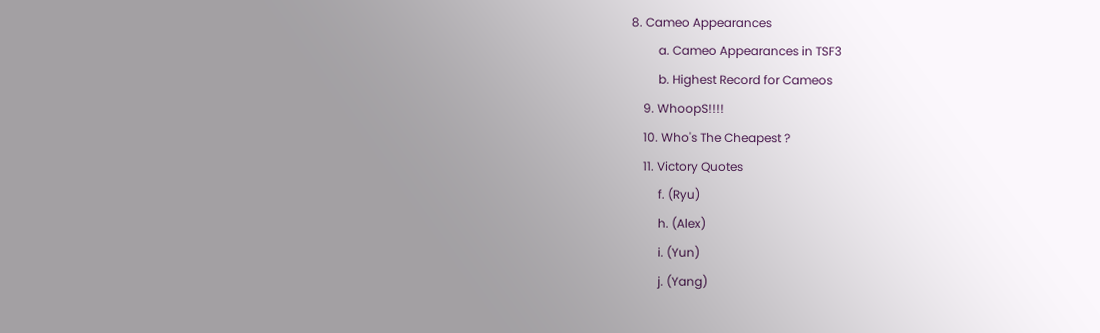8. Cameo Appearances
         a. Cameo Appearances in TSF3
         b. Highest Record for Cameos
    9. WhoopS!!!!
    10. Who's The Cheapest ?
    11. Victory Quotes
         f. (Ryu)
         h. (Alex)
         i. (Yun)
         j. (Yang)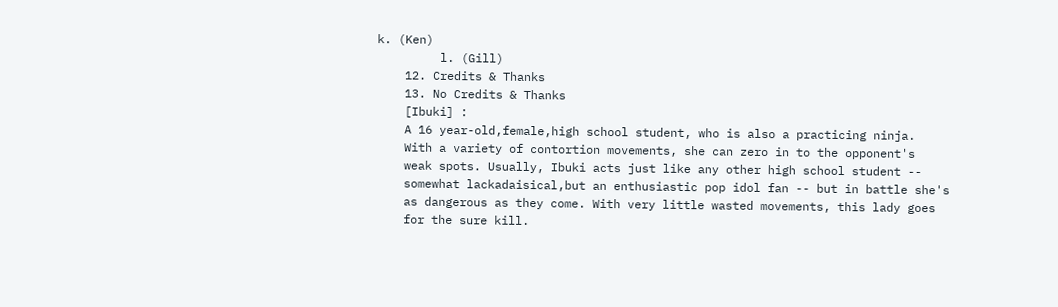k. (Ken)
         l. (Gill)
    12. Credits & Thanks
    13. No Credits & Thanks
    [Ibuki] :
    A 16 year-old,female,high school student, who is also a practicing ninja.
    With a variety of contortion movements, she can zero in to the opponent's
    weak spots. Usually, Ibuki acts just like any other high school student --
    somewhat lackadaisical,but an enthusiastic pop idol fan -- but in battle she's
    as dangerous as they come. With very little wasted movements, this lady goes
    for the sure kill.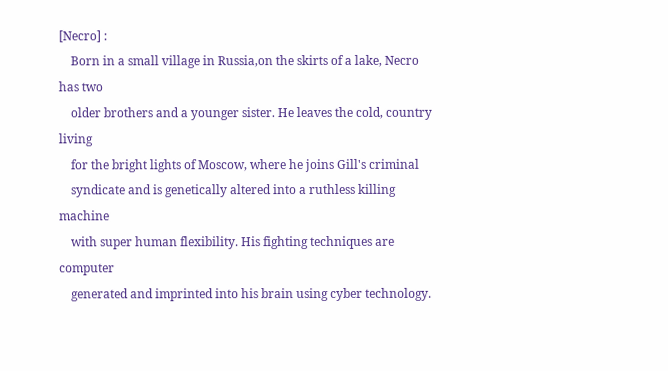[Necro] :
    Born in a small village in Russia,on the skirts of a lake, Necro has two
    older brothers and a younger sister. He leaves the cold, country living
    for the bright lights of Moscow, where he joins Gill's criminal
    syndicate and is genetically altered into a ruthless killing machine
    with super human flexibility. His fighting techniques are computer
    generated and imprinted into his brain using cyber technology.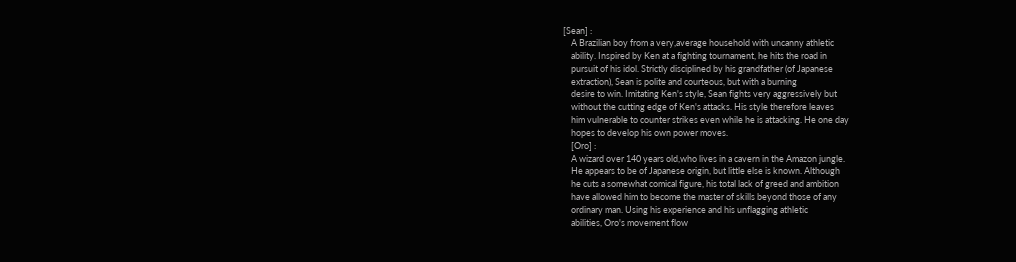[Sean] :
    A Brazilian boy from a very,average household with uncanny athletic
    ability. Inspired by Ken at a fighting tournament, he hits the road in
    pursuit of his idol. Strictly disciplined by his grandfather (of Japanese
    extraction), Sean is polite and courteous, but with a burning
    desire to win. Imitating Ken's style, Sean fights very aggressively but
    without the cutting edge of Ken's attacks. His style therefore leaves
    him vulnerable to counter strikes even while he is attacking. He one day
    hopes to develop his own power moves.
    [Oro] :
    A wizard over 140 years old,who lives in a cavern in the Amazon jungle.
    He appears to be of Japanese origin, but little else is known. Although
    he cuts a somewhat comical figure, his total lack of greed and ambition
    have allowed him to become the master of skills beyond those of any
    ordinary man. Using his experience and his unflagging athletic
    abilities, Oro's movement flow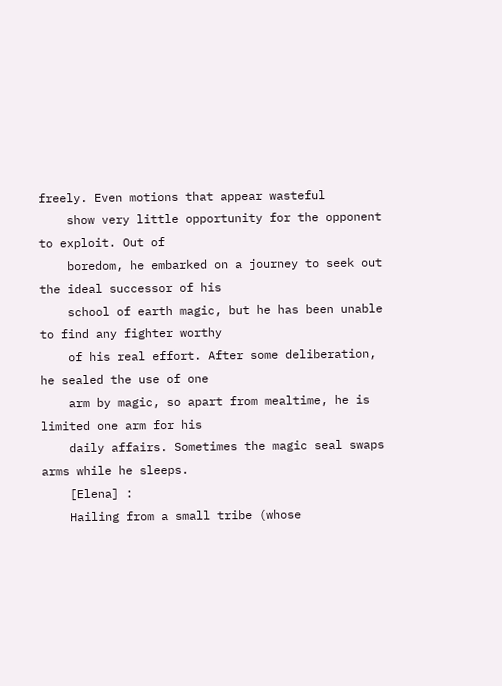freely. Even motions that appear wasteful
    show very little opportunity for the opponent to exploit. Out of
    boredom, he embarked on a journey to seek out the ideal successor of his
    school of earth magic, but he has been unable to find any fighter worthy
    of his real effort. After some deliberation, he sealed the use of one
    arm by magic, so apart from mealtime, he is limited one arm for his
    daily affairs. Sometimes the magic seal swaps arms while he sleeps.
    [Elena] :
    Hailing from a small tribe (whose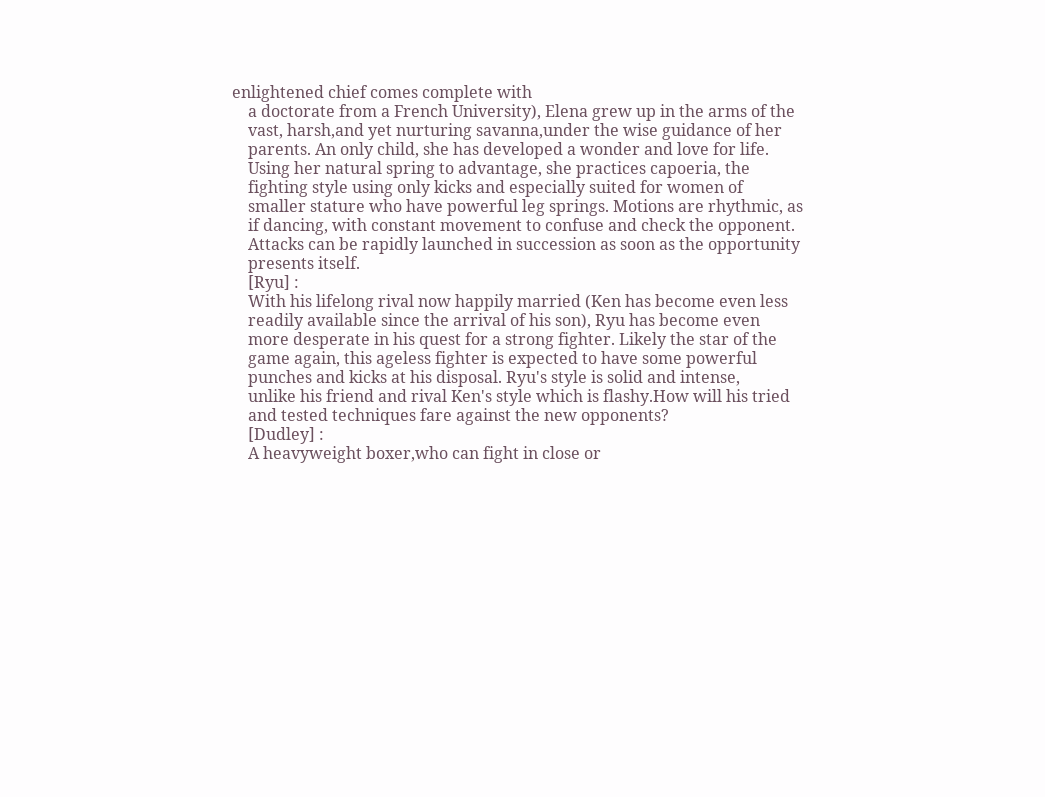enlightened chief comes complete with
    a doctorate from a French University), Elena grew up in the arms of the
    vast, harsh,and yet nurturing savanna,under the wise guidance of her
    parents. An only child, she has developed a wonder and love for life.
    Using her natural spring to advantage, she practices capoeria, the
    fighting style using only kicks and especially suited for women of
    smaller stature who have powerful leg springs. Motions are rhythmic, as
    if dancing, with constant movement to confuse and check the opponent.
    Attacks can be rapidly launched in succession as soon as the opportunity
    presents itself.
    [Ryu] :
    With his lifelong rival now happily married (Ken has become even less
    readily available since the arrival of his son), Ryu has become even
    more desperate in his quest for a strong fighter. Likely the star of the
    game again, this ageless fighter is expected to have some powerful
    punches and kicks at his disposal. Ryu's style is solid and intense,
    unlike his friend and rival Ken's style which is flashy.How will his tried
    and tested techniques fare against the new opponents?
    [Dudley] :
    A heavyweight boxer,who can fight in close or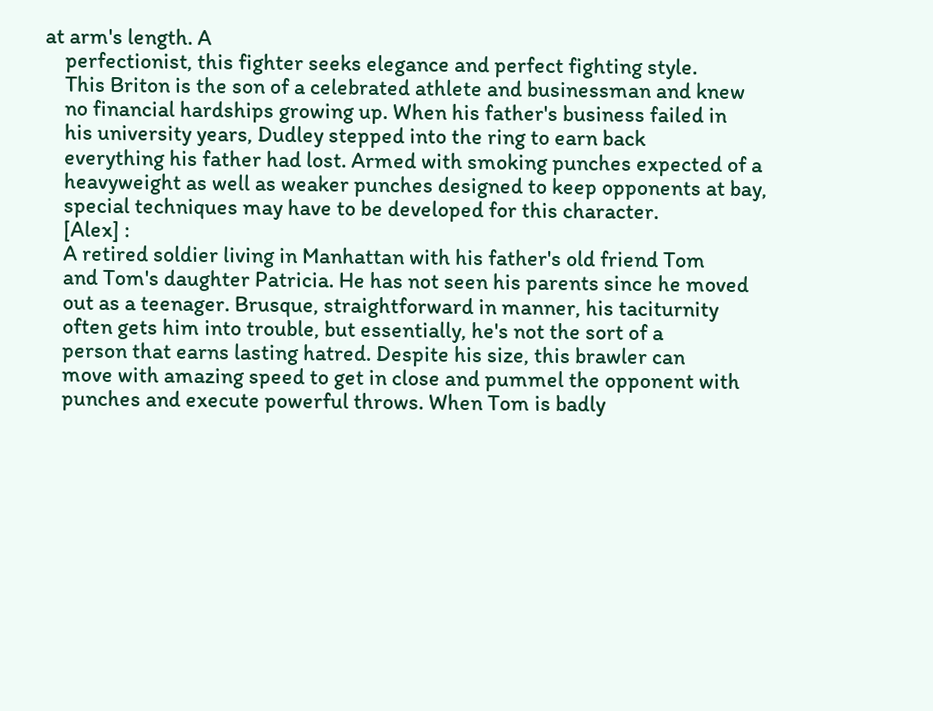at arm's length. A
    perfectionist, this fighter seeks elegance and perfect fighting style.
    This Briton is the son of a celebrated athlete and businessman and knew
    no financial hardships growing up. When his father's business failed in
    his university years, Dudley stepped into the ring to earn back
    everything his father had lost. Armed with smoking punches expected of a
    heavyweight as well as weaker punches designed to keep opponents at bay,
    special techniques may have to be developed for this character.
    [Alex] :
    A retired soldier living in Manhattan with his father's old friend Tom
    and Tom's daughter Patricia. He has not seen his parents since he moved
    out as a teenager. Brusque, straightforward in manner, his taciturnity
    often gets him into trouble, but essentially, he's not the sort of a
    person that earns lasting hatred. Despite his size, this brawler can
    move with amazing speed to get in close and pummel the opponent with
    punches and execute powerful throws. When Tom is badly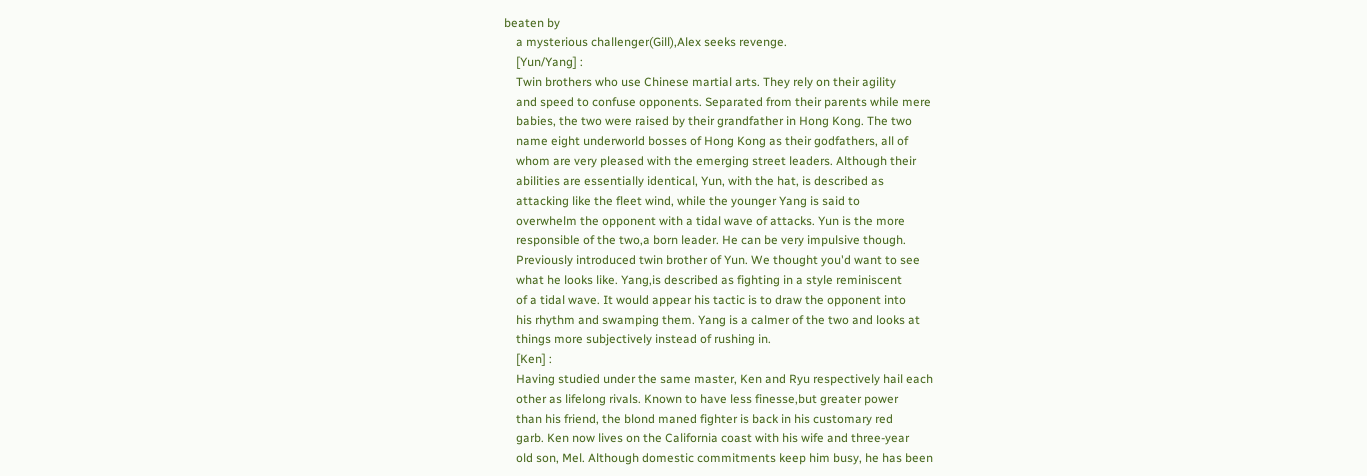beaten by
    a mysterious challenger(Gill),Alex seeks revenge.
    [Yun/Yang] :
    Twin brothers who use Chinese martial arts. They rely on their agility
    and speed to confuse opponents. Separated from their parents while mere
    babies, the two were raised by their grandfather in Hong Kong. The two
    name eight underworld bosses of Hong Kong as their godfathers, all of
    whom are very pleased with the emerging street leaders. Although their
    abilities are essentially identical, Yun, with the hat, is described as
    attacking like the fleet wind, while the younger Yang is said to
    overwhelm the opponent with a tidal wave of attacks. Yun is the more
    responsible of the two,a born leader. He can be very impulsive though.
    Previously introduced twin brother of Yun. We thought you'd want to see
    what he looks like. Yang,is described as fighting in a style reminiscent
    of a tidal wave. It would appear his tactic is to draw the opponent into
    his rhythm and swamping them. Yang is a calmer of the two and looks at
    things more subjectively instead of rushing in.
    [Ken] :
    Having studied under the same master, Ken and Ryu respectively hail each
    other as lifelong rivals. Known to have less finesse,but greater power
    than his friend, the blond maned fighter is back in his customary red
    garb. Ken now lives on the California coast with his wife and three-year
    old son, Mel. Although domestic commitments keep him busy, he has been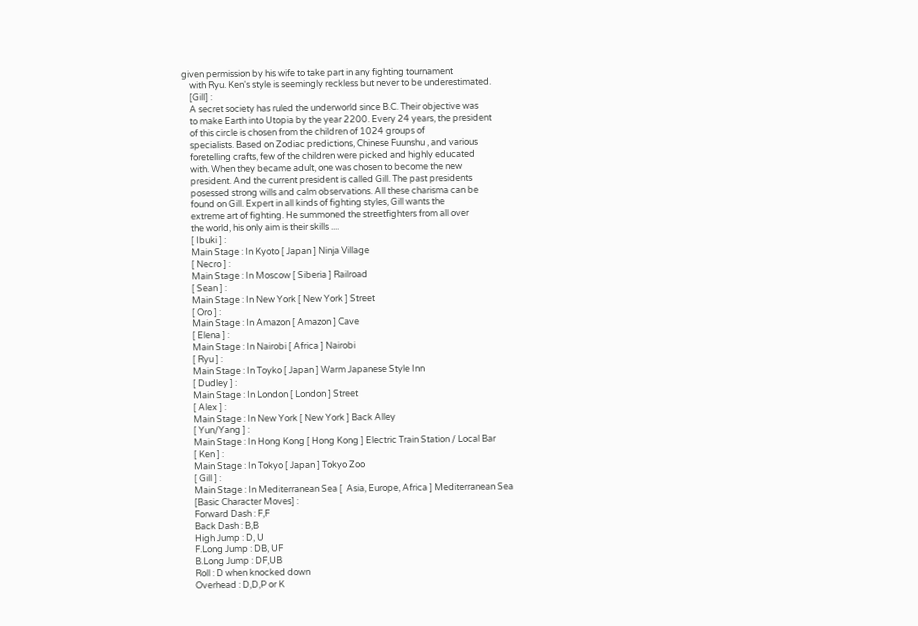given permission by his wife to take part in any fighting tournament
    with Ryu. Ken's style is seemingly reckless but never to be underestimated.
    [Gill] :
    A secret society has ruled the underworld since B.C. Their objective was
    to make Earth into Utopia by the year 2200. Every 24 years, the president
    of this circle is chosen from the children of 1024 groups of
    specialists. Based on Zodiac predictions, Chinese Fuunshu , and various
    foretelling crafts, few of the children were picked and highly educated
    with. When they became adult, one was chosen to become the new
    president. And the current president is called Gill. The past presidents
    posessed strong wills and calm observations. All these charisma can be
    found on Gill. Expert in all kinds of fighting styles, Gill wants the
    extreme art of fighting. He summoned the streetfighters from all over
    the world, his only aim is their skills ....
    [ Ibuki ] :
    Main Stage : In Kyoto [ Japan ] Ninja Village
    [ Necro ] :
    Main Stage : In Moscow [ Siberia ] Railroad
    [ Sean ] :
    Main Stage : In New York [ New York ] Street
    [ Oro ] :
    Main Stage : In Amazon [ Amazon ] Cave
    [ Elena ] :
    Main Stage : In Nairobi [ Africa ] Nairobi
    [ Ryu ] :
    Main Stage : In Toyko [ Japan ] Warm Japanese Style Inn
    [ Dudley ] :
    Main Stage : In London [ London ] Street
    [ Alex ] :
    Main Stage : In New York [ New York ] Back Alley
    [ Yun/Yang ] :
    Main Stage : In Hong Kong [ Hong Kong ] Electric Train Station / Local Bar
    [ Ken ] :
    Main Stage : In Tokyo [ Japan ] Tokyo Zoo
    [ Gill ] :
    Main Stage : In Mediterranean Sea [  Asia, Europe, Africa ] Mediterranean Sea
    [Basic Character Moves] :
    Forward Dash : F,F
    Back Dash : B,B
    High Jump : D, U
    F.Long Jump : DB, UF
    B.Long Jump : DF,UB
    Roll : D when knocked down
    Overhead : D,D,P or K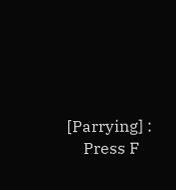[Parrying] :
    Press F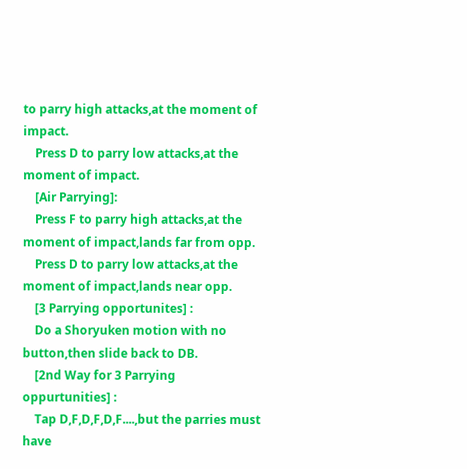to parry high attacks,at the moment of impact.
    Press D to parry low attacks,at the moment of impact.
    [Air Parrying]:
    Press F to parry high attacks,at the moment of impact,lands far from opp.
    Press D to parry low attacks,at the moment of impact,lands near opp.
    [3 Parrying opportunites] :
    Do a Shoryuken motion with no button,then slide back to DB.
    [2nd Way for 3 Parrying oppurtunities] :
    Tap D,F,D,F,D,F....,but the parries must have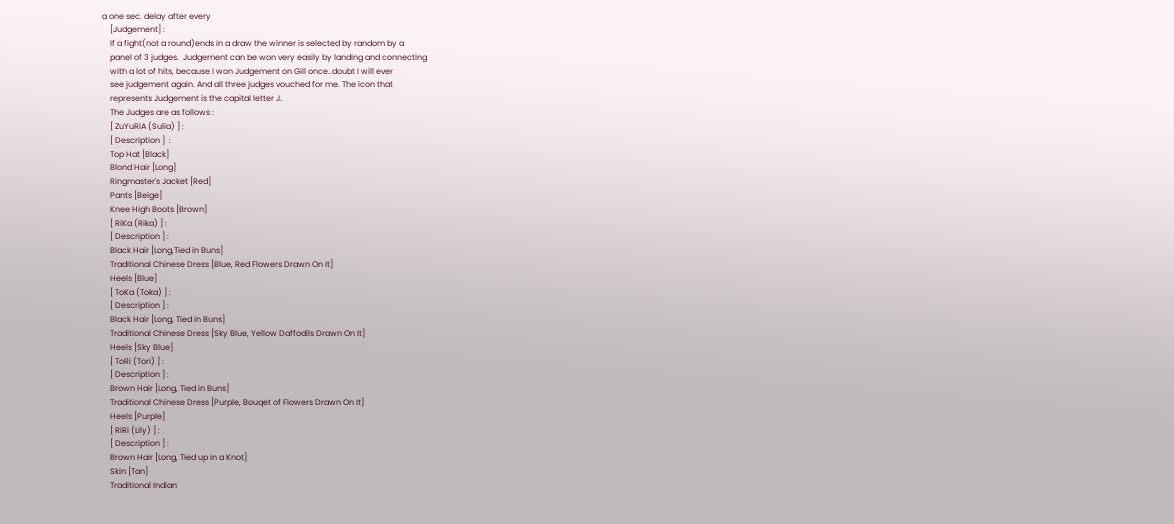a one sec. delay after every
    [Judgement] :
    If a fight(not a round)ends in a draw the winner is selected by random by a
    panel of 3 judges.  Judgement can be won very easily by landing and connecting
    with a lot of hits, because I won Judgement on Gill once..doubt I will ever
    see judgement again. And all three judges vouched for me. The icon that
    represents Judgement is the capital letter J.
    The Judges are as follows :
    [ ZuYuRiA (Sulia) ] :
    [ Description ]  :
    Top Hat [Black]
    Blond Hair [Long]
    Ringmaster's Jacket [Red]
    Pants [Beige]
    Knee High Boots [Brown]
    [ RiKa (Rika) ] :
    [ Description ] :
    Black Hair [Long,Tied in Buns]
    Traditional Chinese Dress [Blue, Red Flowers Drawn On It]
    Heels [Blue]
    [ ToKa (Toka) ] :
    [ Description ] :
    Black Hair [Long, Tied in Buns]
    Traditional Chinese Dress [Sky Blue, Yellow Daffodils Drawn On It]
    Heels [Sky Blue]
    [ ToRi (Tori) ] :
    [ Description ] :
    Brown Hair [Long, Tied in Buns]
    Traditional Chinese Dress [Purple, Bouqet of Flowers Drawn On It]
    Heels [Purple]
    [ RiRi (Lily) ] :
    [ Description ] :
    Brown Hair [Long, Tied up in a Knot]
    Skin [Tan]
    Traditional Indian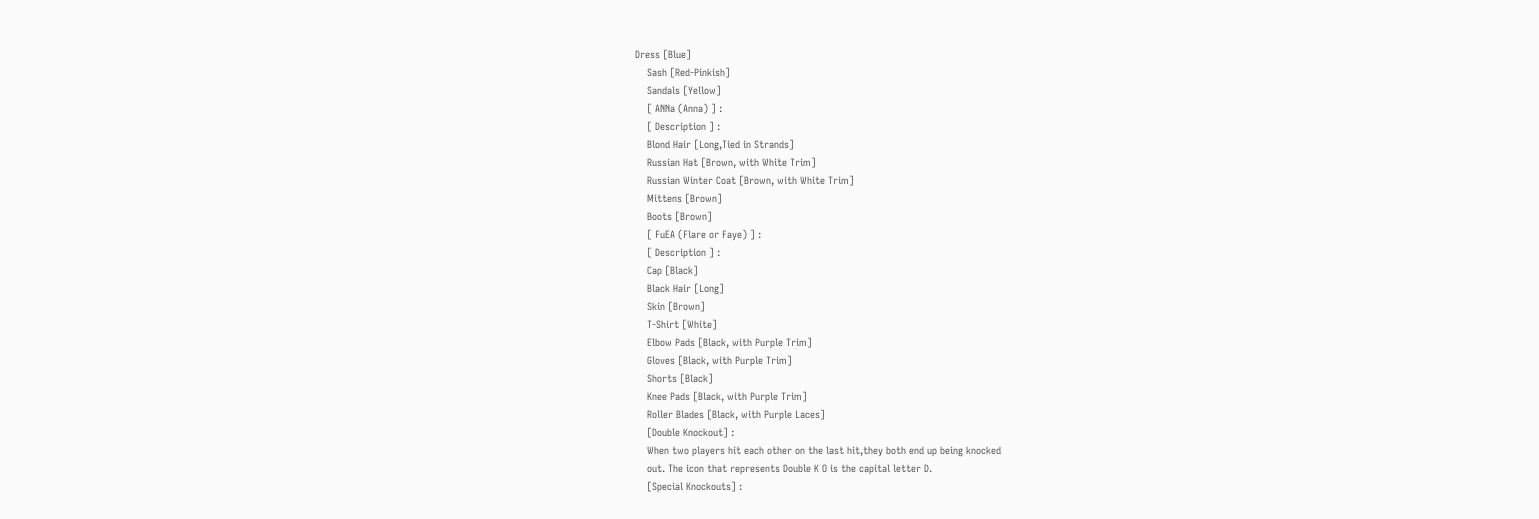Dress [Blue]
    Sash [Red-Pinkish]
    Sandals [Yellow]
    [ ANNa (Anna) ] :
    [ Description ] :
    Blond Hair [Long,Tied in Strands]
    Russian Hat [Brown, with White Trim]
    Russian Winter Coat [Brown, with White Trim]
    Mittens [Brown]
    Boots [Brown]
    [ FuEA (Flare or Faye) ] :
    [ Description ] :
    Cap [Black]
    Black Hair [Long]
    Skin [Brown]
    T-Shirt [White]
    Elbow Pads [Black, with Purple Trim]
    Gloves [Black, with Purple Trim]
    Shorts [Black]
    Knee Pads [Black, with Purple Trim]
    Roller Blades [Black, with Purple Laces]
    [Double Knockout] :
    When two players hit each other on the last hit,they both end up being knocked
    out. The icon that represents Double K O is the capital letter D.
    [Special Knockouts] :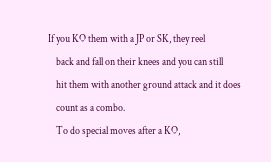If you KO them with a JP or SK, they reel
    back and fall on their knees and you can still
    hit them with another ground attack and it does
    count as a combo.
    To do special moves after a KO,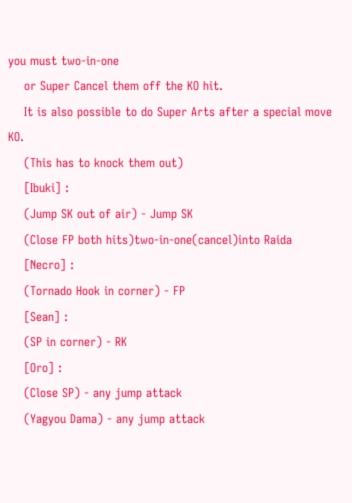you must two-in-one
    or Super Cancel them off the KO hit.
    It is also possible to do Super Arts after a special move KO.
    (This has to knock them out)
    [Ibuki] :
    (Jump SK out of air) - Jump SK
    (Close FP both hits)two-in-one(cancel)into Raida
    [Necro] :
    (Tornado Hook in corner) - FP
    [Sean] :
    (SP in corner) - RK
    [Oro] :
    (Close SP) - any jump attack
    (Yagyou Dama) - any jump attack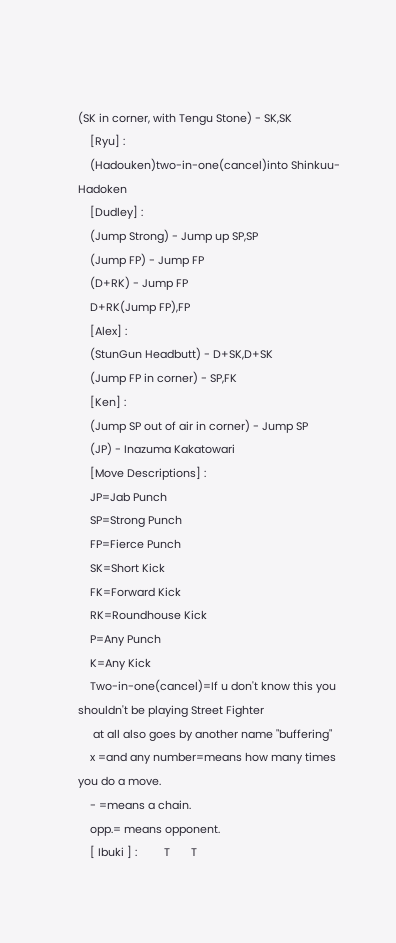(SK in corner, with Tengu Stone) - SK,SK
    [Ryu] :
    (Hadouken)two-in-one(cancel)into Shinkuu-Hadoken
    [Dudley] :
    (Jump Strong) - Jump up SP,SP
    (Jump FP) - Jump FP
    (D+RK) - Jump FP
    D+RK(Jump FP),FP
    [Alex] :
    (StunGun Headbutt) - D+SK,D+SK
    (Jump FP in corner) - SP,FK
    [Ken] :
    (Jump SP out of air in corner) - Jump SP
    (JP) - Inazuma Kakatowari
    [Move Descriptions] :
    JP=Jab Punch
    SP=Strong Punch
    FP=Fierce Punch
    SK=Short Kick
    FK=Forward Kick
    RK=Roundhouse Kick
    P=Any Punch
    K=Any Kick
    Two-in-one(cancel)=If u don't know this you shouldn't be playing Street Fighter
     at all also goes by another name "buffering"
    x =and any number=means how many times you do a move.
    - =means a chain.
    opp.= means opponent.
    [ Ibuki ] :         T       T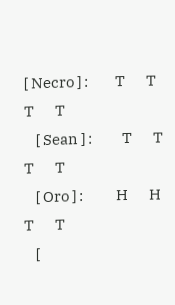[ Necro ] :         T       T        T       T
    [ Sean ] :          T       T        T       T
    [ Oro ] :           H       H        T       T
    [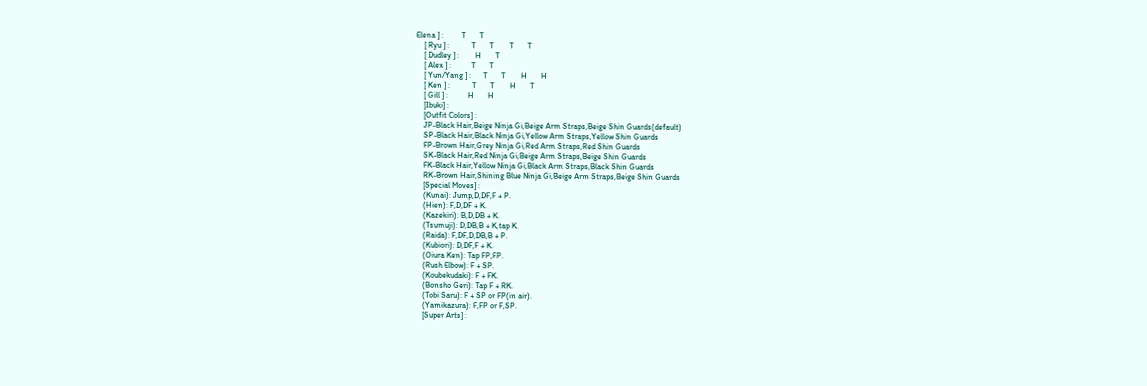Elena ] :         T       T
    [ Ryu ] :           T       T        T       T
    [ Dudley ] :        H       T
    [ Alex ] :          T       T
    [ Yun/Yang ] :      T       T        H       H
    [ Ken ] :           T       T        H       T
    [ Gill ] :          H       H
    [Ibuki] :
    [Outfit Colors] :
    JP-Black Hair,Beige Ninja Gi,Beige Arm Straps,Beige Shin Guards(default)
    SP-Black Hair,Black Ninja Gi,Yellow Arm Straps,Yellow Shin Guards
    FP-Brown Hair,Grey Ninja Gi,Red Arm Straps,Red Shin Guards
    SK-Black Hair,Red Ninja Gi,Beige Arm Straps,Beige Shin Guards
    FK-Black Hair,Yellow Ninja Gi,Black Arm Straps,Black Shin Guards
    RK-Brown Hair,Shining Blue Ninja Gi,Beige Arm Straps,Beige Shin Guards
    [Special Moves] :
    (Kunai): Jump,D,DF,F + P.
    (Hien): F,D,DF + K.
    (Kazekiri): B,D,DB + K.
    (Tsumuji): D,DB,B + K,tap K.
    (Raida): F,DF,D,DB,B + P.
    (Kubiori): D,DF,F + K.
    (Oiura Ken): Tap FP,FP.
    (Rush Elbow): F + SP.
    (Koubekudaki): F + FK.
    (Bonsho Geri): Tap F + RK.
    (Tobi Saru): F + SP or FP(in air).
    (Yamikazura): F,FP or F,SP.
    [Super Arts] :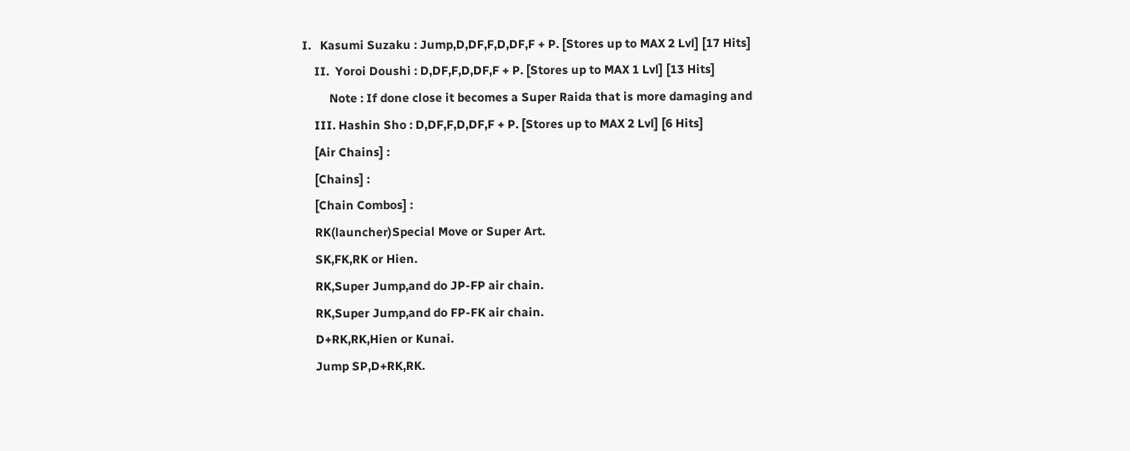I.   Kasumi Suzaku : Jump,D,DF,F,D,DF,F + P. [Stores up to MAX 2 Lvl] [17 Hits]
    II.  Yoroi Doushi : D,DF,F,D,DF,F + P. [Stores up to MAX 1 Lvl] [13 Hits]
         Note : If done close it becomes a Super Raida that is more damaging and
    III. Hashin Sho : D,DF,F,D,DF,F + P. [Stores up to MAX 2 Lvl] [6 Hits]
    [Air Chains] :
    [Chains] :
    [Chain Combos] :
    RK(launcher)Special Move or Super Art.
    SK,FK,RK or Hien.
    RK,Super Jump,and do JP-FP air chain.
    RK,Super Jump,and do FP-FK air chain.
    D+RK,RK,Hien or Kunai.
    Jump SP,D+RK,RK.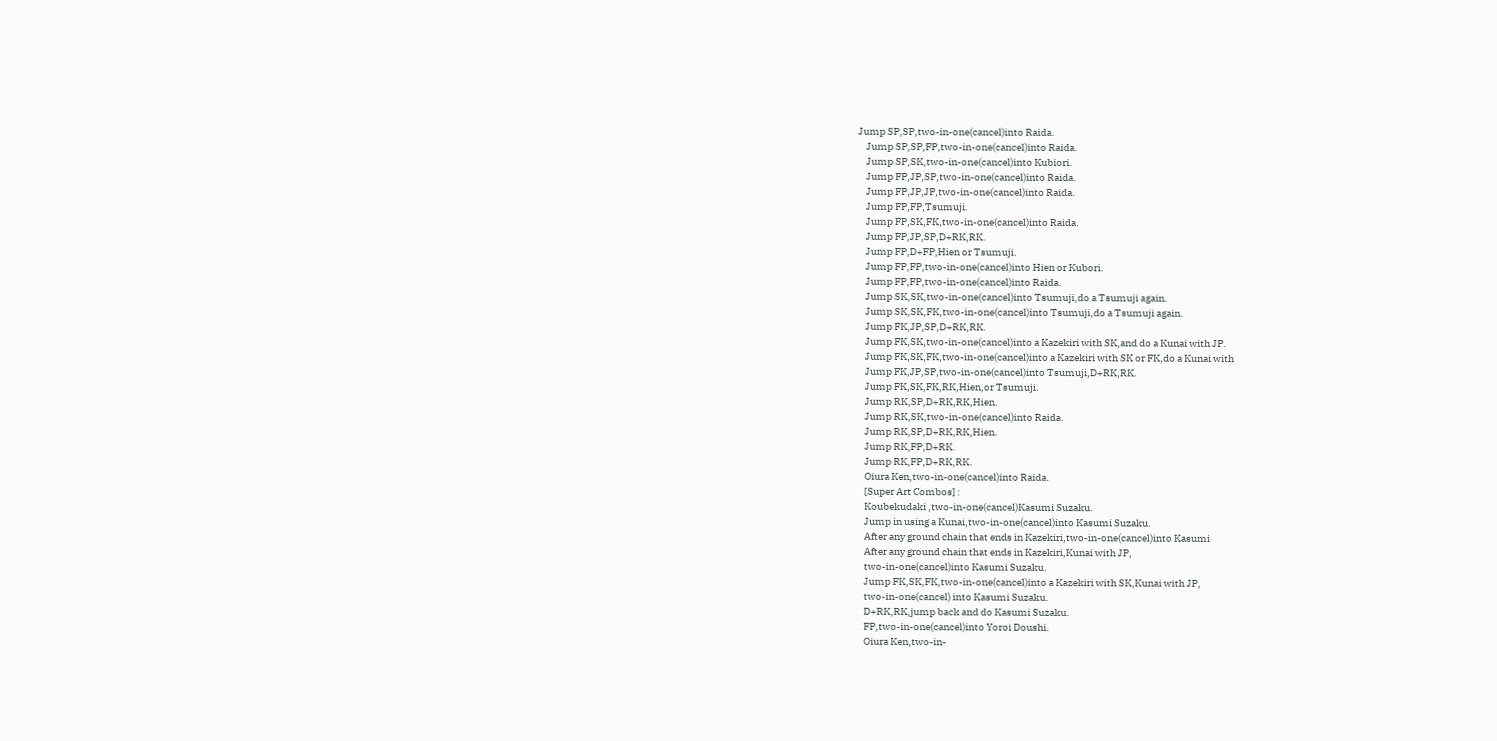Jump SP,SP,two-in-one(cancel)into Raida.
    Jump SP,SP,FP,two-in-one(cancel)into Raida.
    Jump SP,SK,two-in-one(cancel)into Kubiori.
    Jump FP,JP,SP,two-in-one(cancel)into Raida.
    Jump FP,JP,JP,two-in-one(cancel)into Raida.
    Jump FP,FP,Tsumuji.
    Jump FP,SK,FK,two-in-one(cancel)into Raida.
    Jump FP,JP,SP,D+RK,RK.
    Jump FP,D+FP,Hien or Tsumuji.
    Jump FP,FP,two-in-one(cancel)into Hien or Kubori.
    Jump FP,FP,two-in-one(cancel)into Raida.
    Jump SK,SK,two-in-one(cancel)into Tsumuji,do a Tsumuji again.
    Jump SK,SK,FK,two-in-one(cancel)into Tsumuji,do a Tsumuji again.
    Jump FK,JP,SP,D+RK,RK.
    Jump FK,SK,two-in-one(cancel)into a Kazekiri with SK,and do a Kunai with JP.
    Jump FK,SK,FK,two-in-one(cancel)into a Kazekiri with SK or FK,do a Kunai with
    Jump FK,JP,SP,two-in-one(cancel)into Tsumuji,D+RK,RK.
    Jump FK,SK,FK,RK,Hien,or Tsumuji.
    Jump RK,SP,D+RK,RK,Hien.
    Jump RK,SK,two-in-one(cancel)into Raida.
    Jump RK,SP,D+RK,RK,Hien.
    Jump RK,FP,D+RK.
    Jump RK,FP,D+RK,RK.
    Oiura Ken,two-in-one(cancel)into Raida.
    [Super Art Combos] :
    Koubekudaki ,two-in-one(cancel)Kasumi Suzaku.
    Jump in using a Kunai,two-in-one(cancel)into Kasumi Suzaku.
    After any ground chain that ends in Kazekiri,two-in-one(cancel)into Kasumi
    After any ground chain that ends in Kazekiri,Kunai with JP,
    two-in-one(cancel)into Kasumi Suzaku.
    Jump FK,SK,FK,two-in-one(cancel)into a Kazekiri with SK,Kunai with JP,
    two-in-one(cancel) into Kasumi Suzaku.
    D+RK,RK,jump back and do Kasumi Suzaku.
    FP,two-in-one(cancel)into Yoroi Doushi.
    Oiura Ken,two-in-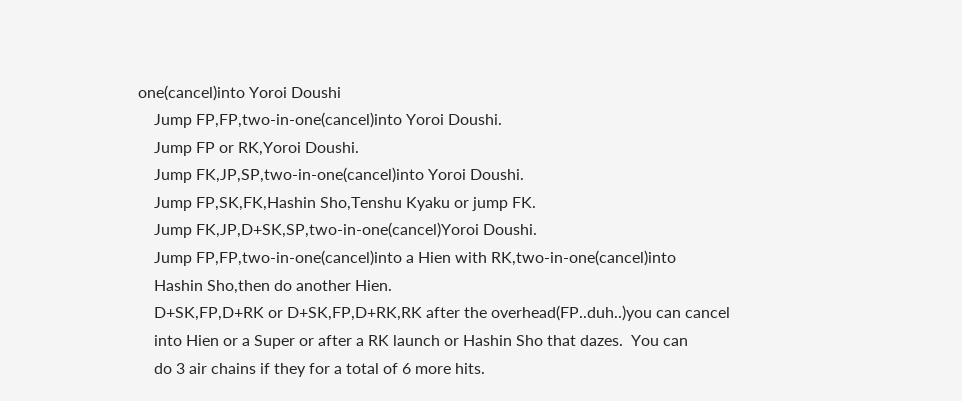one(cancel)into Yoroi Doushi
    Jump FP,FP,two-in-one(cancel)into Yoroi Doushi.
    Jump FP or RK,Yoroi Doushi.
    Jump FK,JP,SP,two-in-one(cancel)into Yoroi Doushi.
    Jump FP,SK,FK,Hashin Sho,Tenshu Kyaku or jump FK.
    Jump FK,JP,D+SK,SP,two-in-one(cancel)Yoroi Doushi.
    Jump FP,FP,two-in-one(cancel)into a Hien with RK,two-in-one(cancel)into
    Hashin Sho,then do another Hien.
    D+SK,FP,D+RK or D+SK,FP,D+RK,RK after the overhead(FP..duh..)you can cancel
    into Hien or a Super or after a RK launch or Hashin Sho that dazes.  You can
    do 3 air chains if they for a total of 6 more hits.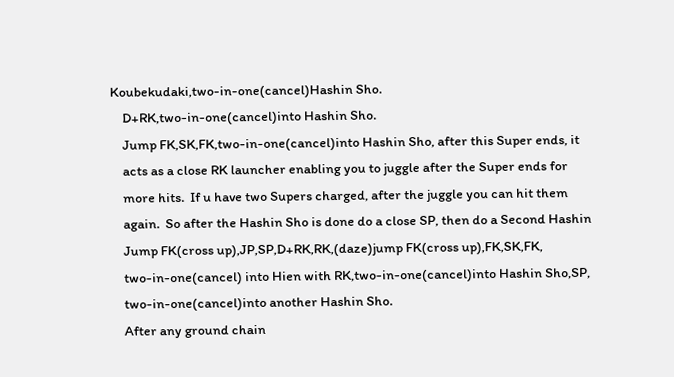Koubekudaki,two-in-one(cancel)Hashin Sho.
    D+RK,two-in-one(cancel)into Hashin Sho.
    Jump FK,SK,FK,two-in-one(cancel)into Hashin Sho, after this Super ends, it
    acts as a close RK launcher enabling you to juggle after the Super ends for
    more hits.  If u have two Supers charged, after the juggle you can hit them
    again.  So after the Hashin Sho is done do a close SP, then do a Second Hashin
    Jump FK(cross up),JP,SP,D+RK,RK,(daze)jump FK(cross up),FK,SK,FK,
    two-in-one(cancel) into Hien with RK,two-in-one(cancel)into Hashin Sho,SP,
    two-in-one(cancel)into another Hashin Sho.
    After any ground chain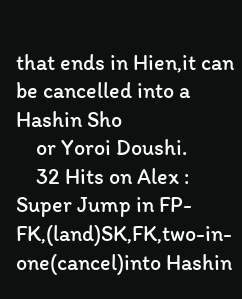that ends in Hien,it can be cancelled into a Hashin Sho
    or Yoroi Doushi.
    32 Hits on Alex : Super Jump in FP-FK,(land)SK,FK,two-in-one(cancel)into Hashin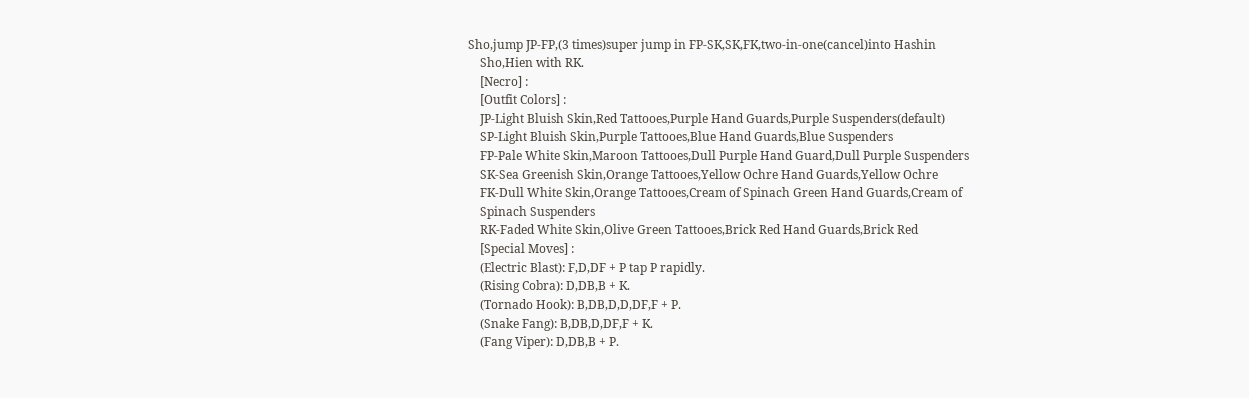Sho,jump JP-FP,(3 times)super jump in FP-SK,SK,FK,two-in-one(cancel)into Hashin
    Sho,Hien with RK.
    [Necro] :
    [Outfit Colors] :
    JP-Light Bluish Skin,Red Tattooes,Purple Hand Guards,Purple Suspenders(default)
    SP-Light Bluish Skin,Purple Tattooes,Blue Hand Guards,Blue Suspenders
    FP-Pale White Skin,Maroon Tattooes,Dull Purple Hand Guard,Dull Purple Suspenders
    SK-Sea Greenish Skin,Orange Tattooes,Yellow Ochre Hand Guards,Yellow Ochre
    FK-Dull White Skin,Orange Tattooes,Cream of Spinach Green Hand Guards,Cream of
    Spinach Suspenders
    RK-Faded White Skin,Olive Green Tattooes,Brick Red Hand Guards,Brick Red
    [Special Moves] :
    (Electric Blast): F,D,DF + P tap P rapidly.
    (Rising Cobra): D,DB,B + K.
    (Tornado Hook): B,DB,D,D,DF,F + P.
    (Snake Fang): B,DB,D,DF,F + K.
    (Fang Viper): D,DB,B + P.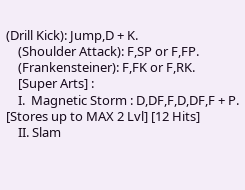(Drill Kick): Jump,D + K.
    (Shoulder Attack): F,SP or F,FP.
    (Frankensteiner): F,FK or F,RK.
    [Super Arts] :
    I.  Magnetic Storm : D,DF,F,D,DF,F + P. [Stores up to MAX 2 Lvl] [12 Hits]
    II. Slam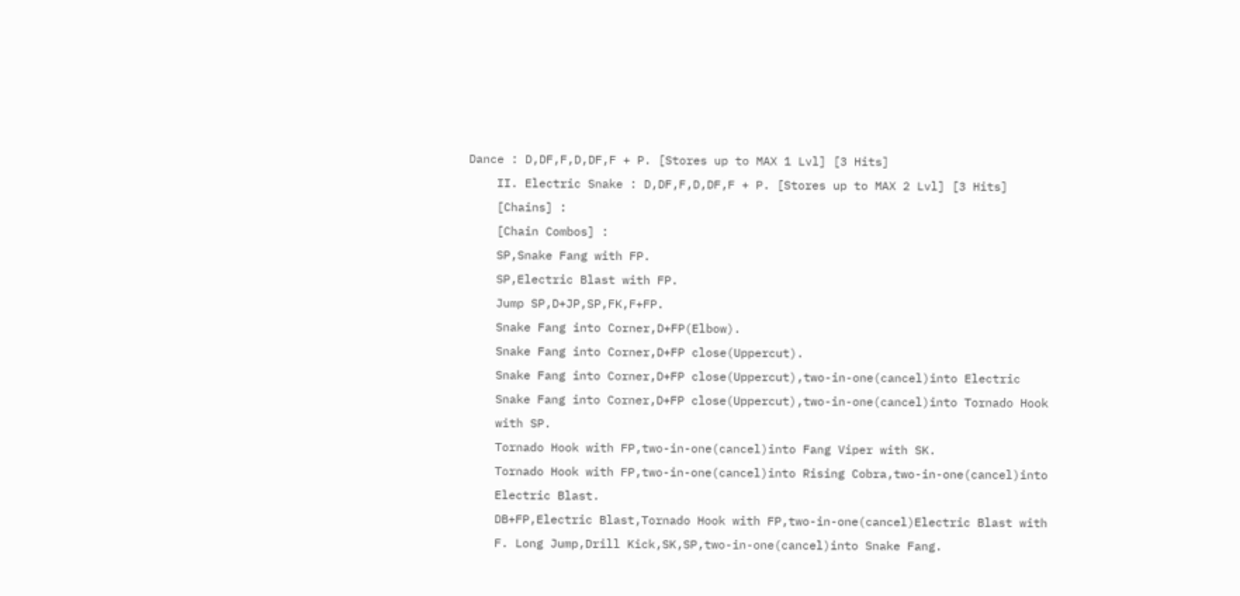Dance : D,DF,F,D,DF,F + P. [Stores up to MAX 1 Lvl] [3 Hits]
    II. Electric Snake : D,DF,F,D,DF,F + P. [Stores up to MAX 2 Lvl] [3 Hits]
    [Chains] :
    [Chain Combos] :
    SP,Snake Fang with FP.
    SP,Electric Blast with FP.
    Jump SP,D+JP,SP,FK,F+FP.
    Snake Fang into Corner,D+FP(Elbow).
    Snake Fang into Corner,D+FP close(Uppercut).
    Snake Fang into Corner,D+FP close(Uppercut),two-in-one(cancel)into Electric
    Snake Fang into Corner,D+FP close(Uppercut),two-in-one(cancel)into Tornado Hook
    with SP.
    Tornado Hook with FP,two-in-one(cancel)into Fang Viper with SK.
    Tornado Hook with FP,two-in-one(cancel)into Rising Cobra,two-in-one(cancel)into
    Electric Blast.
    DB+FP,Electric Blast,Tornado Hook with FP,two-in-one(cancel)Electric Blast with
    F. Long Jump,Drill Kick,SK,SP,two-in-one(cancel)into Snake Fang.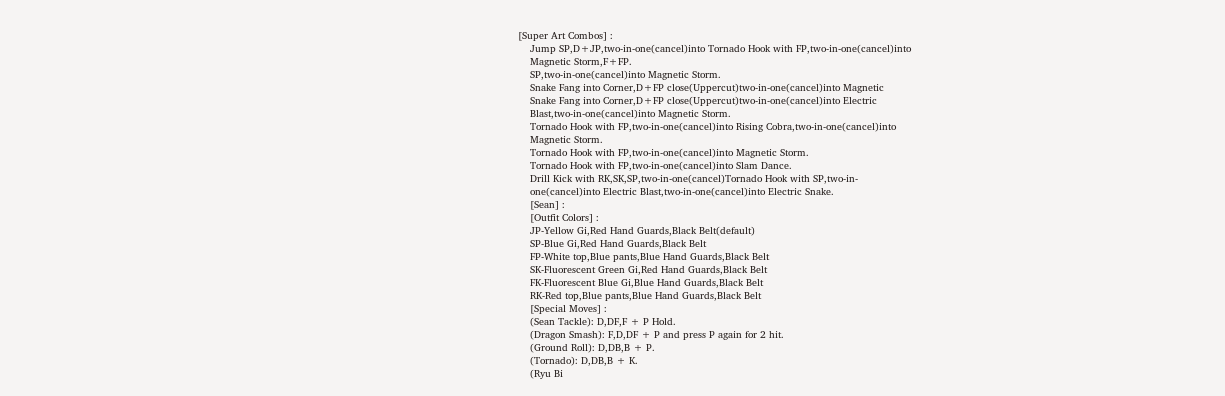[Super Art Combos] :
    Jump SP,D+JP,two-in-one(cancel)into Tornado Hook with FP,two-in-one(cancel)into
    Magnetic Storm,F+FP.
    SP,two-in-one(cancel)into Magnetic Storm.
    Snake Fang into Corner,D+FP close(Uppercut)two-in-one(cancel)into Magnetic
    Snake Fang into Corner,D+FP close(Uppercut)two-in-one(cancel)into Electric
    Blast,two-in-one(cancel)into Magnetic Storm.
    Tornado Hook with FP,two-in-one(cancel)into Rising Cobra,two-in-one(cancel)into
    Magnetic Storm.
    Tornado Hook with FP,two-in-one(cancel)into Magnetic Storm.
    Tornado Hook with FP,two-in-one(cancel)into Slam Dance.
    Drill Kick with RK,SK,SP,two-in-one(cancel)Tornado Hook with SP,two-in-
    one(cancel)into Electric Blast,two-in-one(cancel)into Electric Snake.
    [Sean] :
    [Outfit Colors] :
    JP-Yellow Gi,Red Hand Guards,Black Belt(default)
    SP-Blue Gi,Red Hand Guards,Black Belt
    FP-White top,Blue pants,Blue Hand Guards,Black Belt
    SK-Fluorescent Green Gi,Red Hand Guards,Black Belt
    FK-Fluorescent Blue Gi,Blue Hand Guards,Black Belt
    RK-Red top,Blue pants,Blue Hand Guards,Black Belt
    [Special Moves] :
    (Sean Tackle): D,DF,F + P Hold.
    (Dragon Smash): F,D,DF + P and press P again for 2 hit.
    (Ground Roll): D,DB,B + P.
    (Tornado): D,DB,B + K.
    (Ryu Bi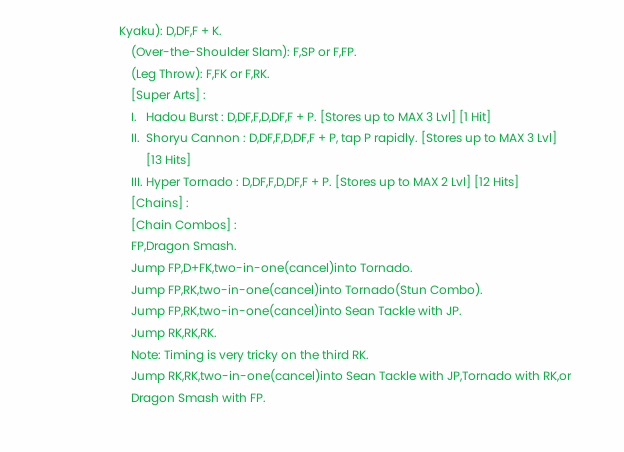Kyaku): D,DF,F + K.
    (Over-the-Shoulder Slam): F,SP or F,FP.
    (Leg Throw): F,FK or F,RK.
    [Super Arts] :
    I.   Hadou Burst : D,DF,F,D,DF,F + P. [Stores up to MAX 3 Lvl] [1 Hit]
    II.  Shoryu Cannon : D,DF,F,D,DF,F + P, tap P rapidly. [Stores up to MAX 3 Lvl]
         [13 Hits]
    III. Hyper Tornado : D,DF,F,D,DF,F + P. [Stores up to MAX 2 Lvl] [12 Hits]
    [Chains] :
    [Chain Combos] :
    FP,Dragon Smash.
    Jump FP,D+FK,two-in-one(cancel)into Tornado.
    Jump FP,RK,two-in-one(cancel)into Tornado(Stun Combo).
    Jump FP,RK,two-in-one(cancel)into Sean Tackle with JP.
    Jump RK,RK,RK.
    Note: Timing is very tricky on the third RK.
    Jump RK,RK,two-in-one(cancel)into Sean Tackle with JP,Tornado with RK,or
    Dragon Smash with FP.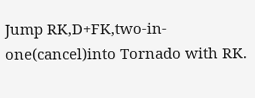Jump RK,D+FK,two-in-one(cancel)into Tornado with RK.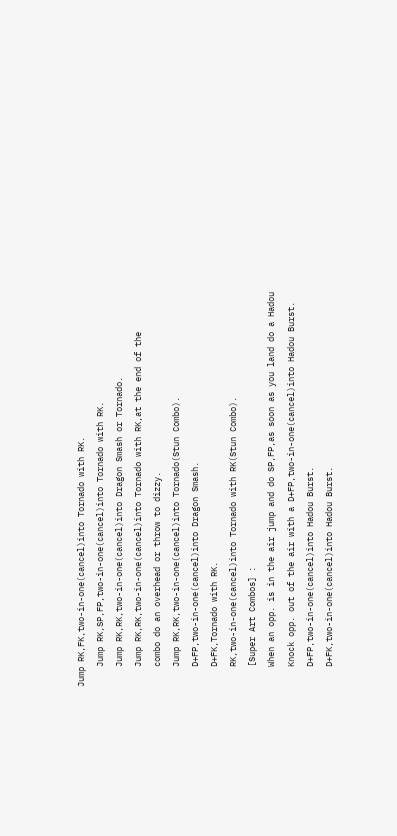Jump RK,FK,two-in-one(cancel)into Tornado with RK.
    Jump RK,SP,FP,two-in-one(cancel)into Tornado with RK.
    Jump RK,RK,two-in-one(cancel)into Dragon Smash or Tornado.
    Jump RK,RK,two-in-one(cancel)into Tornado with RK,at the end of the
    combo do an overhead or throw to dizzy.
    Jump RK,RK,two-in-one(cancel)into Tornado(Stun Combo).
    D+FP,two-in-one(cancel)into Dragon Smash.
    D+FK,Tornado with RK.
    RK,two-in-one(cancel)into Tornado with RK(Stun Combo).
    [Super Art Combos] :
    When an opp. is in the air jump and do SP,FP,as soon as you land do a Hadou
    Knock opp. out of the air with a D+FP,two-in-one(cancel)into Hadou Burst.
    D+FP,two-in-one(cancel)into Hadou Burst.
    D+FK,two-in-one(cancel)into Hadou Burst.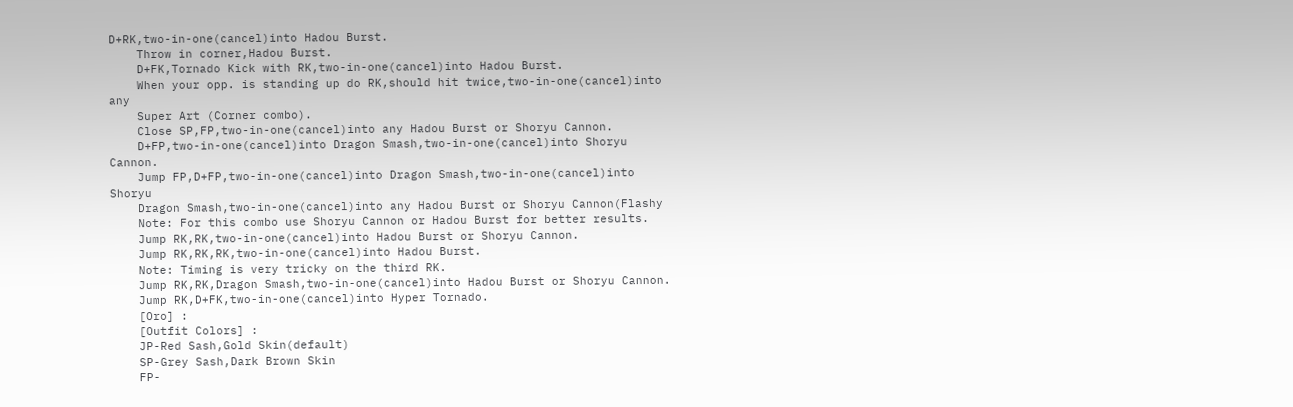D+RK,two-in-one(cancel)into Hadou Burst.
    Throw in corner,Hadou Burst.
    D+FK,Tornado Kick with RK,two-in-one(cancel)into Hadou Burst.
    When your opp. is standing up do RK,should hit twice,two-in-one(cancel)into any
    Super Art (Corner combo).
    Close SP,FP,two-in-one(cancel)into any Hadou Burst or Shoryu Cannon.
    D+FP,two-in-one(cancel)into Dragon Smash,two-in-one(cancel)into Shoryu Cannon.
    Jump FP,D+FP,two-in-one(cancel)into Dragon Smash,two-in-one(cancel)into Shoryu
    Dragon Smash,two-in-one(cancel)into any Hadou Burst or Shoryu Cannon(Flashy
    Note: For this combo use Shoryu Cannon or Hadou Burst for better results.
    Jump RK,RK,two-in-one(cancel)into Hadou Burst or Shoryu Cannon.
    Jump RK,RK,RK,two-in-one(cancel)into Hadou Burst.
    Note: Timing is very tricky on the third RK.
    Jump RK,RK,Dragon Smash,two-in-one(cancel)into Hadou Burst or Shoryu Cannon.
    Jump RK,D+FK,two-in-one(cancel)into Hyper Tornado.
    [Oro] :
    [Outfit Colors] :
    JP-Red Sash,Gold Skin(default)
    SP-Grey Sash,Dark Brown Skin
    FP-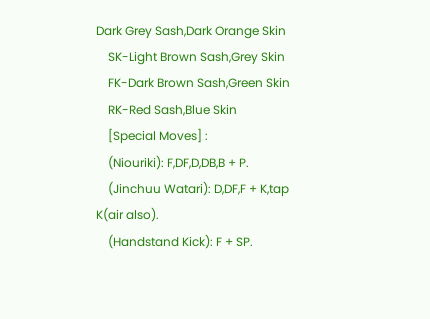Dark Grey Sash,Dark Orange Skin
    SK-Light Brown Sash,Grey Skin
    FK-Dark Brown Sash,Green Skin
    RK-Red Sash,Blue Skin
    [Special Moves] :
    (Niouriki): F,DF,D,DB,B + P.
    (Jinchuu Watari): D,DF,F + K,tap K(air also).
    (Handstand Kick): F + SP.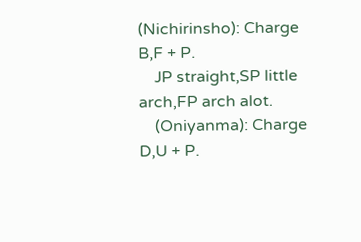(Nichirinsho): Charge B,F + P.
    JP straight,SP little arch,FP arch alot.
    (Oniyanma): Charge D,U + P.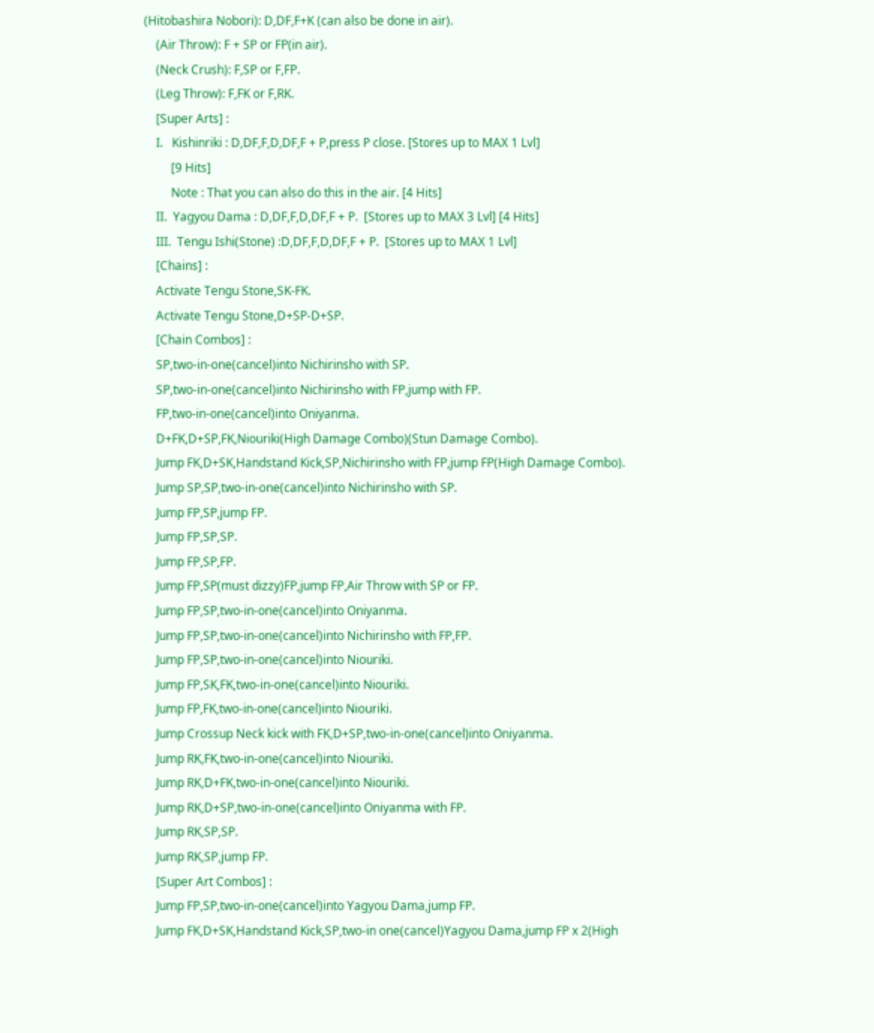(Hitobashira Nobori): D,DF,F+K (can also be done in air).
    (Air Throw): F + SP or FP(in air).
    (Neck Crush): F,SP or F,FP.
    (Leg Throw): F,FK or F,RK.
    [Super Arts] :
    I.   Kishinriki : D,DF,F,D,DF,F + P,press P close. [Stores up to MAX 1 Lvl]
         [9 Hits]
         Note : That you can also do this in the air. [4 Hits]
    II.  Yagyou Dama : D,DF,F,D,DF,F + P.  [Stores up to MAX 3 Lvl] [4 Hits]
    III.  Tengu Ishi(Stone) :D,DF,F,D,DF,F + P.  [Stores up to MAX 1 Lvl]
    [Chains] :
    Activate Tengu Stone,SK-FK.
    Activate Tengu Stone,D+SP-D+SP.
    [Chain Combos] :
    SP,two-in-one(cancel)into Nichirinsho with SP.
    SP,two-in-one(cancel)into Nichirinsho with FP,jump with FP.
    FP,two-in-one(cancel)into Oniyanma.
    D+FK,D+SP,FK,Niouriki(High Damage Combo)(Stun Damage Combo).
    Jump FK,D+SK,Handstand Kick,SP,Nichirinsho with FP,jump FP(High Damage Combo).
    Jump SP,SP,two-in-one(cancel)into Nichirinsho with SP.
    Jump FP,SP,jump FP.
    Jump FP,SP,SP.
    Jump FP,SP,FP.
    Jump FP,SP(must dizzy)FP,jump FP,Air Throw with SP or FP.
    Jump FP,SP,two-in-one(cancel)into Oniyanma.
    Jump FP,SP,two-in-one(cancel)into Nichirinsho with FP,FP.
    Jump FP,SP,two-in-one(cancel)into Niouriki.
    Jump FP,SK,FK,two-in-one(cancel)into Niouriki.
    Jump FP,FK,two-in-one(cancel)into Niouriki.
    Jump Crossup Neck kick with FK,D+SP,two-in-one(cancel)into Oniyanma.
    Jump RK,FK,two-in-one(cancel)into Niouriki.
    Jump RK,D+FK,two-in-one(cancel)into Niouriki.
    Jump RK,D+SP,two-in-one(cancel)into Oniyanma with FP.
    Jump RK,SP,SP.
    Jump RK,SP,jump FP.
    [Super Art Combos] :
    Jump FP,SP,two-in-one(cancel)into Yagyou Dama,jump FP.
    Jump FK,D+SK,Handstand Kick,SP,two-in one(cancel)Yagyou Dama,jump FP x 2(High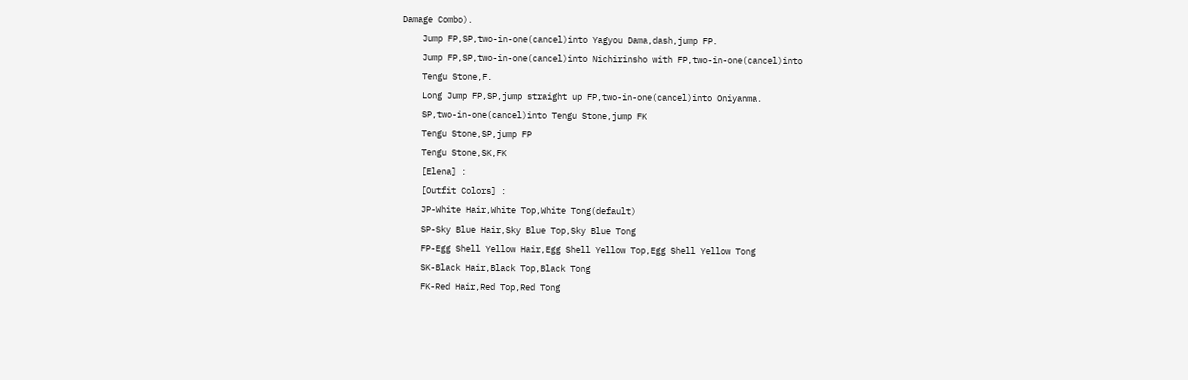Damage Combo).
    Jump FP,SP,two-in-one(cancel)into Yagyou Dama,dash,jump FP.
    Jump FP,SP,two-in-one(cancel)into Nichirinsho with FP,two-in-one(cancel)into
    Tengu Stone,F.
    Long Jump FP,SP,jump straight up FP,two-in-one(cancel)into Oniyanma.
    SP,two-in-one(cancel)into Tengu Stone,jump FK
    Tengu Stone,SP,jump FP
    Tengu Stone,SK,FK
    [Elena] :
    [Outfit Colors] :
    JP-White Hair,White Top,White Tong(default)
    SP-Sky Blue Hair,Sky Blue Top,Sky Blue Tong
    FP-Egg Shell Yellow Hair,Egg Shell Yellow Top,Egg Shell Yellow Tong
    SK-Black Hair,Black Top,Black Tong
    FK-Red Hair,Red Top,Red Tong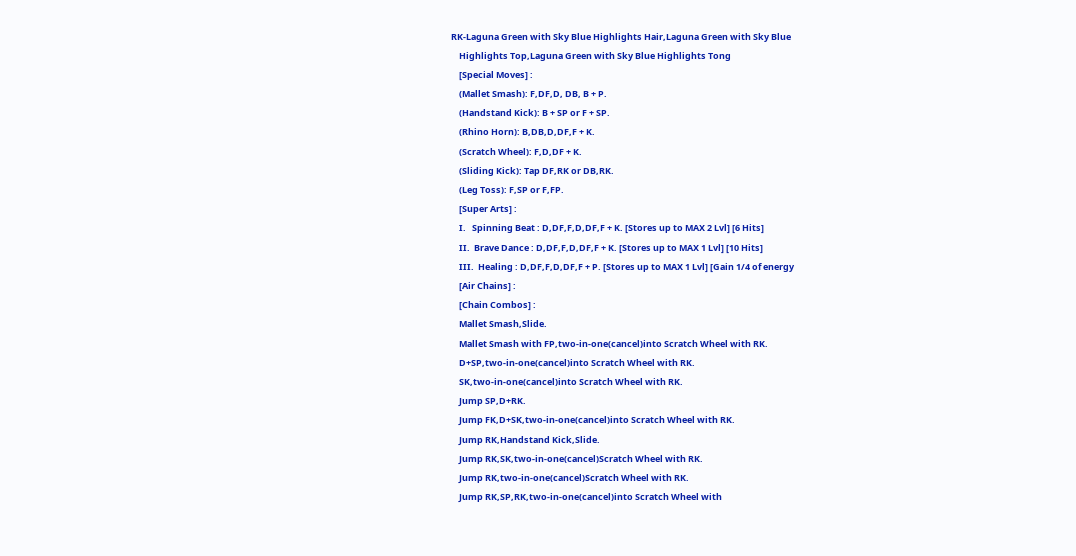RK-Laguna Green with Sky Blue Highlights Hair,Laguna Green with Sky Blue
    Highlights Top,Laguna Green with Sky Blue Highlights Tong
    [Special Moves] :
    (Mallet Smash): F,DF,D, DB, B + P.
    (Handstand Kick): B + SP or F + SP.
    (Rhino Horn): B,DB,D,DF,F + K.
    (Scratch Wheel): F,D,DF + K.
    (Sliding Kick): Tap DF,RK or DB,RK.
    (Leg Toss): F,SP or F,FP.
    [Super Arts] :
    I.   Spinning Beat : D,DF,F,D,DF,F + K. [Stores up to MAX 2 Lvl] [6 Hits]
    II.  Brave Dance : D,DF,F,D,DF,F + K. [Stores up to MAX 1 Lvl] [10 Hits]
    III.  Healing : D,DF,F,D,DF,F + P. [Stores up to MAX 1 Lvl] [Gain 1/4 of energy
    [Air Chains] :
    [Chain Combos] :
    Mallet Smash,Slide.
    Mallet Smash with FP,two-in-one(cancel)into Scratch Wheel with RK.
    D+SP,two-in-one(cancel)into Scratch Wheel with RK.
    SK,two-in-one(cancel)into Scratch Wheel with RK.
    Jump SP,D+RK.
    Jump FK,D+SK,two-in-one(cancel)into Scratch Wheel with RK.
    Jump RK,Handstand Kick,Slide.
    Jump RK,SK,two-in-one(cancel)Scratch Wheel with RK.
    Jump RK,two-in-one(cancel)Scratch Wheel with RK.
    Jump RK,SP,RK,two-in-one(cancel)into Scratch Wheel with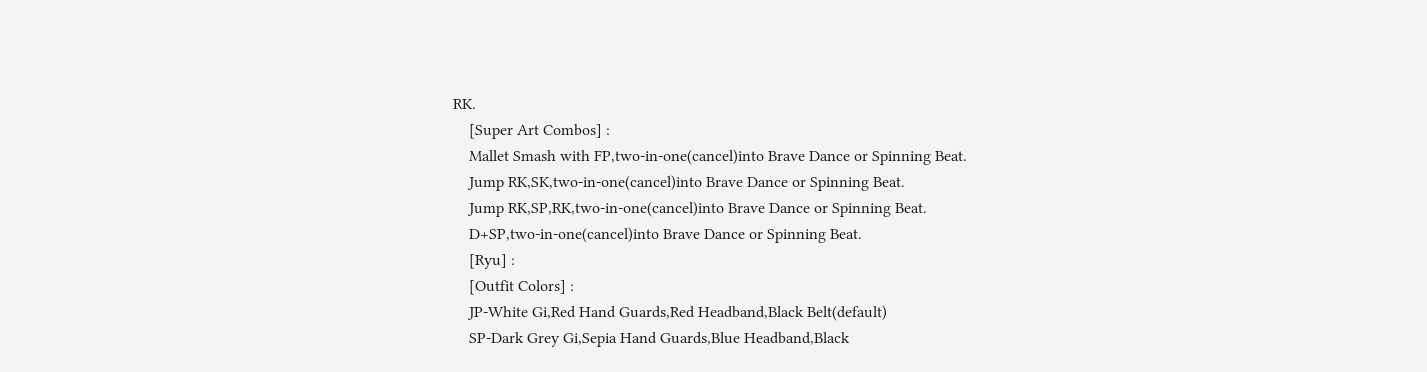RK.
    [Super Art Combos] :
    Mallet Smash with FP,two-in-one(cancel)into Brave Dance or Spinning Beat.
    Jump RK,SK,two-in-one(cancel)into Brave Dance or Spinning Beat.
    Jump RK,SP,RK,two-in-one(cancel)into Brave Dance or Spinning Beat.
    D+SP,two-in-one(cancel)into Brave Dance or Spinning Beat.
    [Ryu] :
    [Outfit Colors] :
    JP-White Gi,Red Hand Guards,Red Headband,Black Belt(default)
    SP-Dark Grey Gi,Sepia Hand Guards,Blue Headband,Black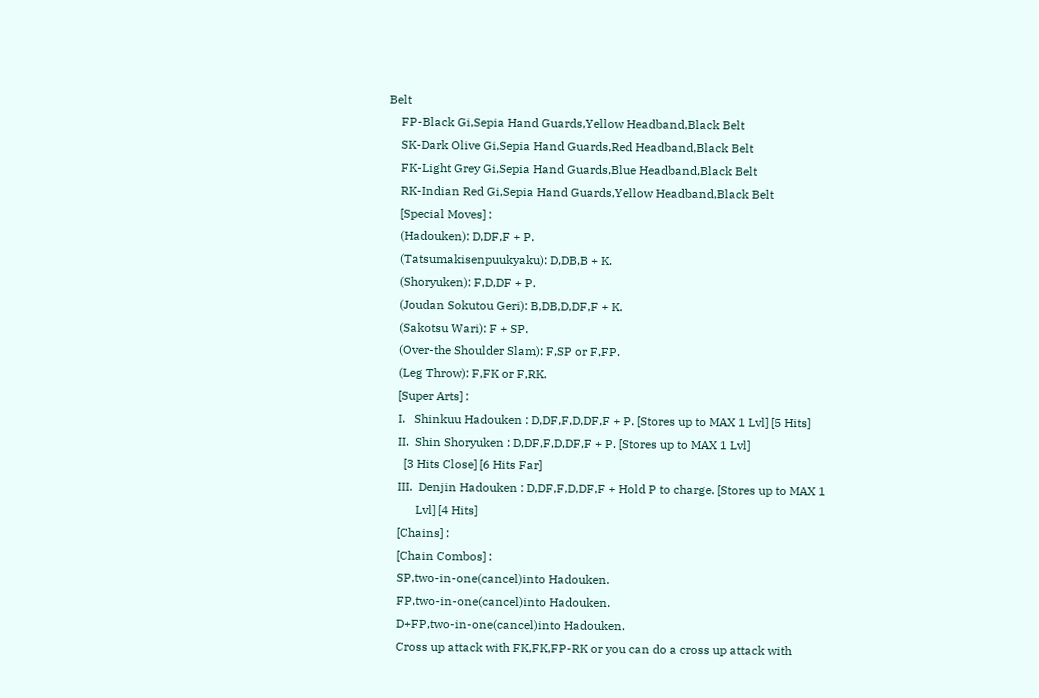Belt
    FP-Black Gi,Sepia Hand Guards,Yellow Headband,Black Belt
    SK-Dark Olive Gi,Sepia Hand Guards,Red Headband,Black Belt
    FK-Light Grey Gi,Sepia Hand Guards,Blue Headband,Black Belt
    RK-Indian Red Gi,Sepia Hand Guards,Yellow Headband,Black Belt
    [Special Moves] :
    (Hadouken): D,DF,F + P.
    (Tatsumakisenpuukyaku): D,DB,B + K.
    (Shoryuken): F,D,DF + P.
    (Joudan Sokutou Geri): B,DB,D,DF,F + K.
    (Sakotsu Wari): F + SP.
    (Over-the Shoulder Slam): F,SP or F,FP.
    (Leg Throw): F,FK or F,RK.
    [Super Arts] :
    I.   Shinkuu Hadouken : D,DF,F,D,DF,F + P. [Stores up to MAX 1 Lvl] [5 Hits]
    II.  Shin Shoryuken : D,DF,F,D,DF,F + P. [Stores up to MAX 1 Lvl]
      [3 Hits Close] [6 Hits Far]
    III.  Denjin Hadouken : D,DF,F,D,DF,F + Hold P to charge. [Stores up to MAX 1
          Lvl] [4 Hits]
    [Chains] :
    [Chain Combos] :
    SP,two-in-one(cancel)into Hadouken.
    FP,two-in-one(cancel)into Hadouken.
    D+FP,two-in-one(cancel)into Hadouken.
    Cross up attack with FK,FK,FP-RK or you can do a cross up attack with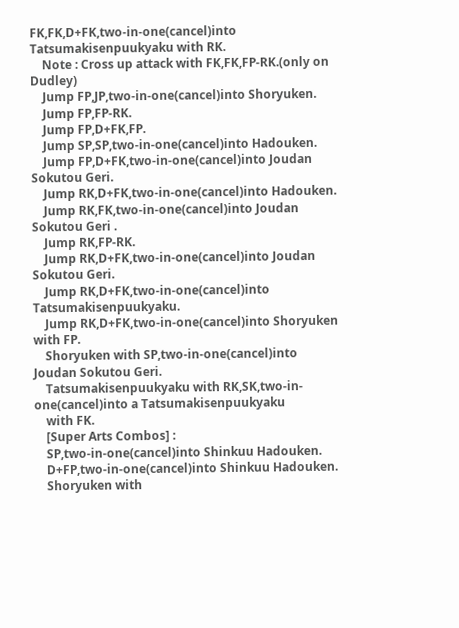FK,FK,D+FK,two-in-one(cancel)into Tatsumakisenpuukyaku with RK.
    Note : Cross up attack with FK,FK,FP-RK.(only on Dudley)
    Jump FP,JP,two-in-one(cancel)into Shoryuken.
    Jump FP,FP-RK.
    Jump FP,D+FK,FP.
    Jump SP,SP,two-in-one(cancel)into Hadouken.
    Jump FP,D+FK,two-in-one(cancel)into Joudan Sokutou Geri.
    Jump RK,D+FK,two-in-one(cancel)into Hadouken.
    Jump RK,FK,two-in-one(cancel)into Joudan Sokutou Geri .
    Jump RK,FP-RK.
    Jump RK,D+FK,two-in-one(cancel)into Joudan Sokutou Geri.
    Jump RK,D+FK,two-in-one(cancel)into Tatsumakisenpuukyaku.
    Jump RK,D+FK,two-in-one(cancel)into Shoryuken with FP.
    Shoryuken with SP,two-in-one(cancel)into Joudan Sokutou Geri.
    Tatsumakisenpuukyaku with RK,SK,two-in-one(cancel)into a Tatsumakisenpuukyaku
    with FK.
    [Super Arts Combos] :
    SP,two-in-one(cancel)into Shinkuu Hadouken.
    D+FP,two-in-one(cancel)into Shinkuu Hadouken.
    Shoryuken with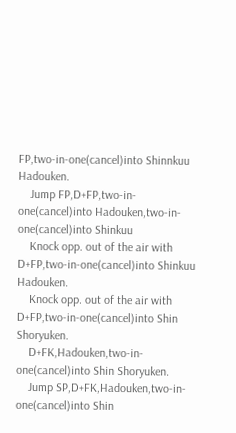FP,two-in-one(cancel)into Shinnkuu Hadouken.
    Jump FP,D+FP,two-in-one(cancel)into Hadouken,two-in-one(cancel)into Shinkuu
    Knock opp. out of the air with D+FP,two-in-one(cancel)into Shinkuu Hadouken.
    Knock opp. out of the air with D+FP,two-in-one(cancel)into Shin Shoryuken.
    D+FK,Hadouken,two-in-one(cancel)into Shin Shoryuken.
    Jump SP,D+FK,Hadouken,two-in-one(cancel)into Shin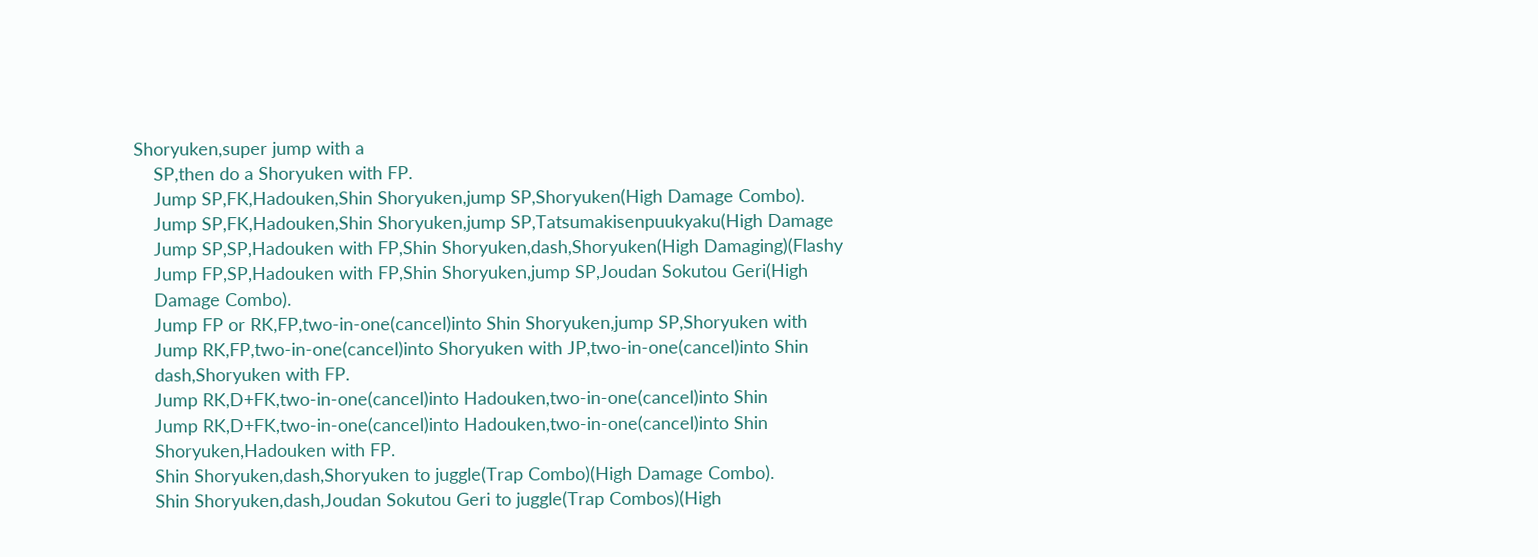Shoryuken,super jump with a
    SP,then do a Shoryuken with FP.
    Jump SP,FK,Hadouken,Shin Shoryuken,jump SP,Shoryuken(High Damage Combo).
    Jump SP,FK,Hadouken,Shin Shoryuken,jump SP,Tatsumakisenpuukyaku(High Damage
    Jump SP,SP,Hadouken with FP,Shin Shoryuken,dash,Shoryuken(High Damaging)(Flashy
    Jump FP,SP,Hadouken with FP,Shin Shoryuken,jump SP,Joudan Sokutou Geri(High
    Damage Combo).
    Jump FP or RK,FP,two-in-one(cancel)into Shin Shoryuken,jump SP,Shoryuken with
    Jump RK,FP,two-in-one(cancel)into Shoryuken with JP,two-in-one(cancel)into Shin
    dash,Shoryuken with FP.
    Jump RK,D+FK,two-in-one(cancel)into Hadouken,two-in-one(cancel)into Shin
    Jump RK,D+FK,two-in-one(cancel)into Hadouken,two-in-one(cancel)into Shin
    Shoryuken,Hadouken with FP.
    Shin Shoryuken,dash,Shoryuken to juggle(Trap Combo)(High Damage Combo).
    Shin Shoryuken,dash,Joudan Sokutou Geri to juggle(Trap Combos)(High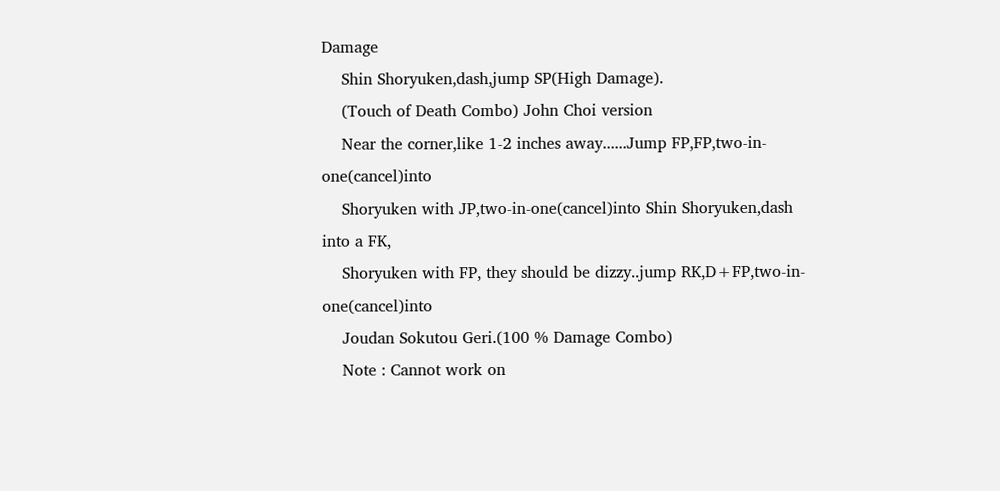Damage
    Shin Shoryuken,dash,jump SP(High Damage).
    (Touch of Death Combo) John Choi version
    Near the corner,like 1-2 inches away......Jump FP,FP,two-in-one(cancel)into
    Shoryuken with JP,two-in-one(cancel)into Shin Shoryuken,dash into a FK,
    Shoryuken with FP, they should be dizzy..jump RK,D+FP,two-in-one(cancel)into
    Joudan Sokutou Geri.(100 % Damage Combo)
    Note : Cannot work on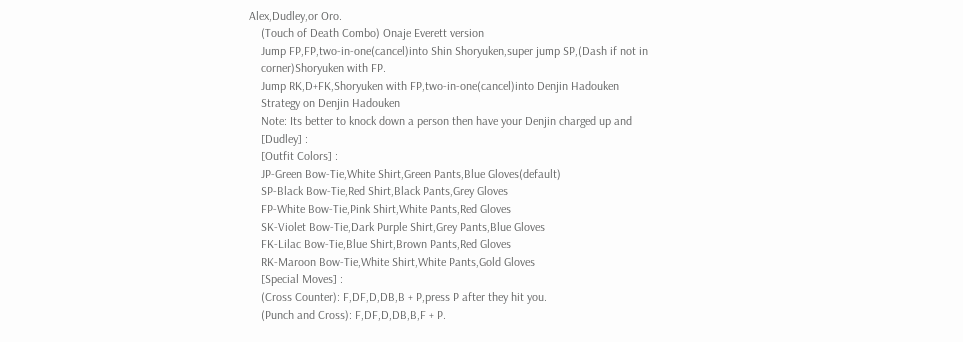Alex,Dudley,or Oro.
    (Touch of Death Combo) Onaje Everett version
    Jump FP,FP,two-in-one(cancel)into Shin Shoryuken,super jump SP,(Dash if not in
    corner)Shoryuken with FP.
    Jump RK,D+FK,Shoryuken with FP,two-in-one(cancel)into Denjin Hadouken
    Strategy on Denjin Hadouken
    Note: Its better to knock down a person then have your Denjin charged up and
    [Dudley] :
    [Outfit Colors] :
    JP-Green Bow-Tie,White Shirt,Green Pants,Blue Gloves(default)
    SP-Black Bow-Tie,Red Shirt,Black Pants,Grey Gloves
    FP-White Bow-Tie,Pink Shirt,White Pants,Red Gloves
    SK-Violet Bow-Tie,Dark Purple Shirt,Grey Pants,Blue Gloves
    FK-Lilac Bow-Tie,Blue Shirt,Brown Pants,Red Gloves
    RK-Maroon Bow-Tie,White Shirt,White Pants,Gold Gloves
    [Special Moves] :
    (Cross Counter): F,DF,D,DB,B + P,press P after they hit you.
    (Punch and Cross): F,DF,D,DB,B,F + P.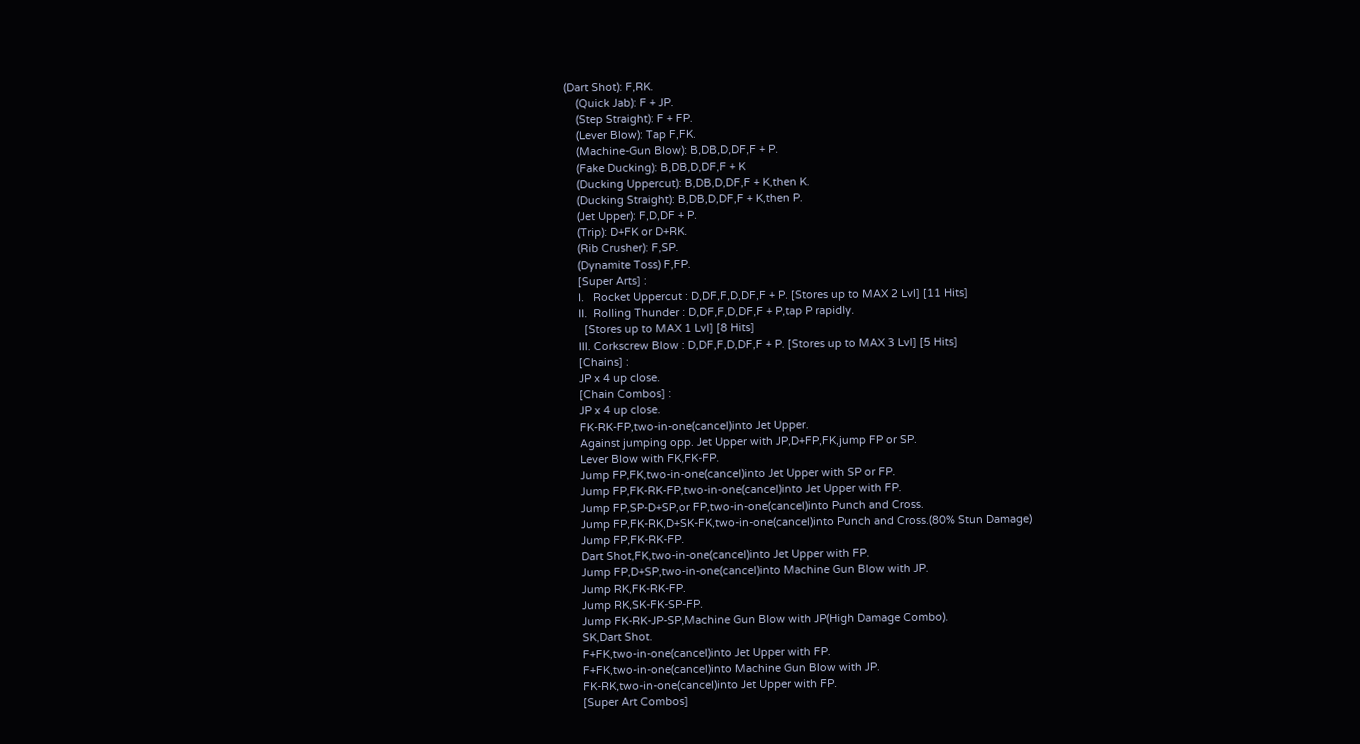(Dart Shot): F,RK.
    (Quick Jab): F + JP.
    (Step Straight): F + FP.
    (Lever Blow): Tap F,FK.
    (Machine-Gun Blow): B,DB,D,DF,F + P.
    (Fake Ducking): B,DB,D,DF,F + K
    (Ducking Uppercut): B,DB,D,DF,F + K,then K.
    (Ducking Straight): B,DB,D,DF,F + K,then P.
    (Jet Upper): F,D,DF + P.
    (Trip): D+FK or D+RK.
    (Rib Crusher): F,SP.
    (Dynamite Toss) F,FP.
    [Super Arts] :
    I.   Rocket Uppercut : D,DF,F,D,DF,F + P. [Stores up to MAX 2 Lvl] [11 Hits]
    II.  Rolling Thunder : D,DF,F,D,DF,F + P,tap P rapidly.
      [Stores up to MAX 1 Lvl] [8 Hits]
    III. Corkscrew Blow : D,DF,F,D,DF,F + P. [Stores up to MAX 3 Lvl] [5 Hits]
    [Chains] :
    JP x 4 up close.
    [Chain Combos] :
    JP x 4 up close.
    FK-RK-FP,two-in-one(cancel)into Jet Upper.
    Against jumping opp. Jet Upper with JP,D+FP,FK,jump FP or SP.
    Lever Blow with FK,FK-FP.
    Jump FP,FK,two-in-one(cancel)into Jet Upper with SP or FP.
    Jump FP,FK-RK-FP,two-in-one(cancel)into Jet Upper with FP.
    Jump FP,SP-D+SP,or FP,two-in-one(cancel)into Punch and Cross.
    Jump FP,FK-RK,D+SK-FK,two-in-one(cancel)into Punch and Cross.(80% Stun Damage)
    Jump FP,FK-RK-FP.
    Dart Shot,FK,two-in-one(cancel)into Jet Upper with FP.
    Jump FP,D+SP,two-in-one(cancel)into Machine Gun Blow with JP.
    Jump RK,FK-RK-FP.
    Jump RK,SK-FK-SP-FP.
    Jump FK-RK-JP-SP,Machine Gun Blow with JP(High Damage Combo).
    SK,Dart Shot.
    F+FK,two-in-one(cancel)into Jet Upper with FP.
    F+FK,two-in-one(cancel)into Machine Gun Blow with JP.
    FK-RK,two-in-one(cancel)into Jet Upper with FP.
    [Super Art Combos]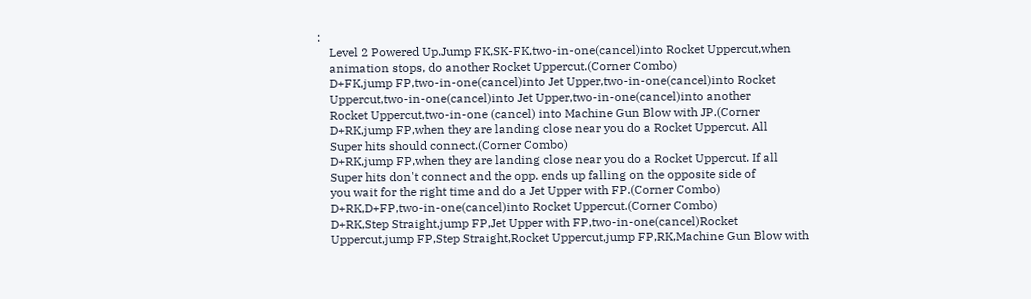:
    Level 2 Powered Up.Jump FK,SK-FK,two-in-one(cancel)into Rocket Uppercut,when
    animation stops, do another Rocket Uppercut.(Corner Combo)
    D+FK,jump FP,two-in-one(cancel)into Jet Upper,two-in-one(cancel)into Rocket
    Uppercut,two-in-one(cancel)into Jet Upper,two-in-one(cancel)into another
    Rocket Uppercut,two-in-one (cancel) into Machine Gun Blow with JP.(Corner
    D+RK,jump FP,when they are landing close near you do a Rocket Uppercut. All
    Super hits should connect.(Corner Combo)
    D+RK,jump FP,when they are landing close near you do a Rocket Uppercut. If all
    Super hits don't connect and the opp. ends up falling on the opposite side of
    you wait for the right time and do a Jet Upper with FP.(Corner Combo)
    D+RK,D+FP,two-in-one(cancel)into Rocket Uppercut.(Corner Combo)
    D+RK,Step Straight,jump FP,Jet Upper with FP,two-in-one(cancel)Rocket
    Uppercut,jump FP,Step Straight,Rocket Uppercut,jump FP,RK,Machine Gun Blow with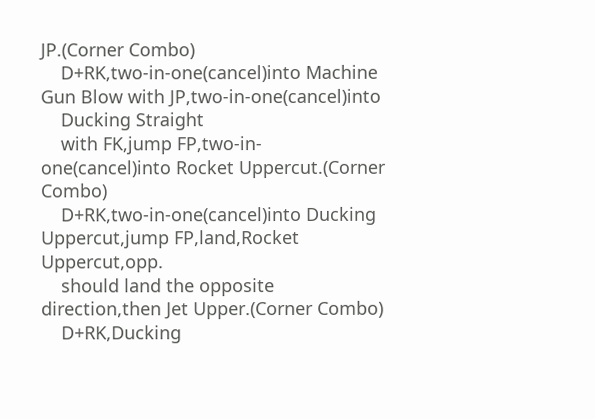JP.(Corner Combo)
    D+RK,two-in-one(cancel)into Machine Gun Blow with JP,two-in-one(cancel)into
    Ducking Straight
    with FK,jump FP,two-in-one(cancel)into Rocket Uppercut.(Corner Combo)
    D+RK,two-in-one(cancel)into Ducking Uppercut,jump FP,land,Rocket Uppercut,opp.
    should land the opposite direction,then Jet Upper.(Corner Combo)
    D+RK,Ducking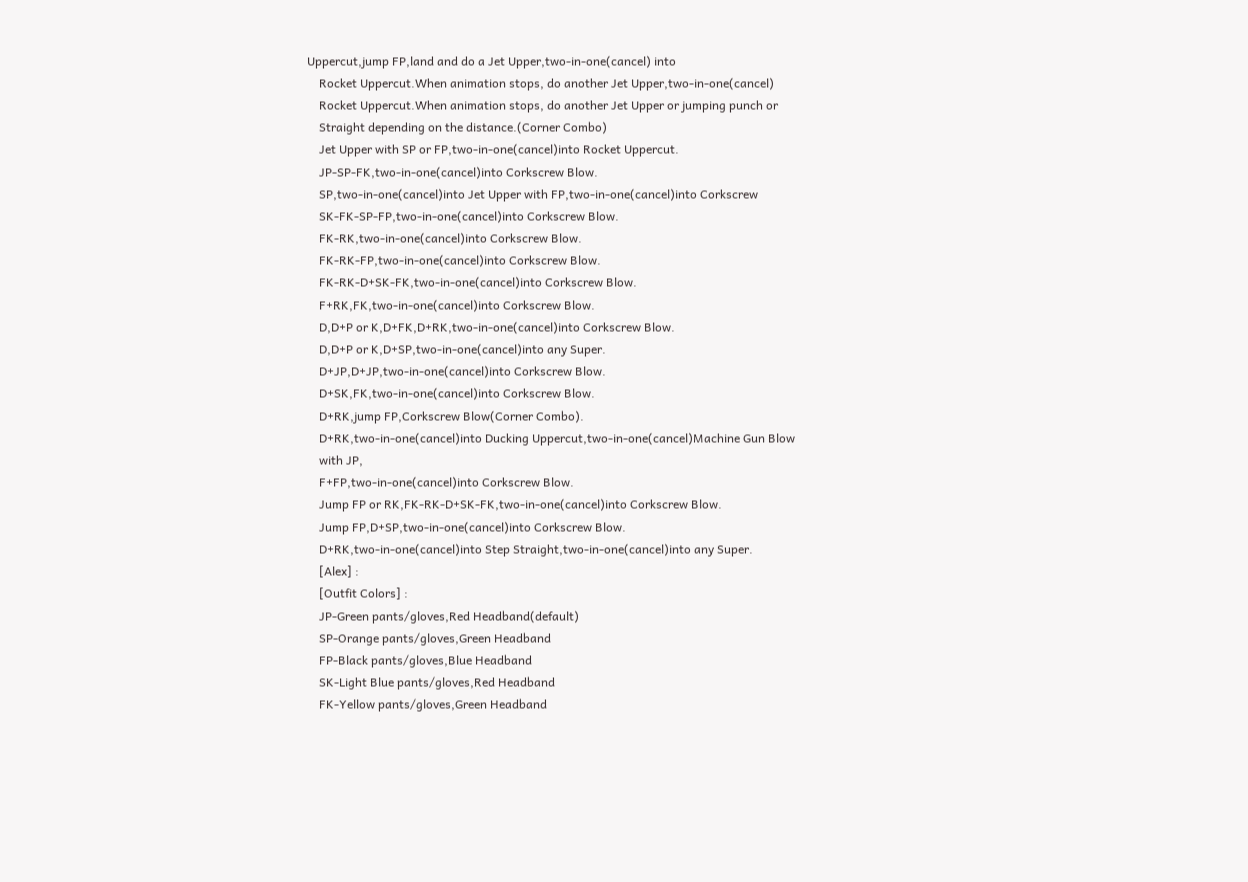Uppercut,jump FP,land and do a Jet Upper,two-in-one(cancel) into
    Rocket Uppercut.When animation stops, do another Jet Upper,two-in-one(cancel)
    Rocket Uppercut.When animation stops, do another Jet Upper or jumping punch or
    Straight depending on the distance.(Corner Combo)
    Jet Upper with SP or FP,two-in-one(cancel)into Rocket Uppercut.
    JP-SP-FK,two-in-one(cancel)into Corkscrew Blow.
    SP,two-in-one(cancel)into Jet Upper with FP,two-in-one(cancel)into Corkscrew
    SK-FK-SP-FP,two-in-one(cancel)into Corkscrew Blow.
    FK-RK,two-in-one(cancel)into Corkscrew Blow.
    FK-RK-FP,two-in-one(cancel)into Corkscrew Blow.
    FK-RK-D+SK-FK,two-in-one(cancel)into Corkscrew Blow.
    F+RK,FK,two-in-one(cancel)into Corkscrew Blow.
    D,D+P or K,D+FK,D+RK,two-in-one(cancel)into Corkscrew Blow.
    D,D+P or K,D+SP,two-in-one(cancel)into any Super.
    D+JP,D+JP,two-in-one(cancel)into Corkscrew Blow.
    D+SK,FK,two-in-one(cancel)into Corkscrew Blow.
    D+RK,jump FP,Corkscrew Blow(Corner Combo).
    D+RK,two-in-one(cancel)into Ducking Uppercut,two-in-one(cancel)Machine Gun Blow
    with JP,
    F+FP,two-in-one(cancel)into Corkscrew Blow.
    Jump FP or RK,FK-RK-D+SK-FK,two-in-one(cancel)into Corkscrew Blow.
    Jump FP,D+SP,two-in-one(cancel)into Corkscrew Blow.
    D+RK,two-in-one(cancel)into Step Straight,two-in-one(cancel)into any Super.
    [Alex] :
    [Outfit Colors] :
    JP-Green pants/gloves,Red Headband(default)
    SP-Orange pants/gloves,Green Headband
    FP-Black pants/gloves,Blue Headband
    SK-Light Blue pants/gloves,Red Headband
    FK-Yellow pants/gloves,Green Headband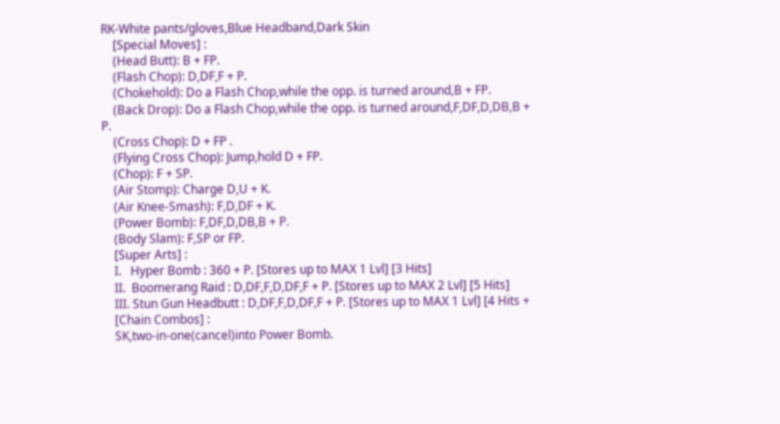RK-White pants/gloves,Blue Headband,Dark Skin
    [Special Moves] :
    (Head Butt): B + FP.
    (Flash Chop): D,DF,F + P.
    (Chokehold): Do a Flash Chop,while the opp. is turned around,B + FP.
    (Back Drop): Do a Flash Chop,while the opp. is turned around,F,DF,D,DB,B + P.
    (Cross Chop): D + FP .
    (Flying Cross Chop): Jump,hold D + FP.
    (Chop): F + SP.
    (Air Stomp): Charge D,U + K.
    (Air Knee-Smash): F,D,DF + K.
    (Power Bomb): F,DF,D,DB,B + P.
    (Body Slam): F,SP or FP.
    [Super Arts] :
    I.   Hyper Bomb : 360 + P. [Stores up to MAX 1 Lvl] [3 Hits]
    II.  Boomerang Raid : D,DF,F,D,DF,F + P. [Stores up to MAX 2 Lvl] [5 Hits]
    III. Stun Gun Headbutt : D,DF,F,D,DF,F + P. [Stores up to MAX 1 Lvl] [4 Hits +
    [Chain Combos] :
    SK,two-in-one(cancel)into Power Bomb.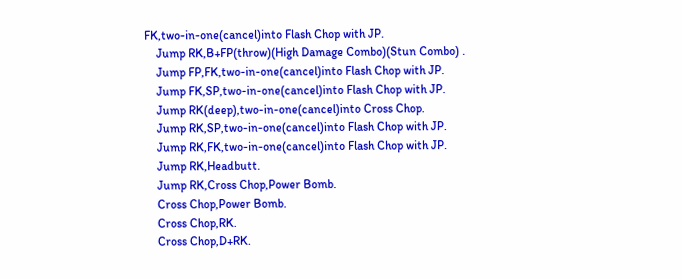FK,two-in-one(cancel)into Flash Chop with JP.
    Jump RK,B+FP(throw)(High Damage Combo)(Stun Combo) .
    Jump FP,FK,two-in-one(cancel)into Flash Chop with JP.
    Jump FK,SP,two-in-one(cancel)into Flash Chop with JP.
    Jump RK(deep),two-in-one(cancel)into Cross Chop.
    Jump RK,SP,two-in-one(cancel)into Flash Chop with JP.
    Jump RK,FK,two-in-one(cancel)into Flash Chop with JP.
    Jump RK,Headbutt.
    Jump RK,Cross Chop,Power Bomb.
    Cross Chop,Power Bomb.
    Cross Chop,RK.
    Cross Chop,D+RK.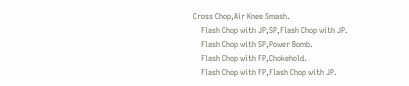Cross Chop,Air Knee Smash.
    Flash Chop with JP,SP,Flash Chop with JP.
    Flash Chop with SP,Power Bomb.
    Flash Chop with FP,Chokehold.
    Flash Chop with FP,Flash Chop with JP.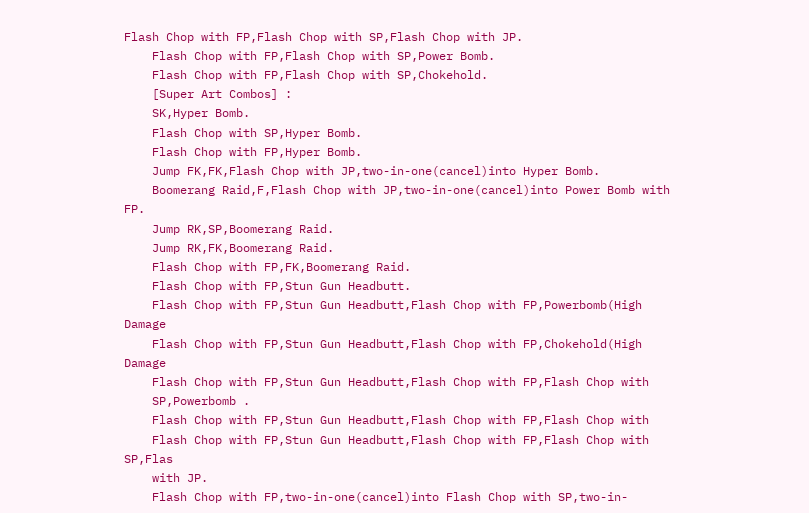Flash Chop with FP,Flash Chop with SP,Flash Chop with JP.
    Flash Chop with FP,Flash Chop with SP,Power Bomb.
    Flash Chop with FP,Flash Chop with SP,Chokehold.
    [Super Art Combos] :
    SK,Hyper Bomb.
    Flash Chop with SP,Hyper Bomb.
    Flash Chop with FP,Hyper Bomb.
    Jump FK,FK,Flash Chop with JP,two-in-one(cancel)into Hyper Bomb.
    Boomerang Raid,F,Flash Chop with JP,two-in-one(cancel)into Power Bomb with FP.
    Jump RK,SP,Boomerang Raid.
    Jump RK,FK,Boomerang Raid.
    Flash Chop with FP,FK,Boomerang Raid.
    Flash Chop with FP,Stun Gun Headbutt.
    Flash Chop with FP,Stun Gun Headbutt,Flash Chop with FP,Powerbomb(High Damage
    Flash Chop with FP,Stun Gun Headbutt,Flash Chop with FP,Chokehold(High Damage
    Flash Chop with FP,Stun Gun Headbutt,Flash Chop with FP,Flash Chop with
    SP,Powerbomb .
    Flash Chop with FP,Stun Gun Headbutt,Flash Chop with FP,Flash Chop with
    Flash Chop with FP,Stun Gun Headbutt,Flash Chop with FP,Flash Chop with SP,Flas
    with JP.
    Flash Chop with FP,two-in-one(cancel)into Flash Chop with SP,two-in-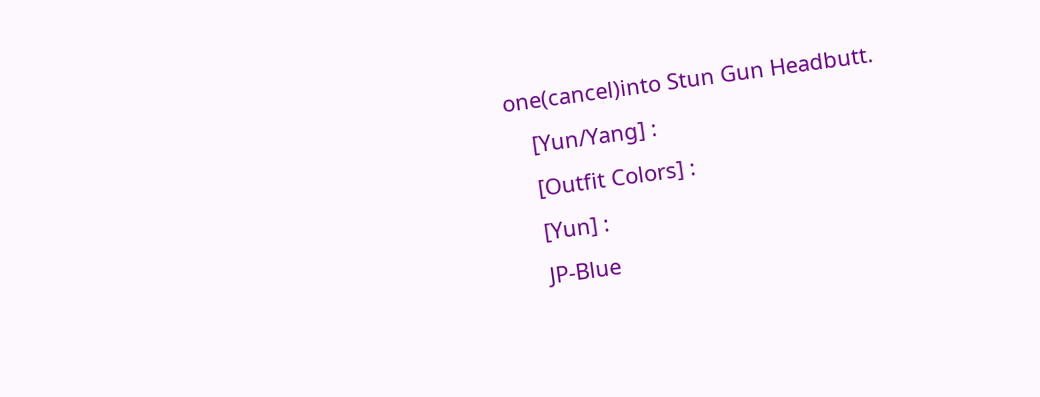one(cancel)into Stun Gun Headbutt.
    [Yun/Yang] :
    [Outfit Colors] :
    [Yun] :
    JP-Blue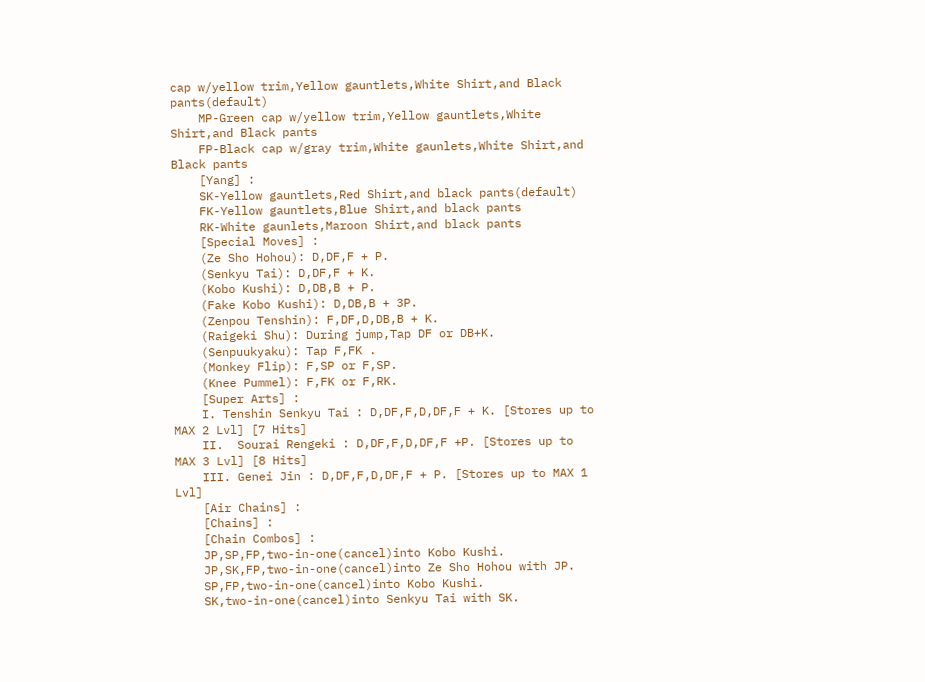cap w/yellow trim,Yellow gauntlets,White Shirt,and Black pants(default)
    MP-Green cap w/yellow trim,Yellow gauntlets,White Shirt,and Black pants
    FP-Black cap w/gray trim,White gaunlets,White Shirt,and Black pants
    [Yang] :
    SK-Yellow gauntlets,Red Shirt,and black pants(default)
    FK-Yellow gauntlets,Blue Shirt,and black pants
    RK-White gaunlets,Maroon Shirt,and black pants
    [Special Moves] :
    (Ze Sho Hohou): D,DF,F + P.
    (Senkyu Tai): D,DF,F + K.
    (Kobo Kushi): D,DB,B + P.
    (Fake Kobo Kushi): D,DB,B + 3P.
    (Zenpou Tenshin): F,DF,D,DB,B + K.
    (Raigeki Shu): During jump,Tap DF or DB+K.
    (Senpuukyaku): Tap F,FK .
    (Monkey Flip): F,SP or F,SP.
    (Knee Pummel): F,FK or F,RK.
    [Super Arts] :
    I. Tenshin Senkyu Tai : D,DF,F,D,DF,F + K. [Stores up to MAX 2 Lvl] [7 Hits]
    II.  Sourai Rengeki : D,DF,F,D,DF,F +P. [Stores up to MAX 3 Lvl] [8 Hits]
    III. Genei Jin : D,DF,F,D,DF,F + P. [Stores up to MAX 1 Lvl]
    [Air Chains] :
    [Chains] :
    [Chain Combos] :
    JP,SP,FP,two-in-one(cancel)into Kobo Kushi.
    JP,SK,FP,two-in-one(cancel)into Ze Sho Hohou with JP.
    SP,FP,two-in-one(cancel)into Kobo Kushi.
    SK,two-in-one(cancel)into Senkyu Tai with SK.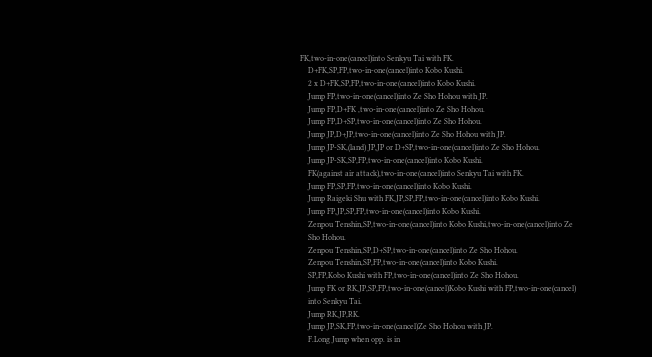FK,two-in-one(cancel)into Senkyu Tai with FK.
    D+FK,SP,FP,two-in-one(cancel)into Kobo Kushi.
    2 x D+FK,SP,FP,two-in-one(cancel)into Kobo Kushi.
    Jump FP,two-in-one(cancel)into Ze Sho Hohou with JP.
    Jump FP,D+FK ,two-in-one(cancel)into Ze Sho Hohou.
    Jump FP,D+SP,two-in-one(cancel)into Ze Sho Hohou.
    Jump JP,D+JP,two-in-one(cancel)into Ze Sho Hohou with JP.
    Jump JP-SK,(land) JP,JP or D+SP,two-in-one(cancel)into Ze Sho Hohou.
    Jump JP-SK,SP,FP,two-in-one(cancel)into Kobo Kushi.
    FK(against air attack),two-in-one(cancel)into Senkyu Tai with FK.
    Jump FP,SP,FP,two-in-one(cancel)into Kobo Kushi.
    Jump Raigeki Shu with FK,JP,SP,FP,two-in-one(cancel)into Kobo Kushi.
    Jump FP,JP,SP,FP,two-in-one(cancel)into Kobo Kushi.
    Zenpou Tenshin,SP,two-in-one(cancel)into Kobo Kushi,two-in-one(cancel)into Ze
    Sho Hohou.
    Zenpou Tenshin,SP,D+SP,two-in-one(cancel)into Ze Sho Hohou.
    Zenpou Tenshin,SP,FP,two-in-one(cancel)into Kobo Kushi.
    SP,FP,Kobo Kushi with FP,two-in-one(cancel)into Ze Sho Hohou.
    Jump FK or RK,JP,SP,FP,two-in-one(cancel)Kobo Kushi with FP,two-in-one(cancel)
    into Senkyu Tai.
    Jump RK,JP,RK.
    Jump JP,SK,FP,two-in-one(cancel)Ze Sho Hohou with JP.
    F.Long Jump when opp. is in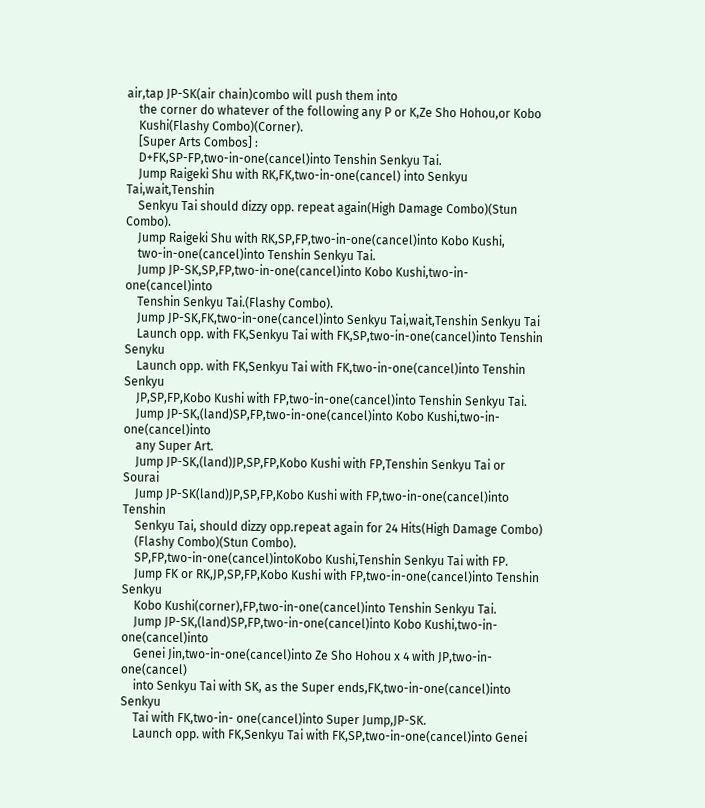air,tap JP-SK(air chain)combo will push them into
    the corner do whatever of the following any P or K,Ze Sho Hohou,or Kobo
    Kushi(Flashy Combo)(Corner).
    [Super Arts Combos] :
    D+FK,SP-FP,two-in-one(cancel)into Tenshin Senkyu Tai.
    Jump Raigeki Shu with RK,FK,two-in-one(cancel) into Senkyu Tai,wait,Tenshin
    Senkyu Tai should dizzy opp. repeat again(High Damage Combo)(Stun Combo).
    Jump Raigeki Shu with RK,SP,FP,two-in-one(cancel)into Kobo Kushi,
    two-in-one(cancel)into Tenshin Senkyu Tai.
    Jump JP-SK,SP,FP,two-in-one(cancel)into Kobo Kushi,two-in-one(cancel)into
    Tenshin Senkyu Tai.(Flashy Combo).
    Jump JP-SK,FK,two-in-one(cancel)into Senkyu Tai,wait,Tenshin Senkyu Tai
    Launch opp. with FK,Senkyu Tai with FK,SP,two-in-one(cancel)into Tenshin Senyku
    Launch opp. with FK,Senkyu Tai with FK,two-in-one(cancel)into Tenshin Senkyu
    JP,SP,FP,Kobo Kushi with FP,two-in-one(cancel)into Tenshin Senkyu Tai.
    Jump JP-SK,(land)SP,FP,two-in-one(cancel)into Kobo Kushi,two-in-one(cancel)into
    any Super Art.
    Jump JP-SK,(land)JP,SP,FP,Kobo Kushi with FP,Tenshin Senkyu Tai or Sourai
    Jump JP-SK(land)JP,SP,FP,Kobo Kushi with FP,two-in-one(cancel)into Tenshin
    Senkyu Tai, should dizzy opp.repeat again for 24 Hits(High Damage Combo)
    (Flashy Combo)(Stun Combo).
    SP,FP,two-in-one(cancel)intoKobo Kushi,Tenshin Senkyu Tai with FP.
    Jump FK or RK,JP,SP,FP,Kobo Kushi with FP,two-in-one(cancel)into Tenshin Senkyu
    Kobo Kushi(corner),FP,two-in-one(cancel)into Tenshin Senkyu Tai.
    Jump JP-SK,(land)SP,FP,two-in-one(cancel)into Kobo Kushi,two-in-one(cancel)into
    Genei Jin,two-in-one(cancel)into Ze Sho Hohou x 4 with JP,two-in-one(cancel)
    into Senkyu Tai with SK, as the Super ends,FK,two-in-one(cancel)into Senkyu
    Tai with FK,two-in- one(cancel)into Super Jump,JP-SK.
    Launch opp. with FK,Senkyu Tai with FK,SP,two-in-one(cancel)into Genei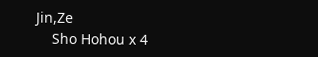Jin,Ze
    Sho Hohou x 4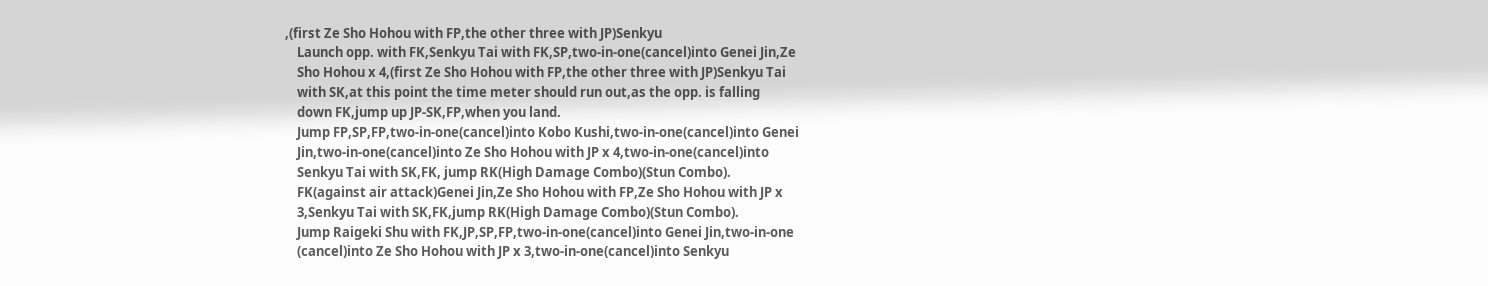,(first Ze Sho Hohou with FP,the other three with JP)Senkyu
    Launch opp. with FK,Senkyu Tai with FK,SP,two-in-one(cancel)into Genei Jin,Ze
    Sho Hohou x 4,(first Ze Sho Hohou with FP,the other three with JP)Senkyu Tai
    with SK,at this point the time meter should run out,as the opp. is falling
    down FK,jump up JP-SK,FP,when you land.
    Jump FP,SP,FP,two-in-one(cancel)into Kobo Kushi,two-in-one(cancel)into Genei
    Jin,two-in-one(cancel)into Ze Sho Hohou with JP x 4,two-in-one(cancel)into
    Senkyu Tai with SK,FK, jump RK(High Damage Combo)(Stun Combo).
    FK(against air attack)Genei Jin,Ze Sho Hohou with FP,Ze Sho Hohou with JP x
    3,Senkyu Tai with SK,FK,jump RK(High Damage Combo)(Stun Combo).
    Jump Raigeki Shu with FK,JP,SP,FP,two-in-one(cancel)into Genei Jin,two-in-one
    (cancel)into Ze Sho Hohou with JP x 3,two-in-one(cancel)into Senkyu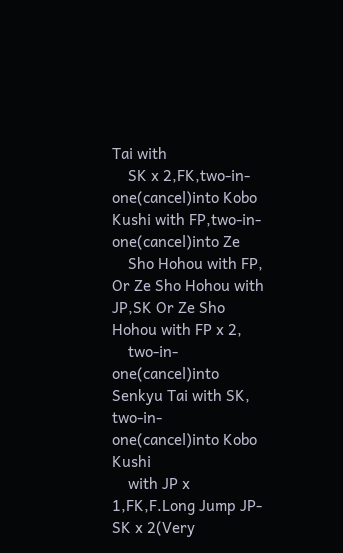Tai with
    SK x 2,FK,two-in-one(cancel)into Kobo Kushi with FP,two-in-one(cancel)into Ze
    Sho Hohou with FP, Or Ze Sho Hohou with JP,SK Or Ze Sho Hohou with FP x 2,
    two-in-one(cancel)into Senkyu Tai with SK, two-in-one(cancel)into Kobo Kushi
    with JP x 1,FK,F.Long Jump JP-SK x 2(Very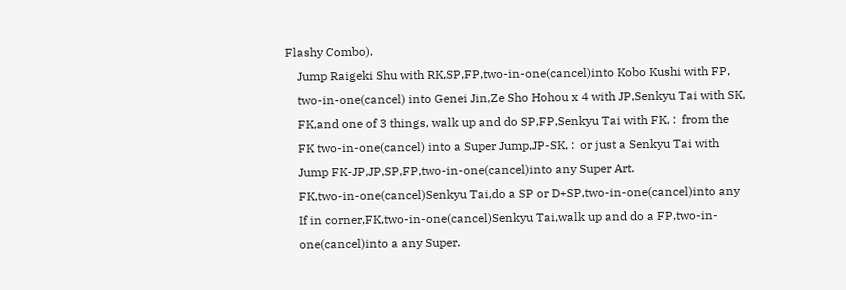Flashy Combo).
    Jump Raigeki Shu with RK,SP,FP,two-in-one(cancel)into Kobo Kushi with FP,
    two-in-one(cancel) into Genei Jin,Ze Sho Hohou x 4 with JP,Senkyu Tai with SK,
    FK,and one of 3 things, walk up and do SP,FP,Senkyu Tai with FK, :  from the
    FK two-in-one(cancel) into a Super Jump,JP-SK, :  or just a Senkyu Tai with
    Jump FK-JP,JP,SP,FP,two-in-one(cancel)into any Super Art.
    FK,two-in-one(cancel)Senkyu Tai,do a SP or D+SP,two-in-one(cancel)into any
    If in corner,FK,two-in-one(cancel)Senkyu Tai,walk up and do a FP,two-in-
    one(cancel)into a any Super.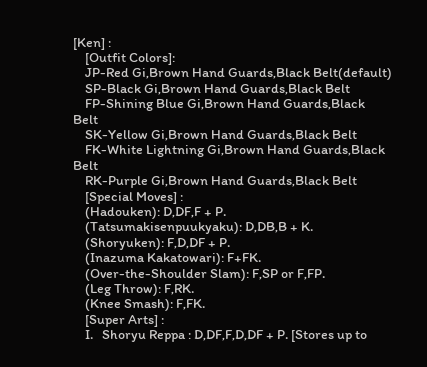[Ken] :
    [Outfit Colors]:
    JP-Red Gi,Brown Hand Guards,Black Belt(default)
    SP-Black Gi,Brown Hand Guards,Black Belt
    FP-Shining Blue Gi,Brown Hand Guards,Black Belt
    SK-Yellow Gi,Brown Hand Guards,Black Belt
    FK-White Lightning Gi,Brown Hand Guards,Black Belt
    RK-Purple Gi,Brown Hand Guards,Black Belt
    [Special Moves] :
    (Hadouken): D,DF,F + P.
    (Tatsumakisenpuukyaku): D,DB,B + K.
    (Shoryuken): F,D,DF + P.
    (Inazuma Kakatowari): F+FK.
    (Over-the-Shoulder Slam): F,SP or F,FP.
    (Leg Throw): F,RK.
    (Knee Smash): F,FK.
    [Super Arts] :
    I.   Shoryu Reppa : D,DF,F,D,DF + P. [Stores up to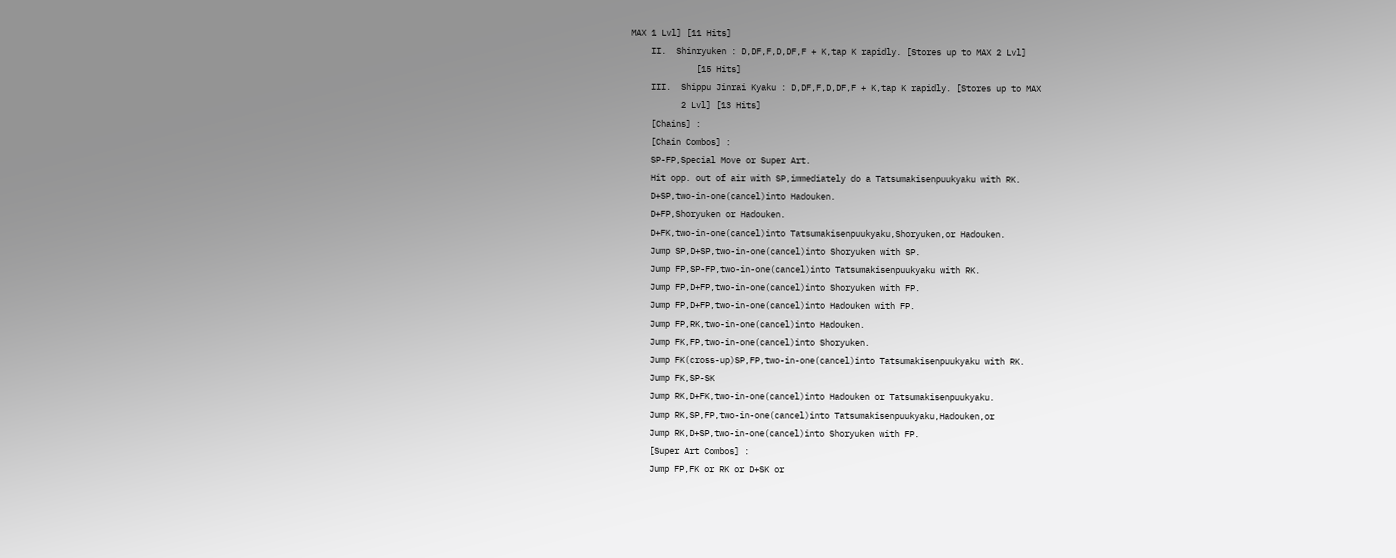MAX 1 Lvl] [11 Hits]
    II.  Shinryuken : D,DF,F,D,DF,F + K,tap K rapidly. [Stores up to MAX 2 Lvl]
             [15 Hits]
    III.  Shippu Jinrai Kyaku : D,DF,F,D,DF,F + K,tap K rapidly. [Stores up to MAX
          2 Lvl] [13 Hits]
    [Chains] :
    [Chain Combos] :
    SP-FP,Special Move or Super Art.
    Hit opp. out of air with SP,immediately do a Tatsumakisenpuukyaku with RK.
    D+SP,two-in-one(cancel)into Hadouken.
    D+FP,Shoryuken or Hadouken.
    D+FK,two-in-one(cancel)into Tatsumakisenpuukyaku,Shoryuken,or Hadouken.
    Jump SP,D+SP,two-in-one(cancel)into Shoryuken with SP.
    Jump FP,SP-FP,two-in-one(cancel)into Tatsumakisenpuukyaku with RK.
    Jump FP,D+FP,two-in-one(cancel)into Shoryuken with FP.
    Jump FP,D+FP,two-in-one(cancel)into Hadouken with FP.
    Jump FP,RK,two-in-one(cancel)into Hadouken.
    Jump FK,FP,two-in-one(cancel)into Shoryuken.
    Jump FK(cross-up)SP,FP,two-in-one(cancel)into Tatsumakisenpuukyaku with RK.
    Jump FK,SP-SK
    Jump RK,D+FK,two-in-one(cancel)into Hadouken or Tatsumakisenpuukyaku.
    Jump RK,SP,FP,two-in-one(cancel)into Tatsumakisenpuukyaku,Hadouken,or
    Jump RK,D+SP,two-in-one(cancel)into Shoryuken with FP.
    [Super Art Combos] :
    Jump FP,FK or RK or D+SK or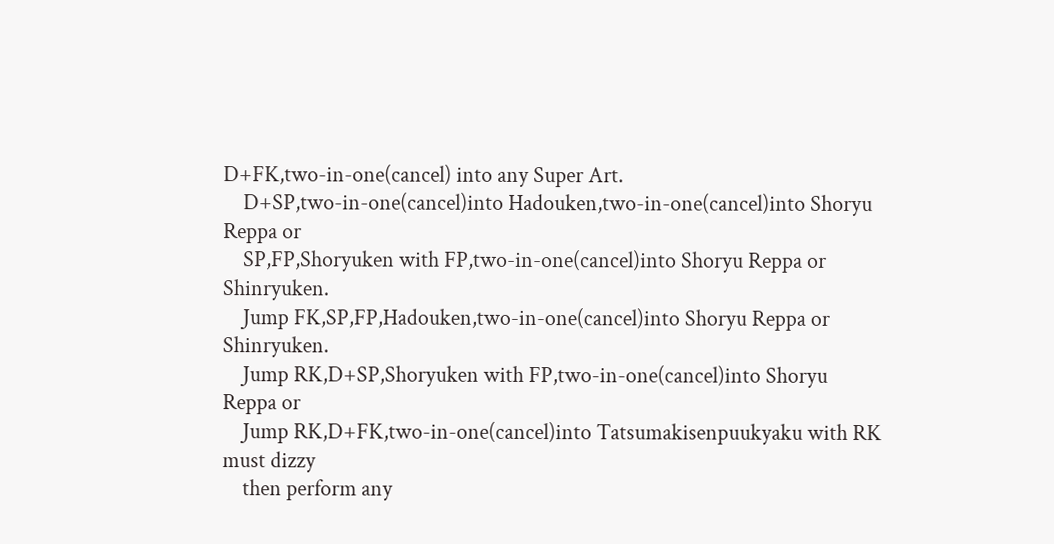D+FK,two-in-one(cancel) into any Super Art.
    D+SP,two-in-one(cancel)into Hadouken,two-in-one(cancel)into Shoryu Reppa or
    SP,FP,Shoryuken with FP,two-in-one(cancel)into Shoryu Reppa or Shinryuken.
    Jump FK,SP,FP,Hadouken,two-in-one(cancel)into Shoryu Reppa or Shinryuken.
    Jump RK,D+SP,Shoryuken with FP,two-in-one(cancel)into Shoryu Reppa or
    Jump RK,D+FK,two-in-one(cancel)into Tatsumakisenpuukyaku with RK must dizzy
    then perform any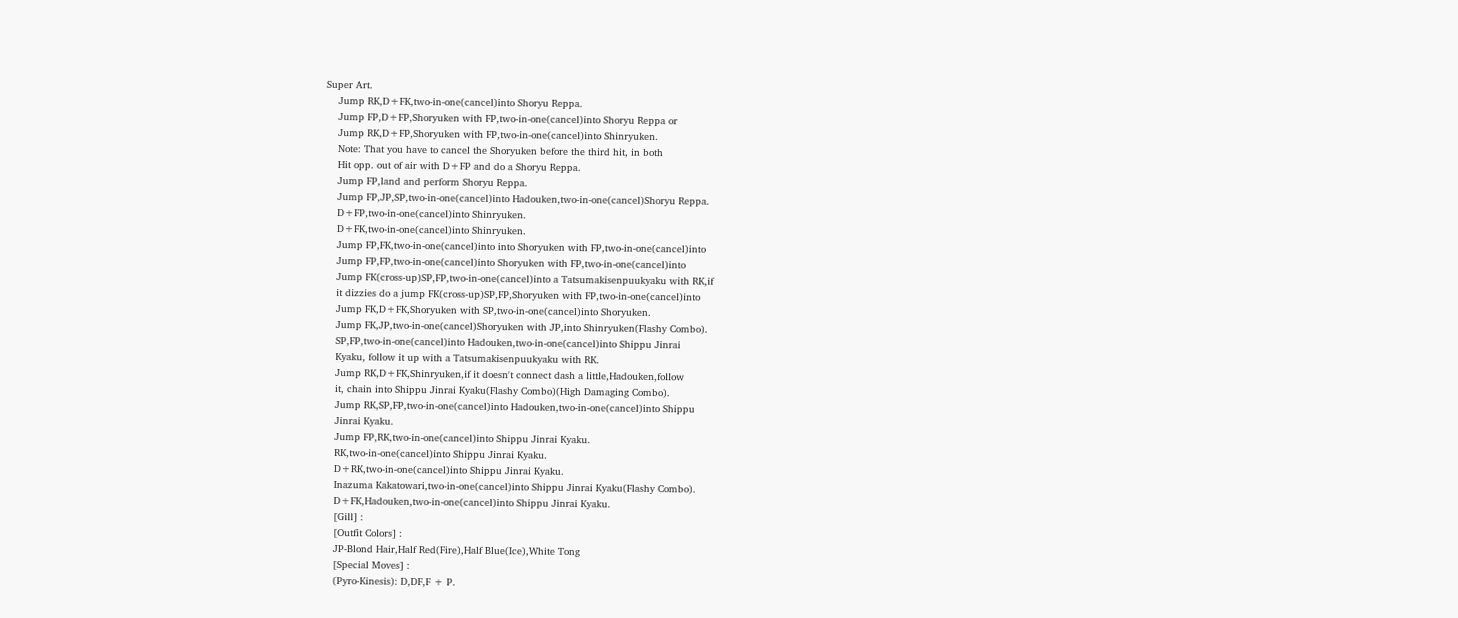Super Art.
    Jump RK,D+FK,two-in-one(cancel)into Shoryu Reppa.
    Jump FP,D+FP,Shoryuken with FP,two-in-one(cancel)into Shoryu Reppa or
    Jump RK,D+FP,Shoryuken with FP,two-in-one(cancel)into Shinryuken.
    Note: That you have to cancel the Shoryuken before the third hit, in both
    Hit opp. out of air with D+FP and do a Shoryu Reppa.
    Jump FP,land and perform Shoryu Reppa.
    Jump FP,JP,SP,two-in-one(cancel)into Hadouken,two-in-one(cancel)Shoryu Reppa.
    D+FP,two-in-one(cancel)into Shinryuken.
    D+FK,two-in-one(cancel)into Shinryuken.
    Jump FP,FK,two-in-one(cancel)into into Shoryuken with FP,two-in-one(cancel)into
    Jump FP,FP,two-in-one(cancel)into Shoryuken with FP,two-in-one(cancel)into
    Jump FK(cross-up)SP,FP,two-in-one(cancel)into a Tatsumakisenpuukyaku with RK,if
    it dizzies do a jump FK(cross-up)SP,FP,Shoryuken with FP,two-in-one(cancel)into
    Jump FK,D+FK,Shoryuken with SP,two-in-one(cancel)into Shoryuken.
    Jump FK,JP,two-in-one(cancel)Shoryuken with JP,into Shinryuken(Flashy Combo).
    SP,FP,two-in-one(cancel)into Hadouken,two-in-one(cancel)into Shippu Jinrai
    Kyaku, follow it up with a Tatsumakisenpuukyaku with RK.
    Jump RK,D+FK,Shinryuken,if it doesn't connect dash a little,Hadouken,follow
    it, chain into Shippu Jinrai Kyaku(Flashy Combo)(High Damaging Combo).
    Jump RK,SP,FP,two-in-one(cancel)into Hadouken,two-in-one(cancel)into Shippu
    Jinrai Kyaku.
    Jump FP,RK,two-in-one(cancel)into Shippu Jinrai Kyaku.
    RK,two-in-one(cancel)into Shippu Jinrai Kyaku.
    D+RK,two-in-one(cancel)into Shippu Jinrai Kyaku.
    Inazuma Kakatowari,two-in-one(cancel)into Shippu Jinrai Kyaku(Flashy Combo).
    D+FK,Hadouken,two-in-one(cancel)into Shippu Jinrai Kyaku.
    [Gill] :
    [Outfit Colors] :
    JP-Blond Hair,Half Red(Fire),Half Blue(Ice),White Tong
    [Special Moves] :
    (Pyro-Kinesis): D,DF,F + P.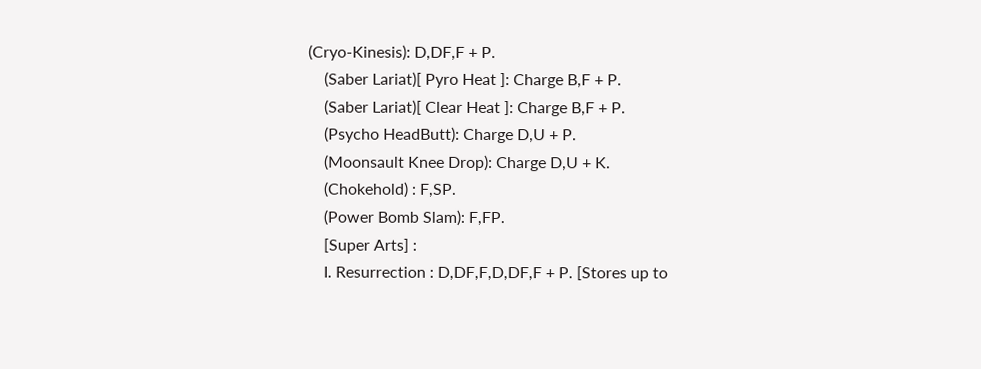(Cryo-Kinesis): D,DF,F + P.
    (Saber Lariat)[ Pyro Heat ]: Charge B,F + P.
    (Saber Lariat)[ Clear Heat ]: Charge B,F + P.
    (Psycho HeadButt): Charge D,U + P.
    (Moonsault Knee Drop): Charge D,U + K.
    (Chokehold) : F,SP.
    (Power Bomb Slam): F,FP.
    [Super Arts] :
    I. Resurrection : D,DF,F,D,DF,F + P. [Stores up to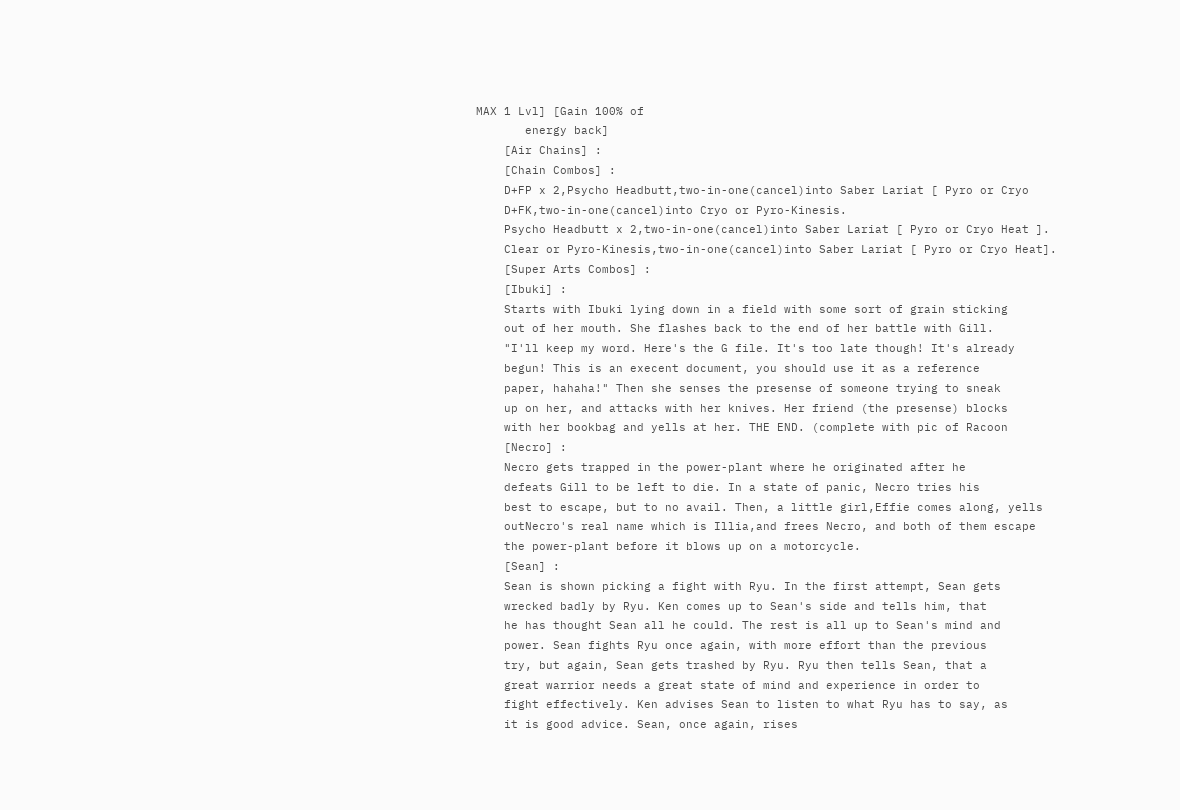MAX 1 Lvl] [Gain 100% of
       energy back]
    [Air Chains] :
    [Chain Combos] :
    D+FP x 2,Psycho Headbutt,two-in-one(cancel)into Saber Lariat [ Pyro or Cryo
    D+FK,two-in-one(cancel)into Cryo or Pyro-Kinesis.
    Psycho Headbutt x 2,two-in-one(cancel)into Saber Lariat [ Pyro or Cryo Heat ].
    Clear or Pyro-Kinesis,two-in-one(cancel)into Saber Lariat [ Pyro or Cryo Heat].
    [Super Arts Combos] :
    [Ibuki] :
    Starts with Ibuki lying down in a field with some sort of grain sticking
    out of her mouth. She flashes back to the end of her battle with Gill.
    "I'll keep my word. Here's the G file. It's too late though! It's already
    begun! This is an execent document, you should use it as a reference
    paper, hahaha!" Then she senses the presense of someone trying to sneak
    up on her, and attacks with her knives. Her friend (the presense) blocks
    with her bookbag and yells at her. THE END. (complete with pic of Racoon
    [Necro] :
    Necro gets trapped in the power-plant where he originated after he
    defeats Gill to be left to die. In a state of panic, Necro tries his
    best to escape, but to no avail. Then, a little girl,Effie comes along, yells
    outNecro's real name which is Illia,and frees Necro, and both of them escape
    the power-plant before it blows up on a motorcycle.
    [Sean] :
    Sean is shown picking a fight with Ryu. In the first attempt, Sean gets
    wrecked badly by Ryu. Ken comes up to Sean's side and tells him, that
    he has thought Sean all he could. The rest is all up to Sean's mind and
    power. Sean fights Ryu once again, with more effort than the previous
    try, but again, Sean gets trashed by Ryu. Ryu then tells Sean, that a
    great warrior needs a great state of mind and experience in order to
    fight effectively. Ken advises Sean to listen to what Ryu has to say, as
    it is good advice. Sean, once again, rises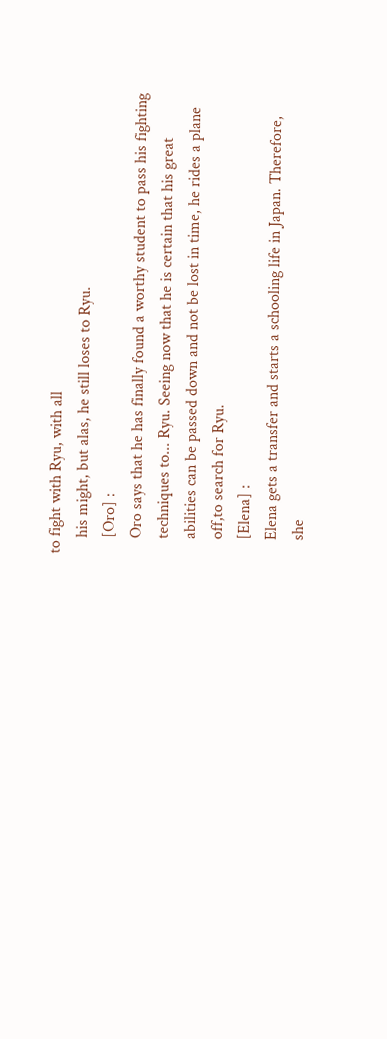to fight with Ryu, with all
    his might, but alas, he still loses to Ryu.
    [Oro] :
    Oro says that he has finally found a worthy student to pass his fighting
    techniques to... Ryu. Seeing now that he is certain that his great
    abilities can be passed down and not be lost in time, he rides a plane
    off,to search for Ryu.
    [Elena] :
    Elena gets a transfer and starts a schooling life in Japan. Therefore,
    she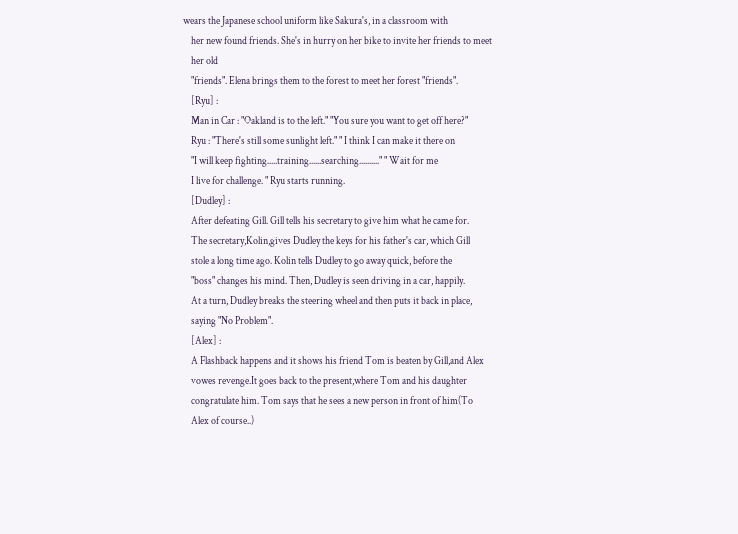wears the Japanese school uniform like Sakura's, in a classroom with
    her new found friends. She's in hurry on her bike to invite her friends to meet
    her old
    "friends". Elena brings them to the forest to meet her forest "friends".
    [Ryu] :
    Man in Car : "Oakland is to the left." "You sure you want to get off here?"
    Ryu : "There's still some sunlight left." " I think I can make it there on
    "I will keep fighting.....training......searching.........." " Wait for me
    I live for challenge. " Ryu starts running.
    [Dudley] :
    After defeating Gill. Gill tells his secretary to give him what he came for.
    The secretary,Kolin,gives Dudley the keys for his father's car, which Gill
    stole a long time ago. Kolin tells Dudley to go away quick, before the
    "boss" changes his mind. Then, Dudley is seen driving in a car, happily.
    At a turn, Dudley breaks the steering wheel and then puts it back in place,
    saying "No Problem".
    [Alex] :
    A Flashback happens and it shows his friend Tom is beaten by Gill,and Alex
    vowes revenge.It goes back to the present,where Tom and his daughter
    congratulate him. Tom says that he sees a new person in front of him(To
    Alex of course..)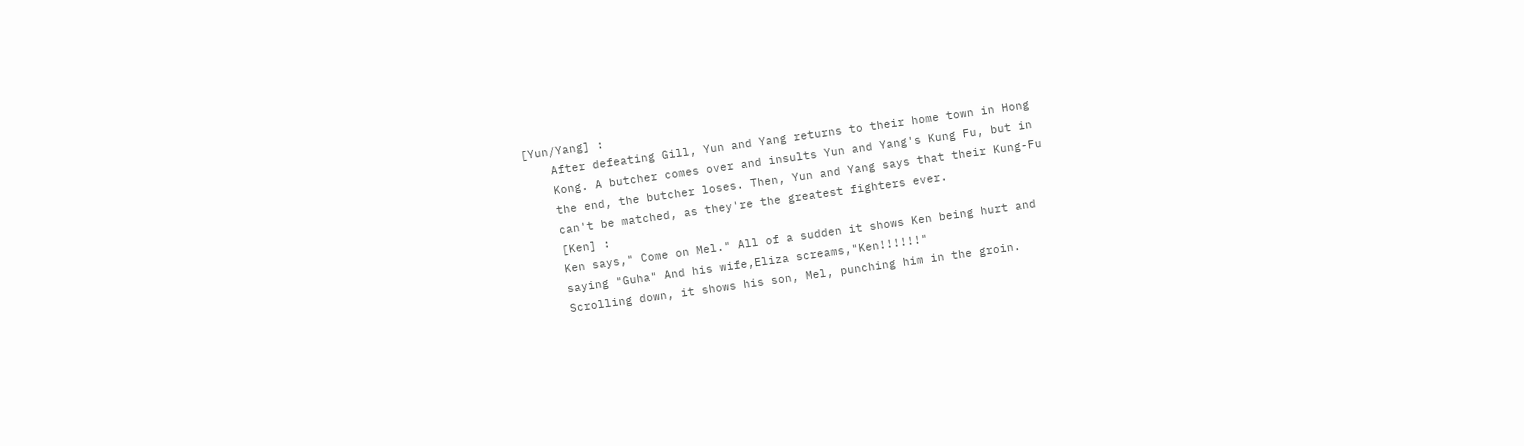[Yun/Yang] :
    After defeating Gill, Yun and Yang returns to their home town in Hong
    Kong. A butcher comes over and insults Yun and Yang's Kung Fu, but in
    the end, the butcher loses. Then, Yun and Yang says that their Kung-Fu
    can't be matched, as they're the greatest fighters ever.
    [Ken] :
    Ken says," Come on Mel." All of a sudden it shows Ken being hurt and
    saying "Guha" And his wife,Eliza screams,"Ken!!!!!!"
    Scrolling down, it shows his son, Mel, punching him in the groin.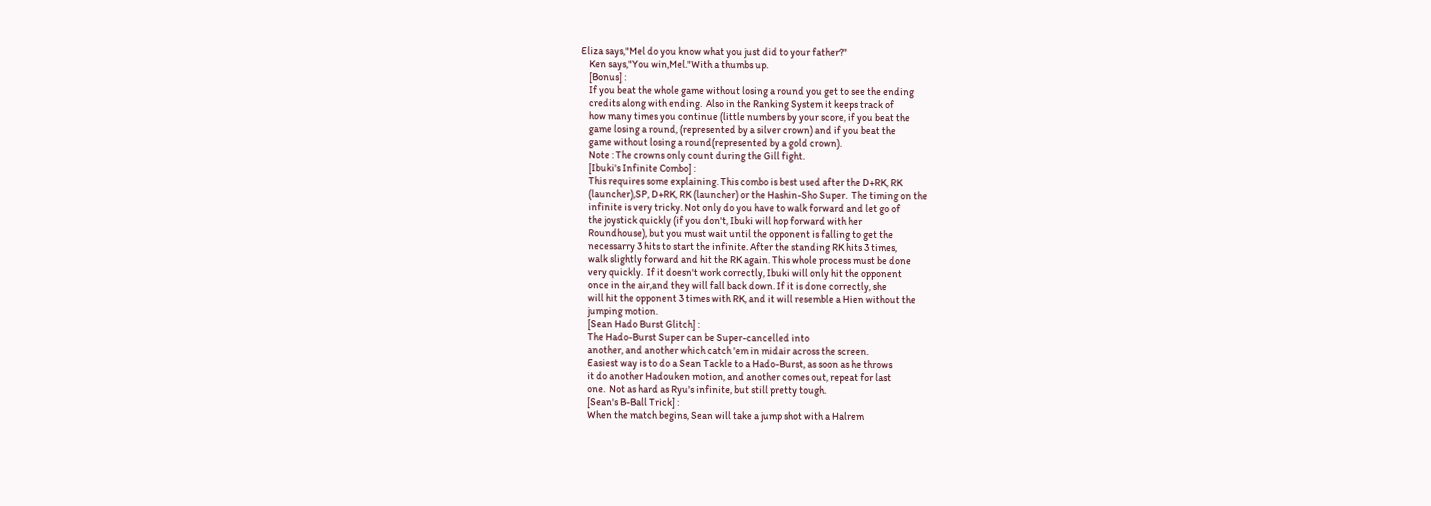Eliza says,"Mel do you know what you just did to your father?"
    Ken says,"You win,Mel."With a thumbs up.
    [Bonus] :
    If you beat the whole game without losing a round you get to see the ending
    credits along with ending.  Also in the Ranking System it keeps track of
    how many times you continue (little numbers by your score, if you beat the
    game losing a round, (represented by a silver crown) and if you beat the
    game without losing a round(represented by a gold crown).
    Note : The crowns only count during the Gill fight.
    [Ibuki's Infinite Combo] :
    This requires some explaining. This combo is best used after the D+RK, RK
    (launcher),SP, D+RK, RK (launcher) or the Hashin-Sho Super.  The timing on the
    infinite is very tricky. Not only do you have to walk forward and let go of
    the joystick quickly (if you don't, Ibuki will hop forward with her
    Roundhouse), but you must wait until the opponent is falling to get the
    necessarry 3 hits to start the infinite. After the standing RK hits 3 times,
    walk slightly forward and hit the RK again. This whole process must be done
    very quickly.  If it doesn't work correctly, Ibuki will only hit the opponent
    once in the air,and they will fall back down. If it is done correctly, she
    will hit the opponent 3 times with RK, and it will resemble a Hien without the
    jumping motion.
    [Sean Hado Burst Glitch] :
    The Hado-Burst Super can be Super-cancelled into
    another, and another which catch 'em in midair across the screen.
    Easiest way is to do a Sean Tackle to a Hado-Burst, as soon as he throws
    it do another Hadouken motion, and another comes out, repeat for last
    one.  Not as hard as Ryu's infinite, but still pretty tough.
    [Sean's B-Ball Trick] :
    When the match begins, Sean will take a jump shot with a Halrem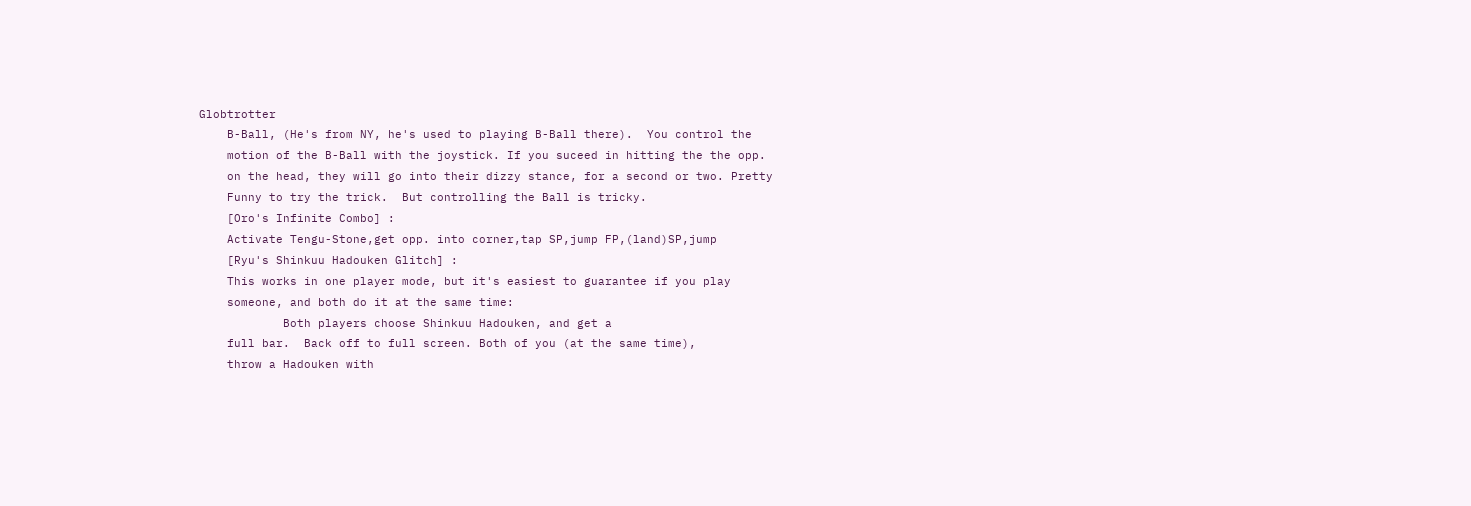Globtrotter
    B-Ball, (He's from NY, he's used to playing B-Ball there).  You control the
    motion of the B-Ball with the joystick. If you suceed in hitting the the opp.
    on the head, they will go into their dizzy stance, for a second or two. Pretty
    Funny to try the trick.  But controlling the Ball is tricky.
    [Oro's Infinite Combo] :
    Activate Tengu-Stone,get opp. into corner,tap SP,jump FP,(land)SP,jump
    [Ryu's Shinkuu Hadouken Glitch] :
    This works in one player mode, but it's easiest to guarantee if you play
    someone, and both do it at the same time:
            Both players choose Shinkuu Hadouken, and get a
    full bar.  Back off to full screen. Both of you (at the same time),
    throw a Hadouken with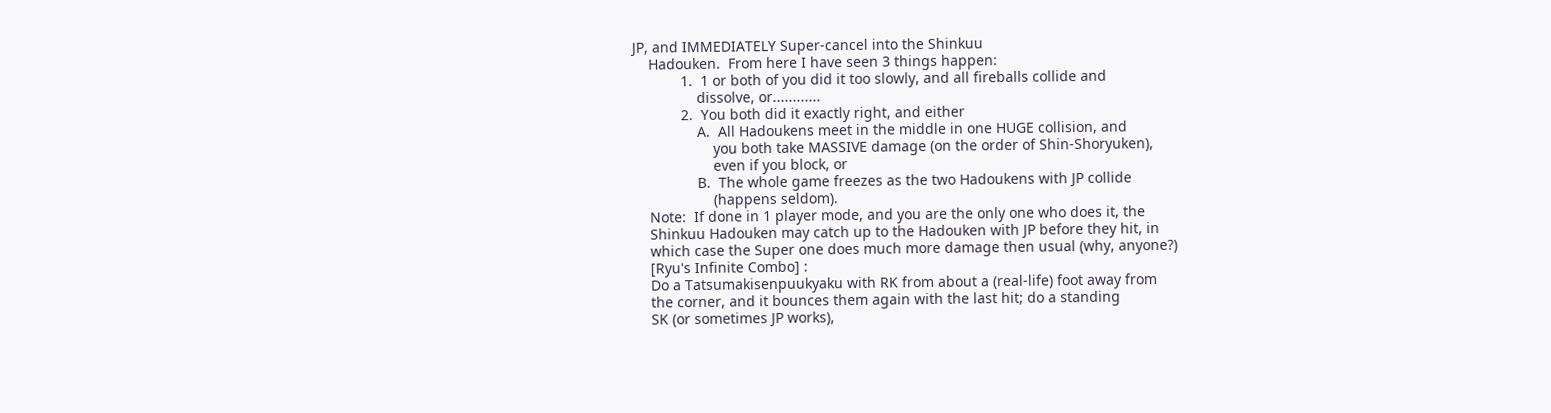JP, and IMMEDIATELY Super-cancel into the Shinkuu
    Hadouken.  From here I have seen 3 things happen:
            1.  1 or both of you did it too slowly, and all fireballs collide and
                dissolve, or............
            2.  You both did it exactly right, and either
                A.  All Hadoukens meet in the middle in one HUGE collision, and
                    you both take MASSIVE damage (on the order of Shin-Shoryuken),
                    even if you block, or
                B.  The whole game freezes as the two Hadoukens with JP collide
                    (happens seldom).
    Note:  If done in 1 player mode, and you are the only one who does it, the
    Shinkuu Hadouken may catch up to the Hadouken with JP before they hit, in
    which case the Super one does much more damage then usual (why, anyone?)
    [Ryu's Infinite Combo] :
    Do a Tatsumakisenpuukyaku with RK from about a (real-life) foot away from
    the corner, and it bounces them again with the last hit; do a standing
    SK (or sometimes JP works),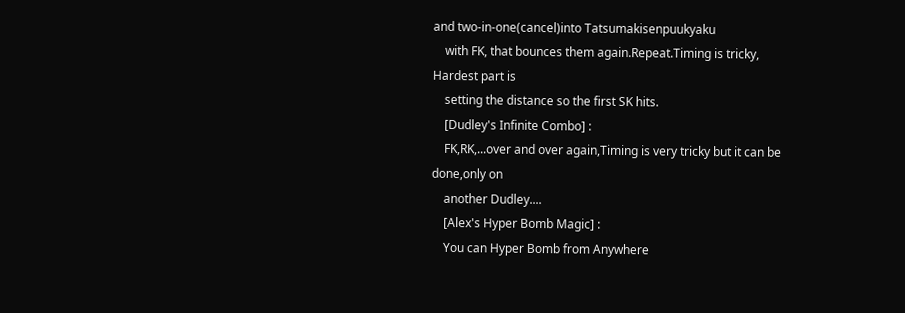and two-in-one(cancel)into Tatsumakisenpuukyaku
    with FK, that bounces them again.Repeat.Timing is tricky, Hardest part is
    setting the distance so the first SK hits.
    [Dudley's Infinite Combo] :
    FK,RK,...over and over again,Timing is very tricky but it can be done,only on
    another Dudley....
    [Alex's Hyper Bomb Magic] :
    You can Hyper Bomb from Anywhere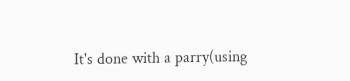It's done with a parry(using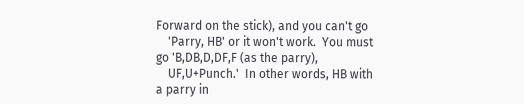Forward on the stick), and you can't go
    'Parry, HB' or it won't work.  You must go 'B,DB,D,DF,F (as the parry),
    UF,U+Punch.'  In other words, HB with a parry in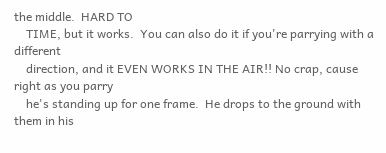the middle.  HARD TO
    TIME, but it works.  You can also do it if you're parrying with a different
    direction, and it EVEN WORKS IN THE AIR!! No crap, cause right as you parry
    he's standing up for one frame.  He drops to the ground with them in his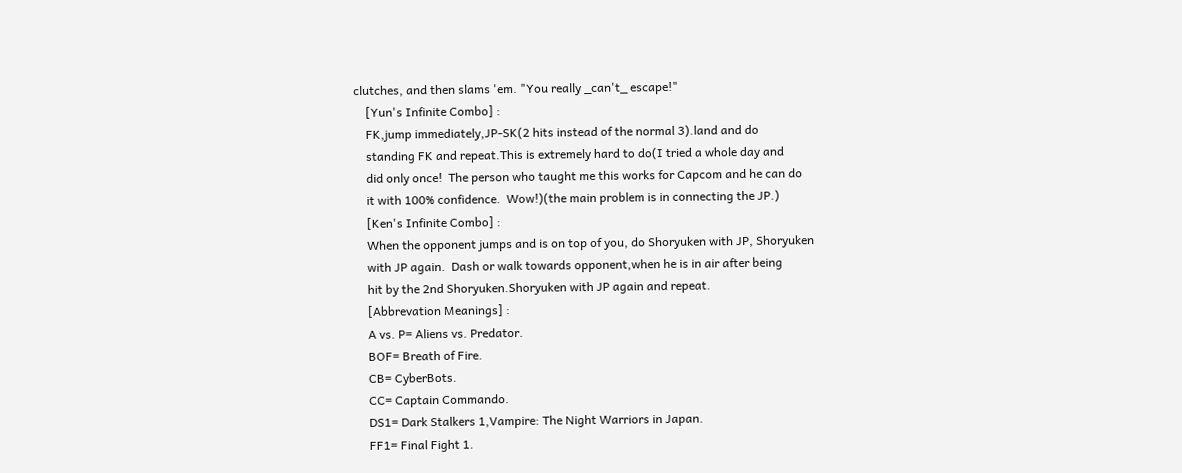clutches, and then slams 'em. "You really _can't_ escape!"
    [Yun's Infinite Combo] :
    FK,jump immediately,JP-SK(2 hits instead of the normal 3).land and do
    standing FK and repeat.This is extremely hard to do(I tried a whole day and
    did only once!  The person who taught me this works for Capcom and he can do
    it with 100% confidence.  Wow!)(the main problem is in connecting the JP.)
    [Ken's Infinite Combo] :
    When the opponent jumps and is on top of you, do Shoryuken with JP, Shoryuken
    with JP again.  Dash or walk towards opponent,when he is in air after being
    hit by the 2nd Shoryuken.Shoryuken with JP again and repeat.
    [Abbrevation Meanings] :
    A vs. P= Aliens vs. Predator.
    BOF= Breath of Fire.
    CB= CyberBots.
    CC= Captain Commando.
    DS1= Dark Stalkers 1,Vampire: The Night Warriors in Japan.
    FF1= Final Fight 1.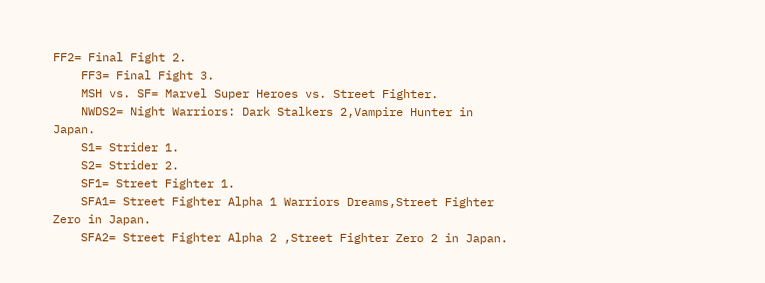FF2= Final Fight 2.
    FF3= Final Fight 3.
    MSH vs. SF= Marvel Super Heroes vs. Street Fighter.
    NWDS2= Night Warriors: Dark Stalkers 2,Vampire Hunter in Japan.
    S1= Strider 1.
    S2= Strider 2.
    SF1= Street Fighter 1.
    SFA1= Street Fighter Alpha 1 Warriors Dreams,Street Fighter Zero in Japan.
    SFA2= Street Fighter Alpha 2 ,Street Fighter Zero 2 in Japan.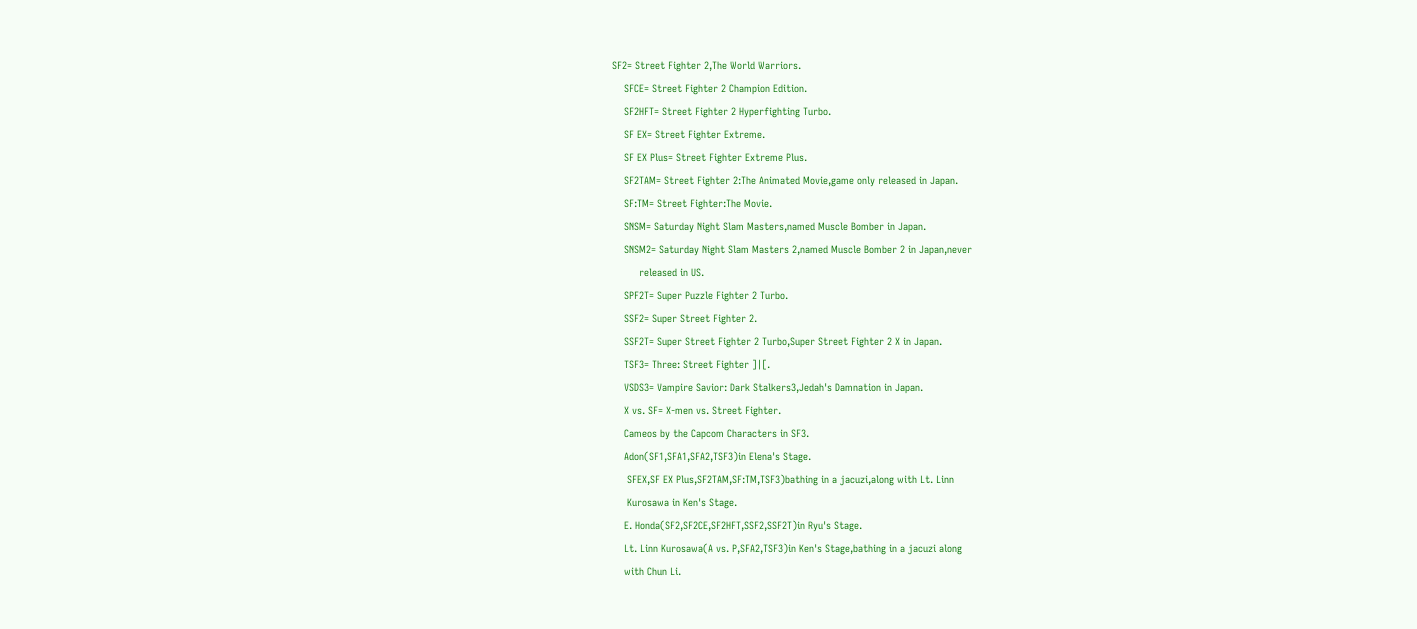SF2= Street Fighter 2,The World Warriors.
    SFCE= Street Fighter 2 Champion Edition.
    SF2HFT= Street Fighter 2 Hyperfighting Turbo.
    SF EX= Street Fighter Extreme.
    SF EX Plus= Street Fighter Extreme Plus.
    SF2TAM= Street Fighter 2:The Animated Movie,game only released in Japan.
    SF:TM= Street Fighter:The Movie.
    SNSM= Saturday Night Slam Masters,named Muscle Bomber in Japan.
    SNSM2= Saturday Night Slam Masters 2,named Muscle Bomber 2 in Japan,never
         released in US.
    SPF2T= Super Puzzle Fighter 2 Turbo.
    SSF2= Super Street Fighter 2.
    SSF2T= Super Street Fighter 2 Turbo,Super Street Fighter 2 X in Japan.
    TSF3= Three: Street Fighter ]|[.
    VSDS3= Vampire Savior: Dark Stalkers3,Jedah's Damnation in Japan.
    X vs. SF= X-men vs. Street Fighter.
    Cameos by the Capcom Characters in SF3.
    Adon(SF1,SFA1,SFA2,TSF3)in Elena's Stage.
     SFEX,SF EX Plus,SF2TAM,SF:TM,TSF3)bathing in a jacuzi,along with Lt. Linn
     Kurosawa in Ken's Stage.
    E. Honda(SF2,SF2CE,SF2HFT,SSF2,SSF2T)in Ryu's Stage.
    Lt. Linn Kurosawa(A vs. P,SFA2,TSF3)in Ken's Stage,bathing in a jacuzi along
    with Chun Li.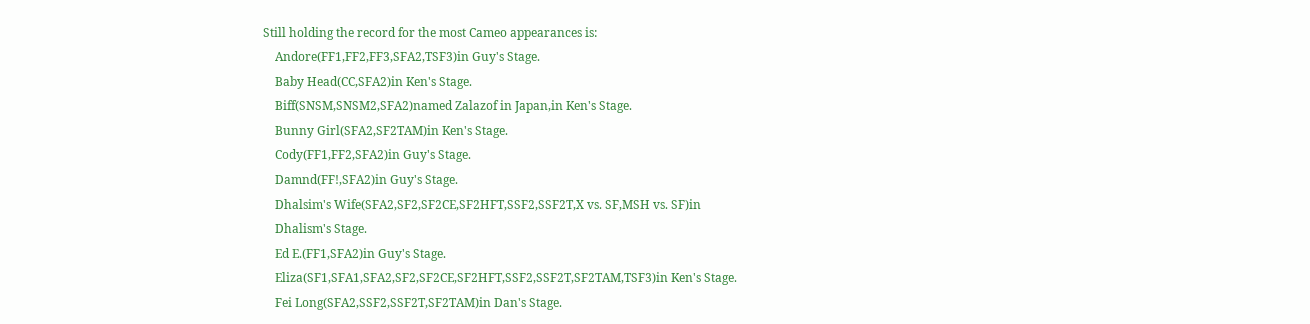Still holding the record for the most Cameo appearances is:
    Andore(FF1,FF2,FF3,SFA2,TSF3)in Guy's Stage.
    Baby Head(CC,SFA2)in Ken's Stage.
    Biff(SNSM,SNSM2,SFA2)named Zalazof in Japan,in Ken's Stage.
    Bunny Girl(SFA2,SF2TAM)in Ken's Stage.
    Cody(FF1,FF2,SFA2)in Guy's Stage.
    Damnd(FF!,SFA2)in Guy's Stage.
    Dhalsim's Wife(SFA2,SF2,SF2CE,SF2HFT,SSF2,SSF2T,X vs. SF,MSH vs. SF)in
    Dhalism's Stage.
    Ed E.(FF1,SFA2)in Guy's Stage.
    Eliza(SF1,SFA1,SFA2,SF2,SF2CE,SF2HFT,SSF2,SSF2T,SF2TAM,TSF3)in Ken's Stage.
    Fei Long(SFA2,SSF2,SSF2T,SF2TAM)in Dan's Stage.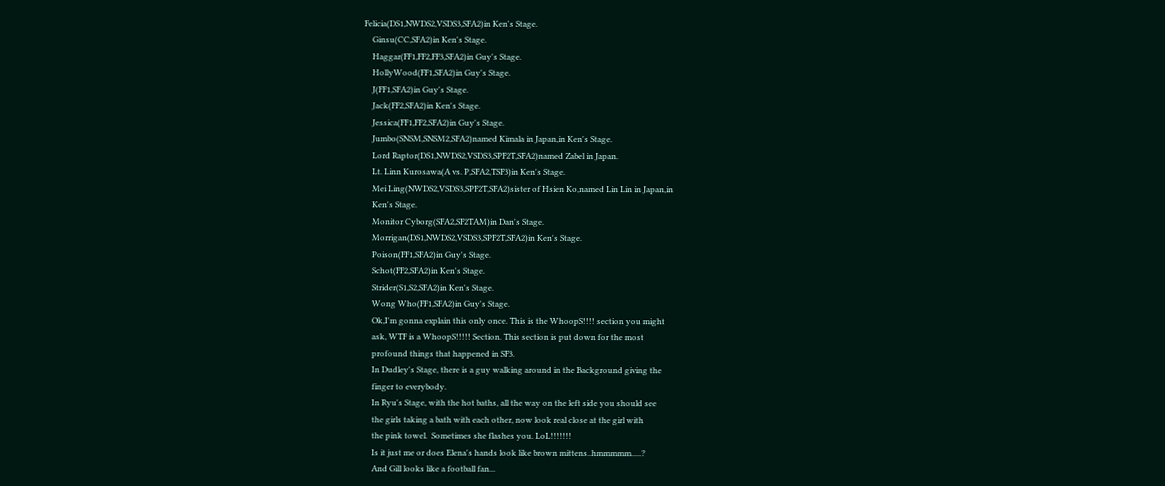Felicia(DS1,NWDS2,VSDS3,SFA2)in Ken's Stage.
    Ginsu(CC,SFA2)in Ken's Stage.
    Haggar(FF1,FF2,FF3,SFA2)in Guy's Stage.
    HollyWood(FF1,SFA2)in Guy's Stage.
    J(FF1,SFA2)in Guy's Stage.
    Jack(FF2,SFA2)in Ken's Stage.
    Jessica(FF1,FF2,SFA2)in Guy's Stage.
    Jumbo(SNSM,SNSM2,SFA2)named Kimala in Japan,in Ken's Stage.
    Lord Raptor(DS1,NWDS2,VSDS3,SPF2T,SFA2)named Zabel in Japan.
    Lt. Linn Kurosawa(A vs. P,SFA2,TSF3)in Ken's Stage.
    Mei Ling(NWDS2,VSDS3,SPF2T,SFA2)sister of Hsien Ko,named Lin Lin in Japan,in
    Ken's Stage.
    Monitor Cyborg(SFA2,SF2TAM)in Dan's Stage.
    Morrigan(DS1,NWDS2,VSDS3,SPF2T,SFA2)in Ken's Stage.
    Poison(FF1,SFA2)in Guy's Stage.
    Schot(FF2,SFA2)in Ken's Stage.
    Strider(S1,S2,SFA2)in Ken's Stage.
    Wong Who(FF1,SFA2)in Guy's Stage.
    Ok,I'm gonna explain this only once. This is the WhoopS!!!! section you might
    ask, WTF is a WhoopS!!!!! Section. This section is put down for the most
    profound things that happened in SF3.
    In Dudley's Stage, there is a guy walking around in the Background giving the
    finger to everybody.
    In Ryu's Stage, with the hot baths, all the way on the left side you should see
    the girls taking a bath with each other, now look real close at the girl with
    the pink towel.  Sometimes she flashes you. LoL!!!!!!!
    Is it just me or does Elena's hands look like brown mittens..hmmmmm.....?
    And Gill looks like a football fan...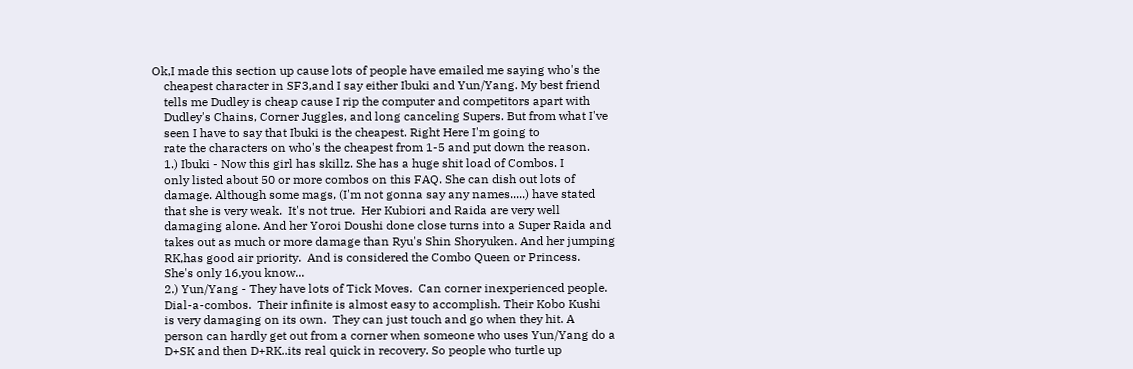Ok,I made this section up cause lots of people have emailed me saying who's the
    cheapest character in SF3,and I say either Ibuki and Yun/Yang. My best friend
    tells me Dudley is cheap cause I rip the computer and competitors apart with
    Dudley's Chains, Corner Juggles, and long canceling Supers. But from what I've
    seen I have to say that Ibuki is the cheapest. Right Here I'm going to
    rate the characters on who's the cheapest from 1-5 and put down the reason.
    1.) Ibuki - Now this girl has skillz. She has a huge shit load of Combos. I
    only listed about 50 or more combos on this FAQ. She can dish out lots of
    damage. Although some mags, (I'm not gonna say any names.....) have stated
    that she is very weak.  It's not true.  Her Kubiori and Raida are very well
    damaging alone. And her Yoroi Doushi done close turns into a Super Raida and
    takes out as much or more damage than Ryu's Shin Shoryuken. And her jumping
    RK,has good air priority.  And is considered the Combo Queen or Princess.
    She's only 16,you know...
    2.) Yun/Yang - They have lots of Tick Moves.  Can corner inexperienced people.
    Dial-a-combos.  Their infinite is almost easy to accomplish. Their Kobo Kushi
    is very damaging on its own.  They can just touch and go when they hit. A
    person can hardly get out from a corner when someone who uses Yun/Yang do a
    D+SK and then D+RK..its real quick in recovery. So people who turtle up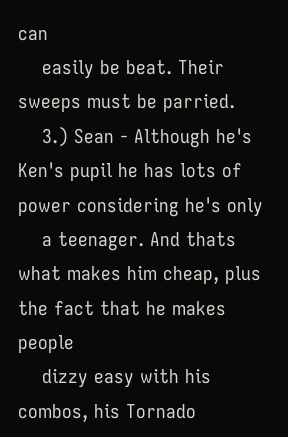can
    easily be beat. Their sweeps must be parried.
    3.) Sean - Although he's Ken's pupil he has lots of power considering he's only
    a teenager. And thats what makes him cheap, plus the fact that he makes people
    dizzy easy with his combos, his Tornado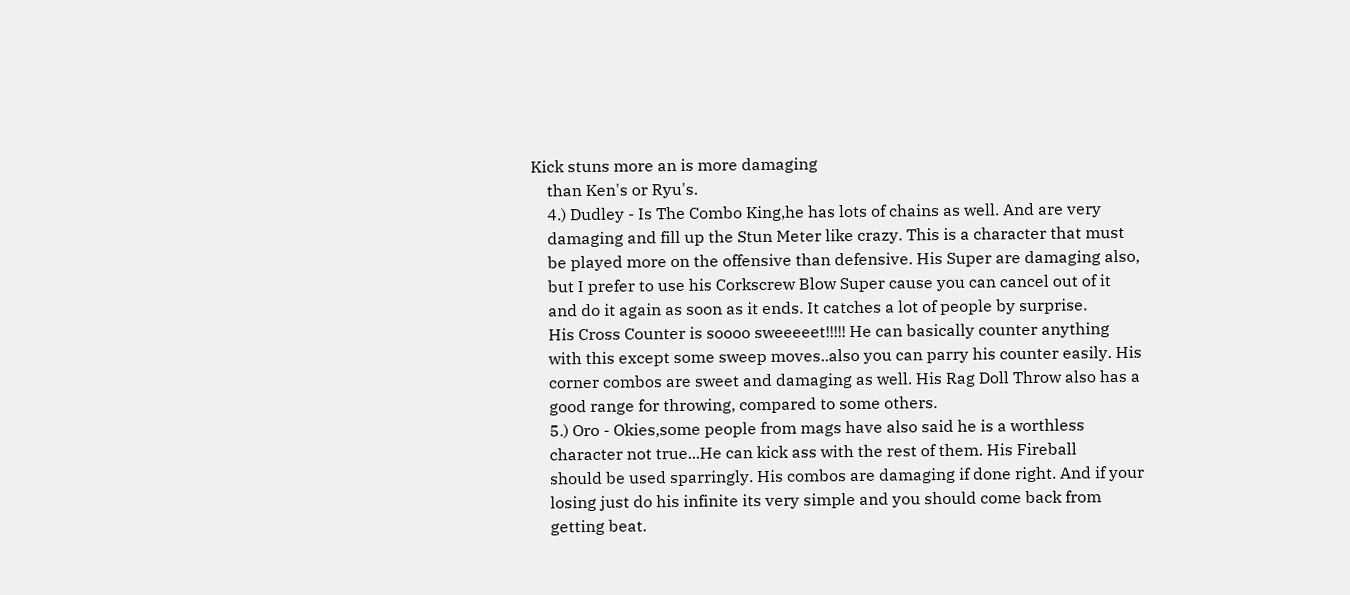Kick stuns more an is more damaging
    than Ken's or Ryu's.
    4.) Dudley - Is The Combo King,he has lots of chains as well. And are very
    damaging and fill up the Stun Meter like crazy. This is a character that must
    be played more on the offensive than defensive. His Super are damaging also,
    but I prefer to use his Corkscrew Blow Super cause you can cancel out of it
    and do it again as soon as it ends. It catches a lot of people by surprise.
    His Cross Counter is soooo sweeeeet!!!!! He can basically counter anything
    with this except some sweep moves..also you can parry his counter easily. His
    corner combos are sweet and damaging as well. His Rag Doll Throw also has a
    good range for throwing, compared to some others.
    5.) Oro - Okies,some people from mags have also said he is a worthless
    character not true...He can kick ass with the rest of them. His Fireball
    should be used sparringly. His combos are damaging if done right. And if your
    losing just do his infinite its very simple and you should come back from
    getting beat.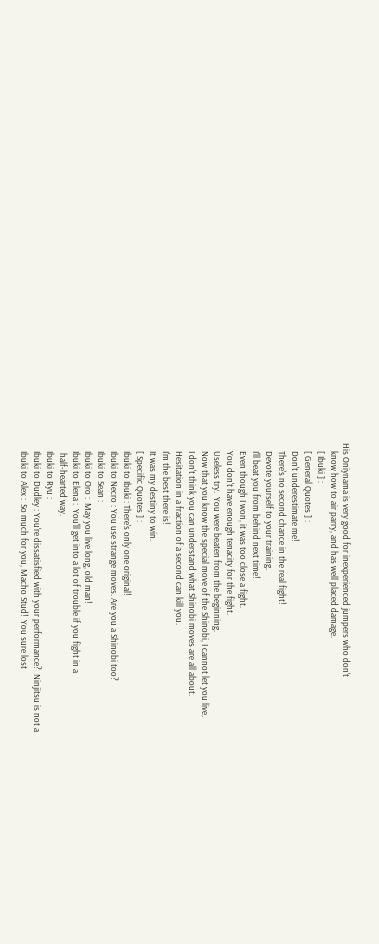His Oniynama is very good for inexperienced jumpers who don't
    know how to air parry, and has well placed damage.
    [ Ibuki ] :
    [ General Quotes ] :
    Don't underestimate me!
    There's no second chance in the real fight!
    Devote yourself to your training.
    I'll beat you from behind next time!
    Even though I won, it was too close a fight.
    You don't have enough tenacity for the fight.
    Useless try.  You were beaten from the beginning.
    Now that you know the special move of the Shinobi, I cannot let you live.
    I don't think you can understand what Shinobi moves are all about.
    Hesitation in a fraction of a second can kill you.
    I'm the best there is!
    It was my destiny to win.
    [ Specific Quotes ] :
    Ibuki to Ibuki : There's only one original!
    Ibuki to Necro : You use strange moves. Are you a Shinobi too?
    Ibuki to Sean :
    Ibuki to Oro :  May you live long, old man!
    Ibuki to Elena :  You'll get into a lot of trouble if you fight in a
     half-hearted way.
    Ibuki to Ryu :
    Ibuki to Dudley : You're dissatisfied with your performance?  Ninjitsu is not a
    Ibuki to Alex :  So much for you, Macho Stud!  You sure lost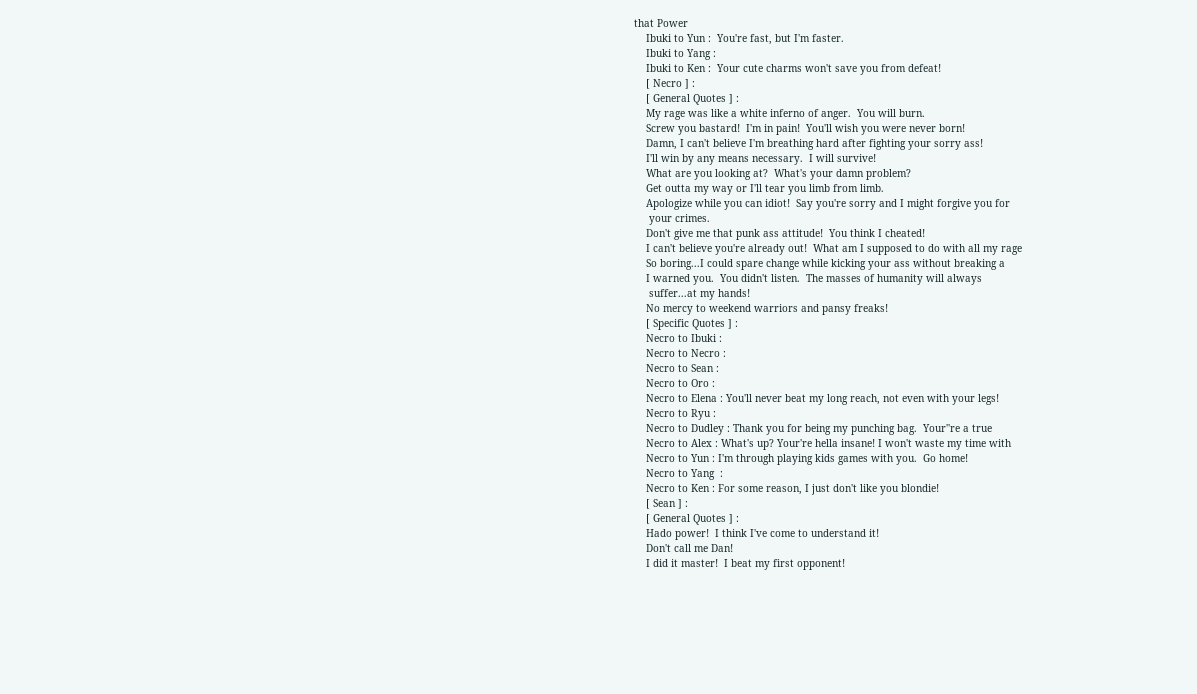that Power
    Ibuki to Yun :  You're fast, but I'm faster.
    Ibuki to Yang :
    Ibuki to Ken :  Your cute charms won't save you from defeat!
    [ Necro ] :
    [ General Quotes ] :
    My rage was like a white inferno of anger.  You will burn.
    Screw you bastard!  I'm in pain!  You'll wish you were never born!
    Damn, I can't believe I'm breathing hard after fighting your sorry ass!
    I'll win by any means necessary.  I will survive!
    What are you looking at?  What's your damn problem?
    Get outta my way or I'll tear you limb from limb.
    Apologize while you can idiot!  Say you're sorry and I might forgive you for
     your crimes.
    Don't give me that punk ass attitude!  You think I cheated!
    I can't believe you're already out!  What am I supposed to do with all my rage
    So boring...I could spare change while kicking your ass without breaking a
    I warned you.  You didn't listen.  The masses of humanity will always
     suffer...at my hands!
    No mercy to weekend warriors and pansy freaks!
    [ Specific Quotes ] :
    Necro to Ibuki :
    Necro to Necro :
    Necro to Sean :
    Necro to Oro :
    Necro to Elena : You'll never beat my long reach, not even with your legs!
    Necro to Ryu :
    Necro to Dudley : Thank you for being my punching bag.  Your''re a true
    Necro to Alex : What's up? Your're hella insane! I won't waste my time with
    Necro to Yun : I'm through playing kids games with you.  Go home!
    Necro to Yang  :
    Necro to Ken : For some reason, I just don't like you blondie!
    [ Sean ] :
    [ General Quotes ] :
    Hado power!  I think I've come to understand it!
    Don't call me Dan!
    I did it master!  I beat my first opponent!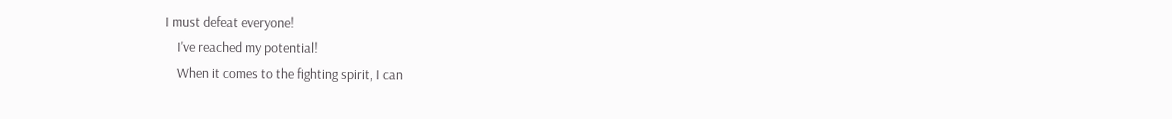I must defeat everyone!
    I've reached my potential!
    When it comes to the fighting spirit, I can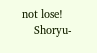not lose!
    Shoryu-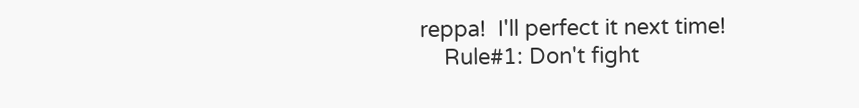reppa!  I'll perfect it next time!
    Rule#1: Don't fight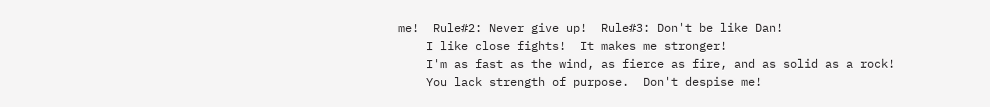me!  Rule#2: Never give up!  Rule#3: Don't be like Dan!
    I like close fights!  It makes me stronger!
    I'm as fast as the wind, as fierce as fire, and as solid as a rock!
    You lack strength of purpose.  Don't despise me!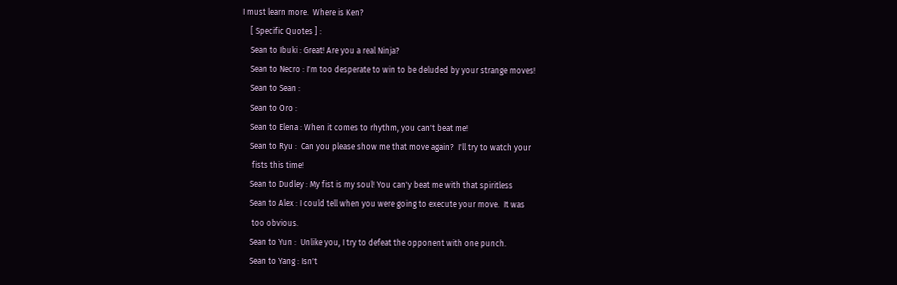I must learn more.  Where is Ken?
    [ Specific Quotes ] :
    Sean to Ibuki : Great! Are you a real Ninja?
    Sean to Necro : I'm too desperate to win to be deluded by your strange moves!
    Sean to Sean :
    Sean to Oro :
    Sean to Elena : When it comes to rhythm, you can't beat me!
    Sean to Ryu :  Can you please show me that move again?  I'll try to watch your
     fists this time!
    Sean to Dudley : My fist is my soul! You can'y beat me with that spiritless
    Sean to Alex : I could tell when you were going to execute your move.  It was
     too obvious.
    Sean to Yun :  Unlike you, I try to defeat the opponent with one punch.
    Sean to Yang : Isn't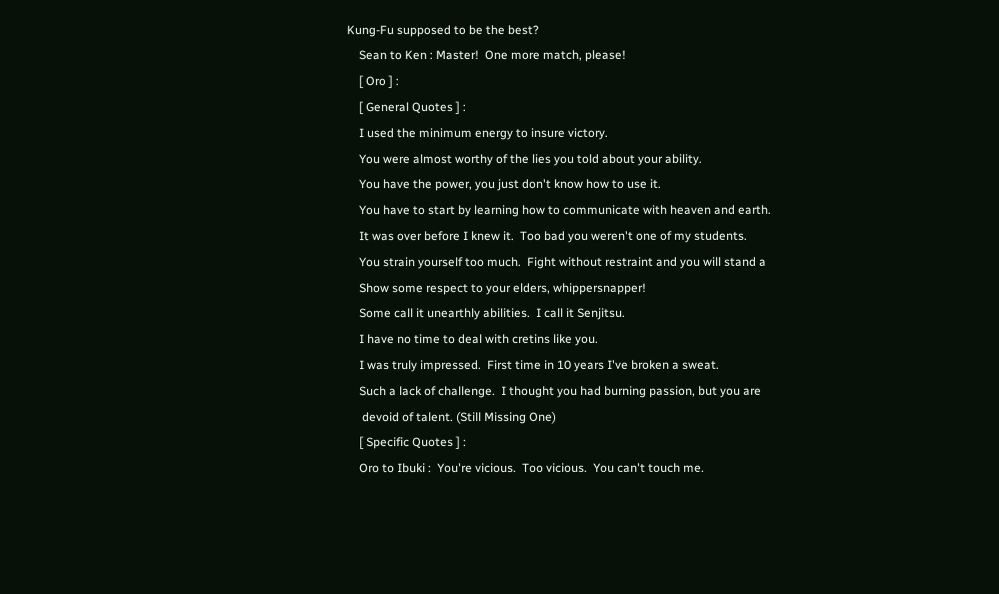Kung-Fu supposed to be the best?
    Sean to Ken : Master!  One more match, please!
    [ Oro ] :
    [ General Quotes ] :
    I used the minimum energy to insure victory.
    You were almost worthy of the lies you told about your ability.
    You have the power, you just don't know how to use it.
    You have to start by learning how to communicate with heaven and earth.
    It was over before I knew it.  Too bad you weren't one of my students.
    You strain yourself too much.  Fight without restraint and you will stand a
    Show some respect to your elders, whippersnapper!
    Some call it unearthly abilities.  I call it Senjitsu.
    I have no time to deal with cretins like you.
    I was truly impressed.  First time in 10 years I've broken a sweat.
    Such a lack of challenge.  I thought you had burning passion, but you are
     devoid of talent. (Still Missing One)
    [ Specific Quotes ] :
    Oro to Ibuki :  You're vicious.  Too vicious.  You can't touch me.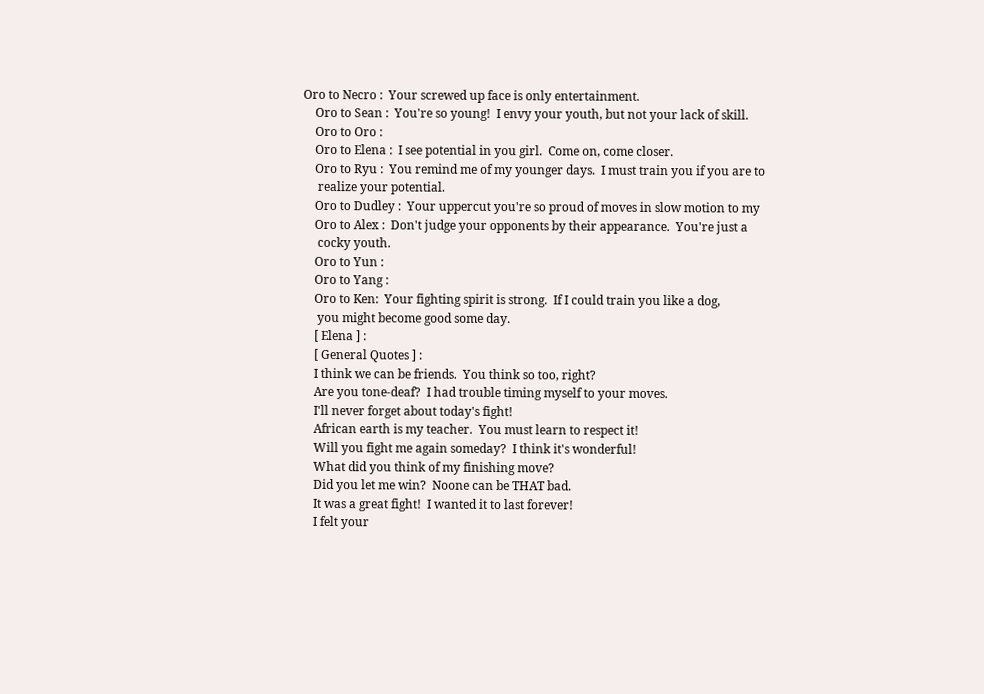Oro to Necro :  Your screwed up face is only entertainment.
    Oro to Sean :  You're so young!  I envy your youth, but not your lack of skill.
    Oro to Oro :
    Oro to Elena :  I see potential in you girl.  Come on, come closer.
    Oro to Ryu :  You remind me of my younger days.  I must train you if you are to
     realize your potential.
    Oro to Dudley :  Your uppercut you're so proud of moves in slow motion to my
    Oro to Alex :  Don't judge your opponents by their appearance.  You're just a
     cocky youth.
    Oro to Yun :
    Oro to Yang :
    Oro to Ken:  Your fighting spirit is strong.  If I could train you like a dog,
     you might become good some day.
    [ Elena ] :
    [ General Quotes ] :
    I think we can be friends.  You think so too, right?
    Are you tone-deaf?  I had trouble timing myself to your moves.
    I'll never forget about today's fight!
    African earth is my teacher.  You must learn to respect it!
    Will you fight me again someday?  I think it's wonderful!
    What did you think of my finishing move?
    Did you let me win?  Noone can be THAT bad.
    It was a great fight!  I wanted it to last forever!
    I felt your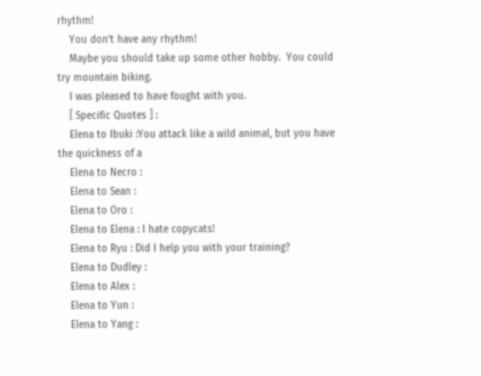rhythm!
    You don't have any rhythm!
    Maybe you should take up some other hobby.  You could try mountain biking.
    I was pleased to have fought with you.
    [ Specific Quotes ] :
    Elena to Ibuki :You attack like a wild animal, but you have the quickness of a
    Elena to Necro :
    Elena to Sean :
    Elena to Oro :
    Elena to Elena : I hate copycats!
    Elena to Ryu : Did I help you with your training?
    Elena to Dudley :
    Elena to Alex :
    Elena to Yun :
    Elena to Yang :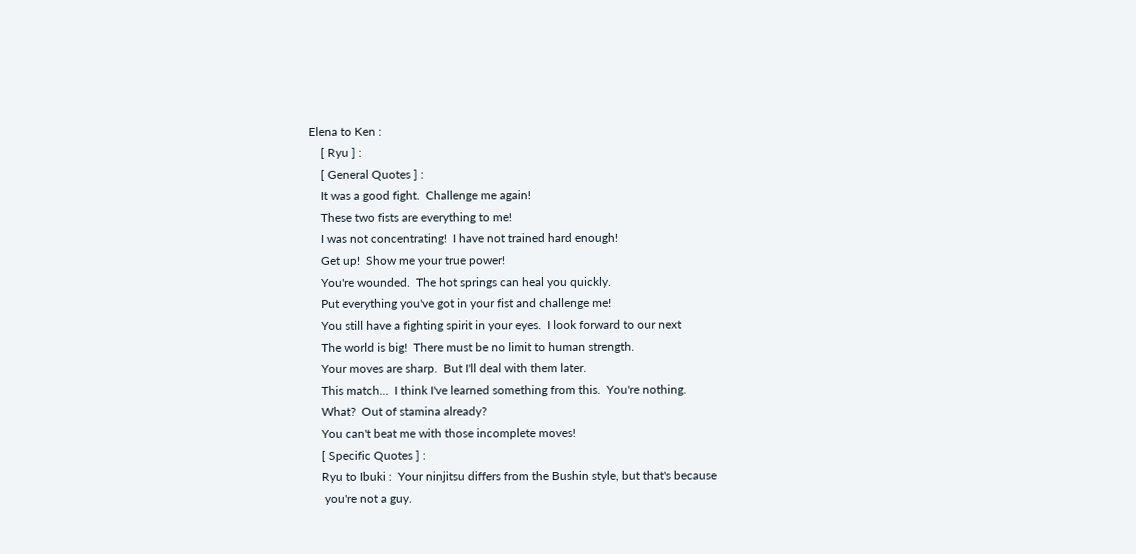Elena to Ken :
    [ Ryu ] :
    [ General Quotes ] :
    It was a good fight.  Challenge me again!
    These two fists are everything to me!
    I was not concentrating!  I have not trained hard enough!
    Get up!  Show me your true power!
    You're wounded.  The hot springs can heal you quickly.
    Put everything you've got in your fist and challenge me!
    You still have a fighting spirit in your eyes.  I look forward to our next
    The world is big!  There must be no limit to human strength.
    Your moves are sharp.  But I'll deal with them later.
    This match...  I think I've learned something from this.  You're nothing.
    What?  Out of stamina already?
    You can't beat me with those incomplete moves!
    [ Specific Quotes ] :
    Ryu to Ibuki :  Your ninjitsu differs from the Bushin style, but that's because
     you're not a guy.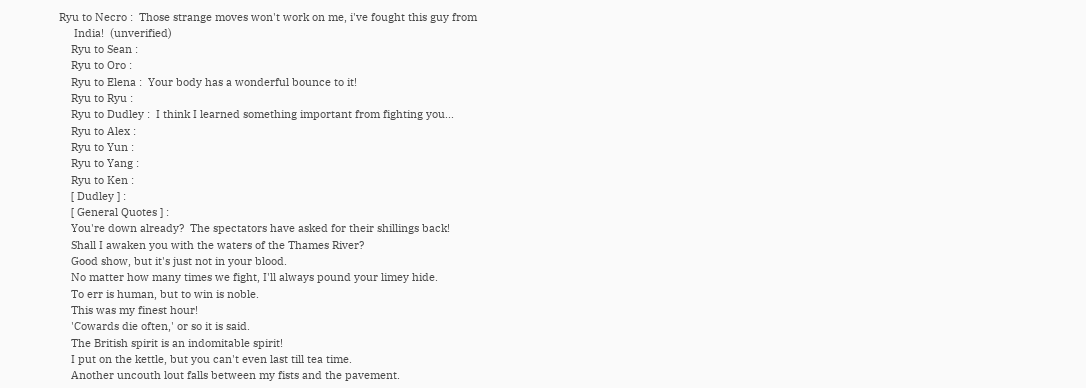Ryu to Necro :  Those strange moves won't work on me, i've fought this guy from
     India!  (unverified)
    Ryu to Sean :
    Ryu to Oro :
    Ryu to Elena :  Your body has a wonderful bounce to it!
    Ryu to Ryu :
    Ryu to Dudley :  I think I learned something important from fighting you...
    Ryu to Alex :
    Ryu to Yun :
    Ryu to Yang :
    Ryu to Ken :
    [ Dudley ] :
    [ General Quotes ] :
    You're down already?  The spectators have asked for their shillings back!
    Shall I awaken you with the waters of the Thames River?
    Good show, but it's just not in your blood.
    No matter how many times we fight, I'll always pound your limey hide.
    To err is human, but to win is noble.
    This was my finest hour!
    'Cowards die often,' or so it is said.
    The British spirit is an indomitable spirit!
    I put on the kettle, but you can't even last till tea time.
    Another uncouth lout falls between my fists and the pavement.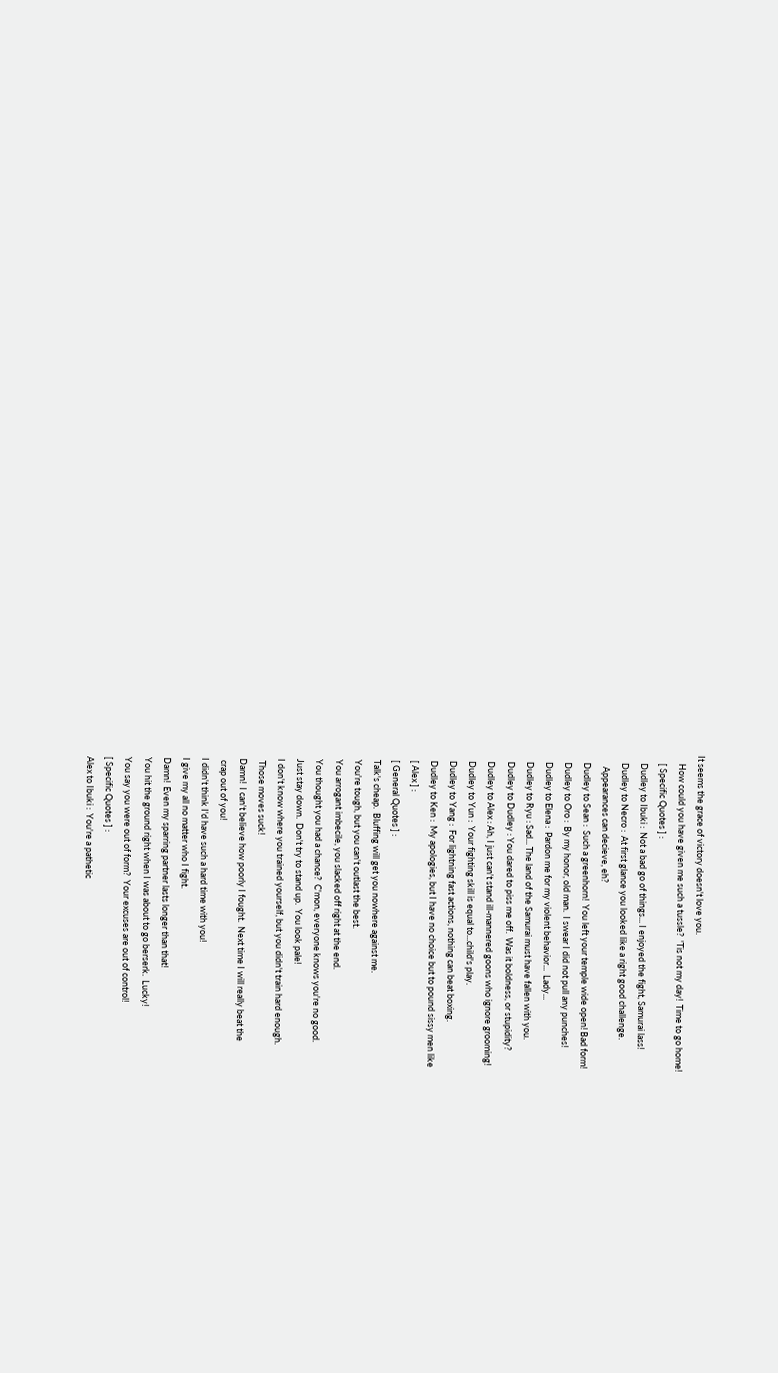It seems the grace of victory doesn't love you.
    How could you have given me such a tussle?  'Tis not my day!  Time to go home!
    [ Specific Quotes ] :
    Dudley to Ibuki :  Not a bad go of things... I enjoyed the fight, Samurai lass!
    Dudley to Necro :  At first glance you looked like a right good challenge.
      Appearances can decieve, eh?
    Dudley to Sean :  Such a greenhorn!  You left your temple wide open! Bad form!
    Dudley to Oro :  By my honor, old man.  I swear I did not pull any punches!
    Dudley to Elena :  Pardon me for my violent behavior...  Lady...
    Dudley to Ryu : Sad... The land of the Samurai must have fallen with you.
    Dudley to Dudley : You dared to piss me off.  Was it boldness, or stupidity?
    Dudley to Alex : Ah, I just can't stand ill-mannered goons who ignore grooming!
    Dudley to Yun :  Your fighting skill is equal to...child's play.
    Dudley to Yang :  For lightning fast actions, nothing can beat boxing.
    Dudley to Ken :  My apologies, but I have no choice but to pound sissy men like
    [ Alex ] :
    [ General Quotes ] :
    Talk's cheap.  Bluffing will get you nowhere against me.
    You're tough, but you can't outlast the best.
    You arrogant imbecile, you slacked off right at the end.
    You thought you had a chance?  C'mon, everyone knows you're no good.
    Just stay down.  Don't try to stand up.  You look pale!
    I don't know where you trained yourself, but you didn't train hard enough.
     Those moves suck!
    Damn!  I can't believe how poorly I fought.  Next time I will really beat the
     crap out of you!
    I didn't think I'd have such a hard time with you!
    I give my all no matter who I fight.
    Damn!  Even my sparring partner lasts longer than that!
    You hit the ground right when I was about to go berserk.  Lucky!
    You say you were out of form?  Your excuses are out of control!
    [ Specific Quotes ] :
    Alex to Ibuki :  You're a pathetic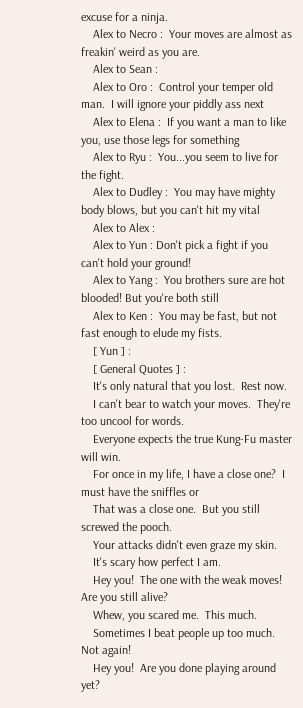excuse for a ninja.
    Alex to Necro :  Your moves are almost as freakin' weird as you are.
    Alex to Sean :
    Alex to Oro :  Control your temper old man.  I will ignore your piddly ass next
    Alex to Elena :  If you want a man to like you, use those legs for something
    Alex to Ryu :  You...you seem to live for the fight.
    Alex to Dudley :  You may have mighty body blows, but you can't hit my vital
    Alex to Alex :
    Alex to Yun : Don't pick a fight if you can't hold your ground!
    Alex to Yang :  You brothers sure are hot blooded! But you're both still
    Alex to Ken :  You may be fast, but not fast enough to elude my fists.
    [ Yun ] :
    [ General Quotes ] :
    It's only natural that you lost.  Rest now.
    I can't bear to watch your moves.  They're too uncool for words.
    Everyone expects the true Kung-Fu master will win.
    For once in my life, I have a close one?  I must have the sniffles or
    That was a close one.  But you still screwed the pooch.
    Your attacks didn't even graze my skin.
    It's scary how perfect I am.
    Hey you!  The one with the weak moves!  Are you still alive?
    Whew, you scared me.  This much.
    Sometimes I beat people up too much.  Not again!
    Hey you!  Are you done playing around yet?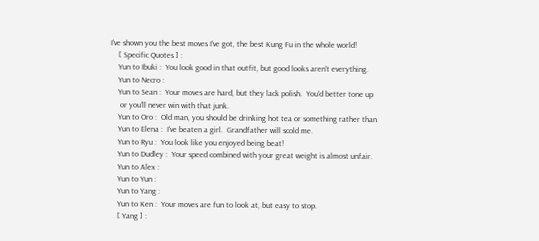I've shown you the best moves I've got, the best Kung Fu in the whole world!
    [ Specific Quotes ] :
    Yun to Ibuki :  You look good in that outfit, but good looks aren't everything.
    Yun to Necro :
    Yun to Sean :  Your moves are hard, but they lack polish.  You'd better tone up
     or you'll never win with that junk.
    Yun to Oro :  Old man, you should be drinking hot tea or something rather than
    Yun to Elena :  I've beaten a girl.  Grandfather will scold me.
    Yun to Ryu :  You look like you enjoyed being beat!
    Yun to Dudley :  Your speed combined with your great weight is almost unfair.
    Yun to Alex :
    Yun to Yun :
    Yun to Yang :
    Yun to Ken :  Your moves are fun to look at, but easy to stop.
    [ Yang ] :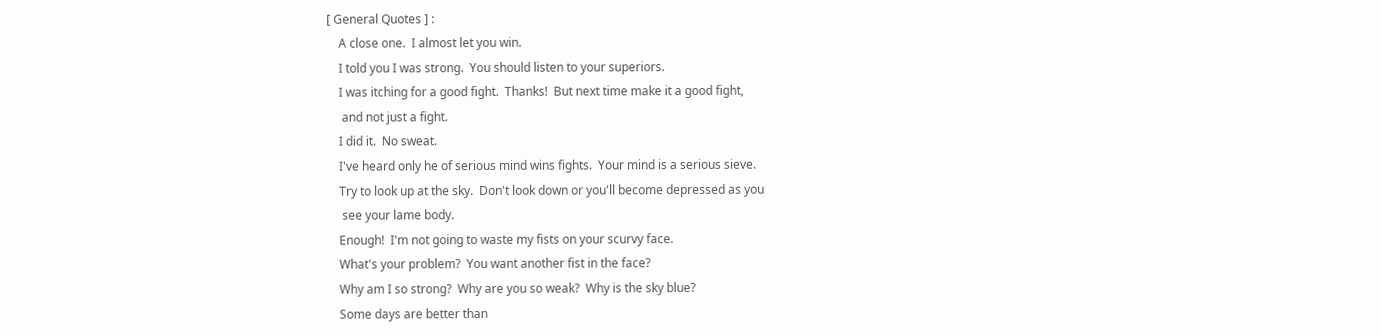[ General Quotes ] :
    A close one.  I almost let you win.
    I told you I was strong.  You should listen to your superiors.
    I was itching for a good fight.  Thanks!  But next time make it a good fight,
     and not just a fight.
    I did it.  No sweat.
    I've heard only he of serious mind wins fights.  Your mind is a serious sieve.
    Try to look up at the sky.  Don't look down or you'll become depressed as you
     see your lame body.
    Enough!  I'm not going to waste my fists on your scurvy face.
    What's your problem?  You want another fist in the face?
    Why am I so strong?  Why are you so weak?  Why is the sky blue?
    Some days are better than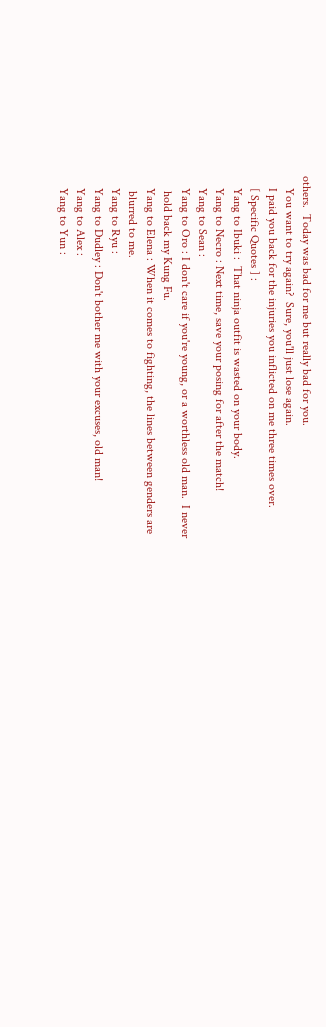others.  Today was bad for me but really bad for you.
    You want to try again?  Sure, you'll just lose again.
    I paid you back for the injuries you inflicted on me three times over.
    [ Specific Quotes ] :
    Yang to Ibuki :  That ninja outfit is wasted on your body.
    Yang to Necro : Next time, save your posing for after the match!
    Yang to Sean :
    Yang to Oro : I don't care if you're young, or a worthless old man.  I never
     hold back my Kung Fu.
    Yang to Elena : When it comes to fighting, the lines between genders are
     blurred to me.
    Yang to Ryu :
    Yang to Dudley : Don't bother me with your excuses, old man!
    Yang to Alex :
    Yang to Yun :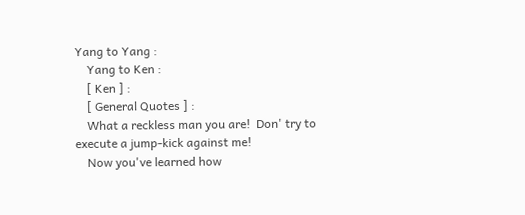Yang to Yang :
    Yang to Ken :
    [ Ken ] :
    [ General Quotes ] :
    What a reckless man you are!  Don' try to execute a jump-kick against me!
    Now you've learned how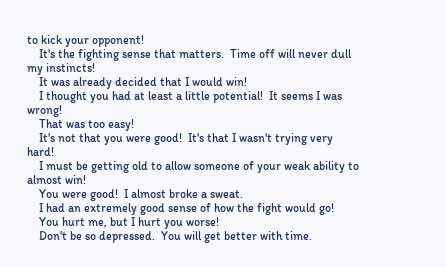to kick your opponent!
    It's the fighting sense that matters.  Time off will never dull my instincts!
    It was already decided that I would win!
    I thought you had at least a little potential!  It seems I was wrong!
    That was too easy!
    It's not that you were good!  It's that I wasn't trying very hard!
    I must be getting old to allow someone of your weak ability to almost win!
    You were good!  I almost broke a sweat.
    I had an extremely good sense of how the fight would go!
    You hurt me, but I hurt you worse!
    Don't be so depressed.  You will get better with time.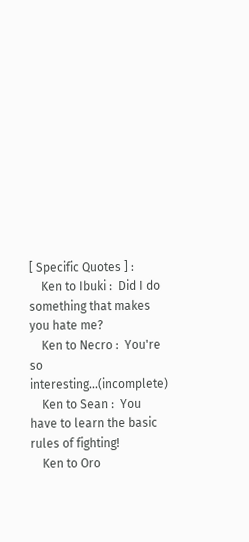[ Specific Quotes ] :
    Ken to Ibuki :  Did I do something that makes you hate me?
    Ken to Necro :  You're so interesting...(incomplete)
    Ken to Sean :  You have to learn the basic rules of fighting!
    Ken to Oro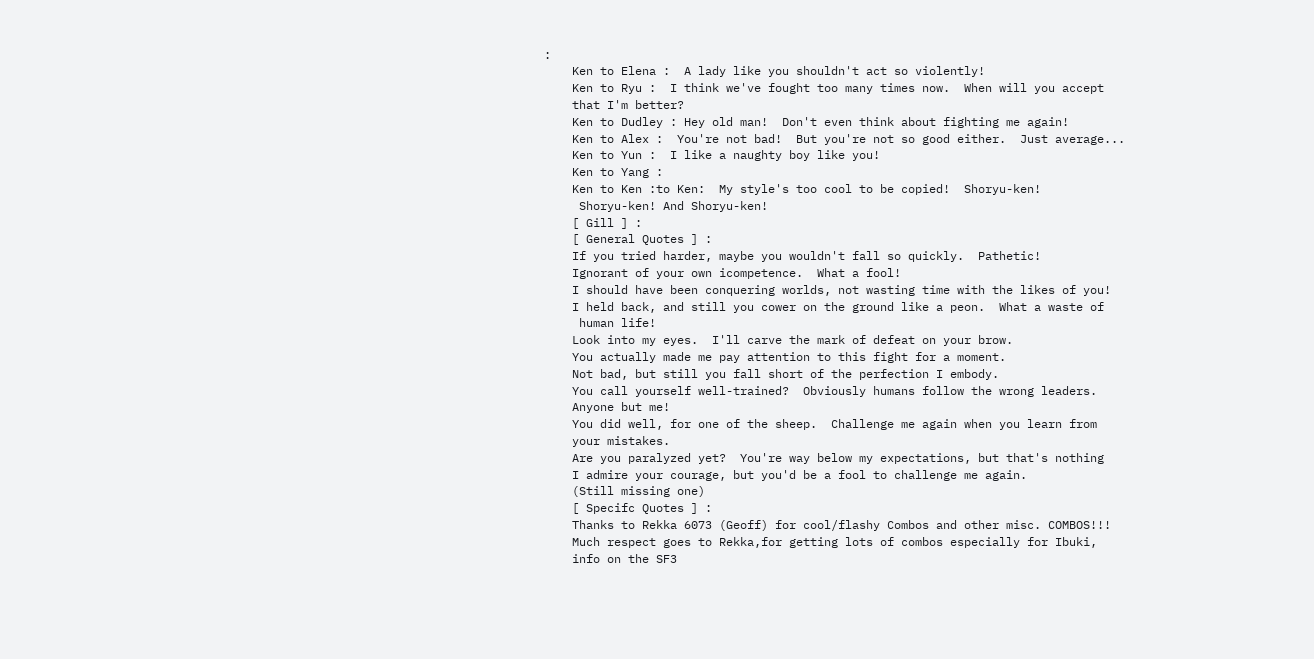:
    Ken to Elena :  A lady like you shouldn't act so violently!
    Ken to Ryu :  I think we've fought too many times now.  When will you accept
    that I'm better?
    Ken to Dudley : Hey old man!  Don't even think about fighting me again!
    Ken to Alex :  You're not bad!  But you're not so good either.  Just average...
    Ken to Yun :  I like a naughty boy like you!
    Ken to Yang :
    Ken to Ken :to Ken:  My style's too cool to be copied!  Shoryu-ken!
     Shoryu-ken! And Shoryu-ken!
    [ Gill ] :
    [ General Quotes ] :
    If you tried harder, maybe you wouldn't fall so quickly.  Pathetic!
    Ignorant of your own icompetence.  What a fool!
    I should have been conquering worlds, not wasting time with the likes of you!
    I held back, and still you cower on the ground like a peon.  What a waste of
     human life!
    Look into my eyes.  I'll carve the mark of defeat on your brow.
    You actually made me pay attention to this fight for a moment.
    Not bad, but still you fall short of the perfection I embody.
    You call yourself well-trained?  Obviously humans follow the wrong leaders.
    Anyone but me!
    You did well, for one of the sheep.  Challenge me again when you learn from
    your mistakes.
    Are you paralyzed yet?  You're way below my expectations, but that's nothing
    I admire your courage, but you'd be a fool to challenge me again.
    (Still missing one)
    [ Specifc Quotes ] :
    Thanks to Rekka 6073 (Geoff) for cool/flashy Combos and other misc. COMBOS!!!
    Much respect goes to Rekka,for getting lots of combos especially for Ibuki,
    info on the SF3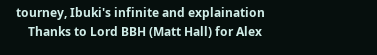tourney, Ibuki's infinite and explaination
    Thanks to Lord BBH (Matt Hall) for Alex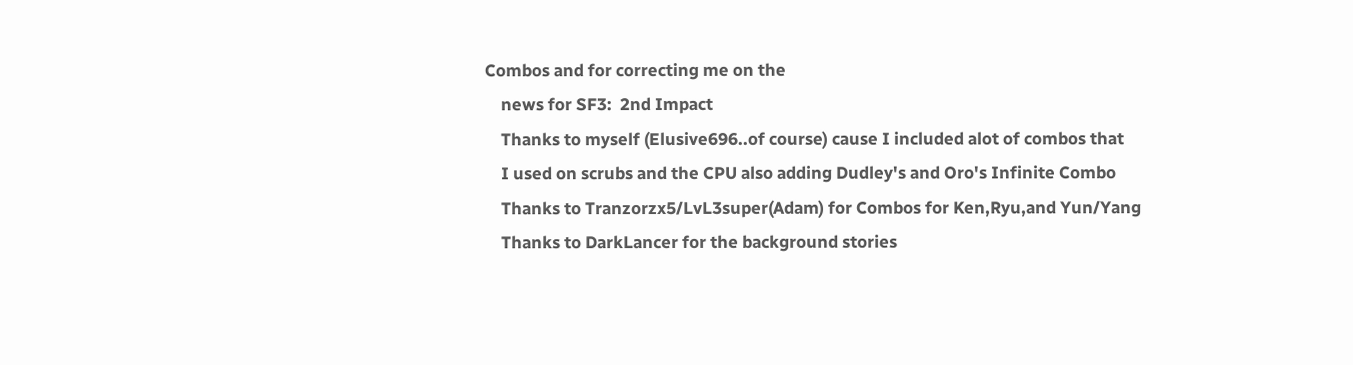Combos and for correcting me on the
    news for SF3:  2nd Impact
    Thanks to myself (Elusive696..of course) cause I included alot of combos that
    I used on scrubs and the CPU also adding Dudley's and Oro's Infinite Combo
    Thanks to Tranzorzx5/LvL3super(Adam) for Combos for Ken,Ryu,and Yun/Yang
    Thanks to DarkLancer for the background stories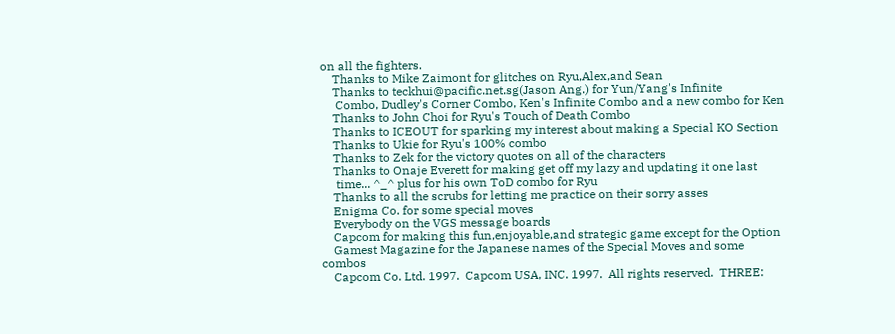on all the fighters.
    Thanks to Mike Zaimont for glitches on Ryu,Alex,and Sean
    Thanks to teckhui@pacific.net.sg(Jason Ang.) for Yun/Yang's Infinite
     Combo, Dudley's Corner Combo, Ken's Infinite Combo and a new combo for Ken
    Thanks to John Choi for Ryu's Touch of Death Combo
    Thanks to ICEOUT for sparking my interest about making a Special KO Section
    Thanks to Ukie for Ryu's 100% combo
    Thanks to Zek for the victory quotes on all of the characters
    Thanks to Onaje Everett for making get off my lazy and updating it one last
     time... ^_^ plus for his own ToD combo for Ryu
    Thanks to all the scrubs for letting me practice on their sorry asses
    Enigma Co. for some special moves
    Everybody on the VGS message boards
    Capcom for making this fun,enjoyable,and strategic game except for the Option
    Gamest Magazine for the Japanese names of the Special Moves and some combos
    Capcom Co. Ltd. 1997.  Capcom USA, INC. 1997.  All rights reserved.  THREE: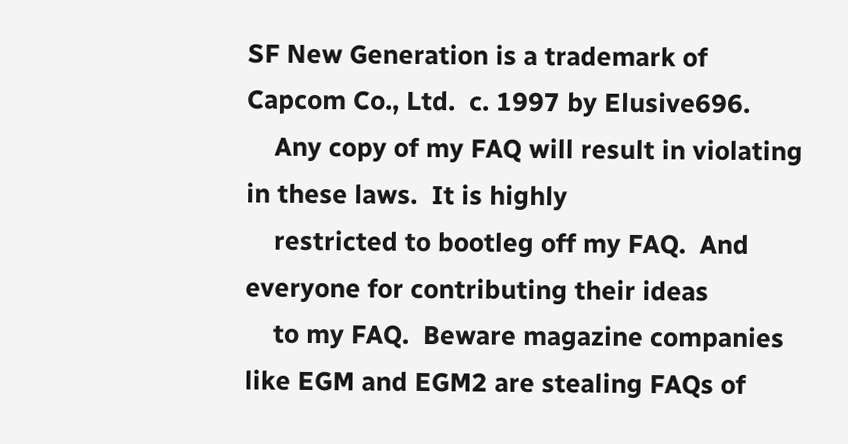SF New Generation is a trademark of Capcom Co., Ltd.  c. 1997 by Elusive696.
    Any copy of my FAQ will result in violating in these laws.  It is highly
    restricted to bootleg off my FAQ.  And everyone for contributing their ideas
    to my FAQ.  Beware magazine companies like EGM and EGM2 are stealing FAQs of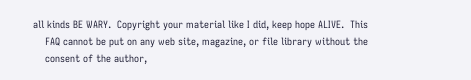all kinds BE WARY.  Copyright your material like I did, keep hope ALIVE.  This
    FAQ cannot be put on any web site, magazine, or file library without the
    consent of the author,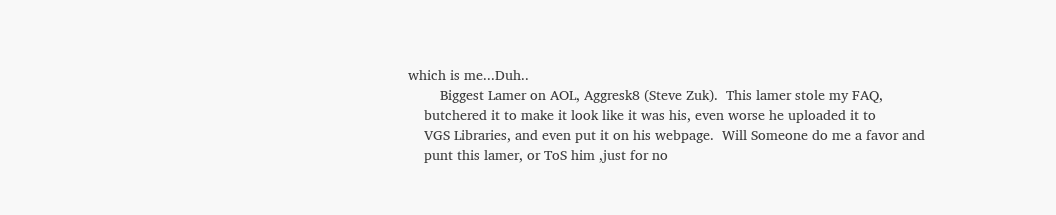which is me...Duh..
        Biggest Lamer on AOL, Aggresk8 (Steve Zuk).  This lamer stole my FAQ,
    butchered it to make it look like it was his, even worse he uploaded it to
    VGS Libraries, and even put it on his webpage.  Will Someone do me a favor and
    punt this lamer, or ToS him ,just for no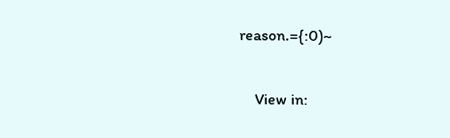reason.={:0)~

    View in: